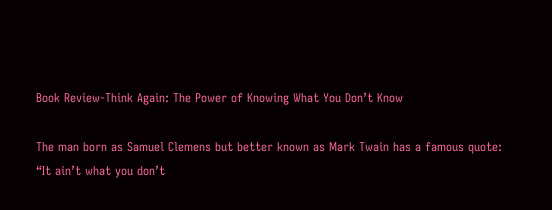Book Review-Think Again: The Power of Knowing What You Don’t Know

The man born as Samuel Clemens but better known as Mark Twain has a famous quote: “It ain’t what you don’t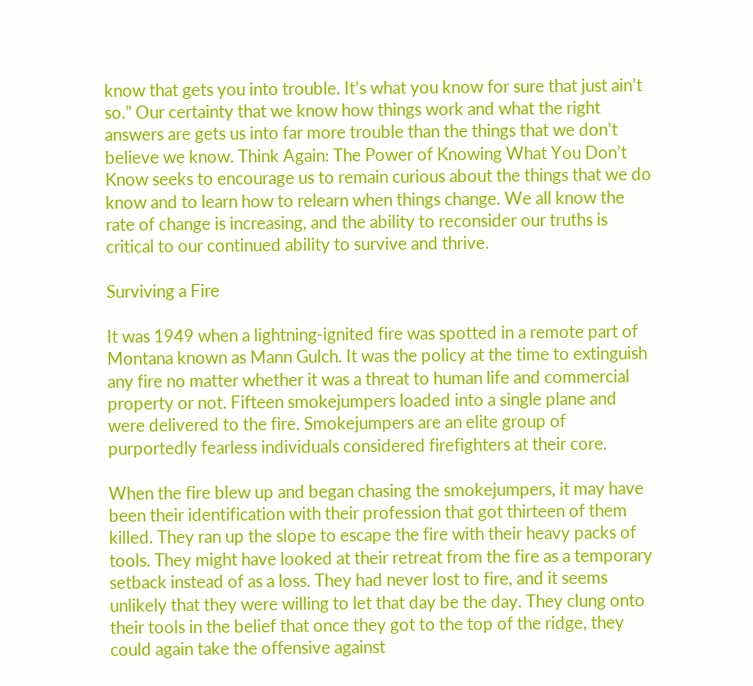know that gets you into trouble. It’s what you know for sure that just ain’t so.” Our certainty that we know how things work and what the right answers are gets us into far more trouble than the things that we don’t believe we know. Think Again: The Power of Knowing What You Don’t Know seeks to encourage us to remain curious about the things that we do know and to learn how to relearn when things change. We all know the rate of change is increasing, and the ability to reconsider our truths is critical to our continued ability to survive and thrive.

Surviving a Fire

It was 1949 when a lightning-ignited fire was spotted in a remote part of Montana known as Mann Gulch. It was the policy at the time to extinguish any fire no matter whether it was a threat to human life and commercial property or not. Fifteen smokejumpers loaded into a single plane and were delivered to the fire. Smokejumpers are an elite group of purportedly fearless individuals considered firefighters at their core.

When the fire blew up and began chasing the smokejumpers, it may have been their identification with their profession that got thirteen of them killed. They ran up the slope to escape the fire with their heavy packs of tools. They might have looked at their retreat from the fire as a temporary setback instead of as a loss. They had never lost to fire, and it seems unlikely that they were willing to let that day be the day. They clung onto their tools in the belief that once they got to the top of the ridge, they could again take the offensive against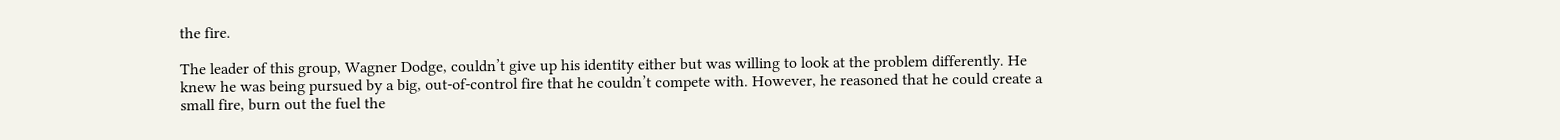the fire.

The leader of this group, Wagner Dodge, couldn’t give up his identity either but was willing to look at the problem differently. He knew he was being pursued by a big, out-of-control fire that he couldn’t compete with. However, he reasoned that he could create a small fire, burn out the fuel the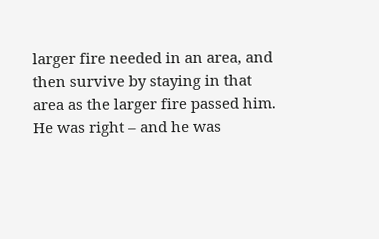larger fire needed in an area, and then survive by staying in that area as the larger fire passed him. He was right – and he was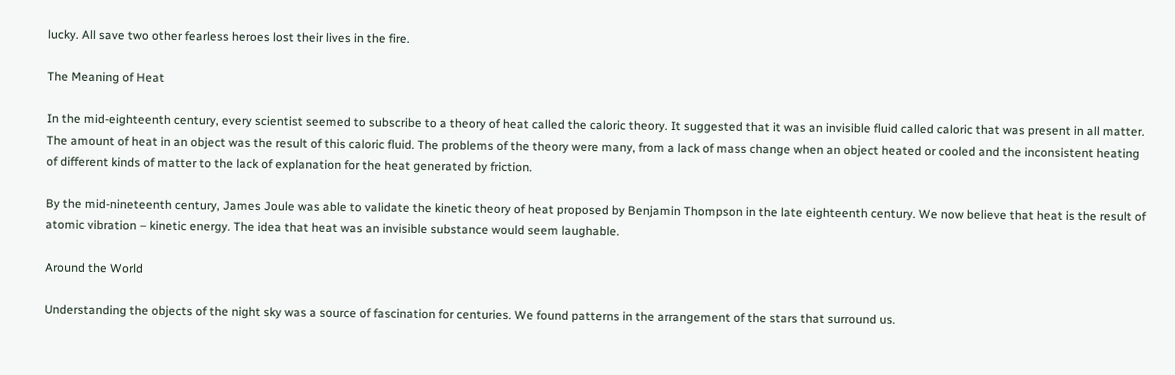lucky. All save two other fearless heroes lost their lives in the fire.

The Meaning of Heat

In the mid-eighteenth century, every scientist seemed to subscribe to a theory of heat called the caloric theory. It suggested that it was an invisible fluid called caloric that was present in all matter. The amount of heat in an object was the result of this caloric fluid. The problems of the theory were many, from a lack of mass change when an object heated or cooled and the inconsistent heating of different kinds of matter to the lack of explanation for the heat generated by friction.

By the mid-nineteenth century, James Joule was able to validate the kinetic theory of heat proposed by Benjamin Thompson in the late eighteenth century. We now believe that heat is the result of atomic vibration – kinetic energy. The idea that heat was an invisible substance would seem laughable.

Around the World

Understanding the objects of the night sky was a source of fascination for centuries. We found patterns in the arrangement of the stars that surround us.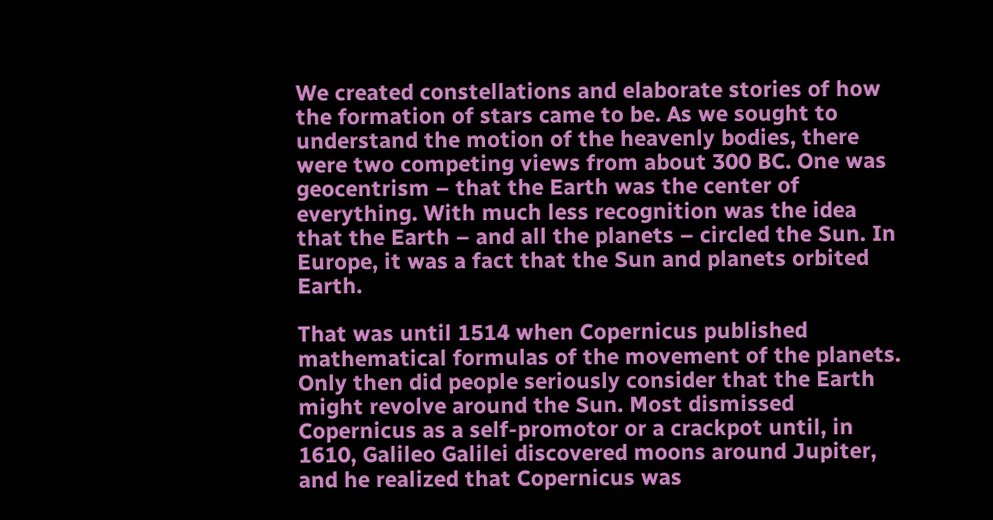We created constellations and elaborate stories of how the formation of stars came to be. As we sought to understand the motion of the heavenly bodies, there were two competing views from about 300 BC. One was geocentrism – that the Earth was the center of everything. With much less recognition was the idea that the Earth – and all the planets – circled the Sun. In Europe, it was a fact that the Sun and planets orbited Earth.

That was until 1514 when Copernicus published mathematical formulas of the movement of the planets. Only then did people seriously consider that the Earth might revolve around the Sun. Most dismissed Copernicus as a self-promotor or a crackpot until, in 1610, Galileo Galilei discovered moons around Jupiter, and he realized that Copernicus was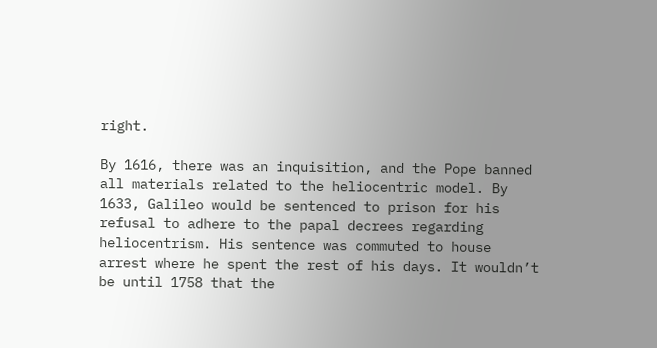right.

By 1616, there was an inquisition, and the Pope banned all materials related to the heliocentric model. By 1633, Galileo would be sentenced to prison for his refusal to adhere to the papal decrees regarding heliocentrism. His sentence was commuted to house arrest where he spent the rest of his days. It wouldn’t be until 1758 that the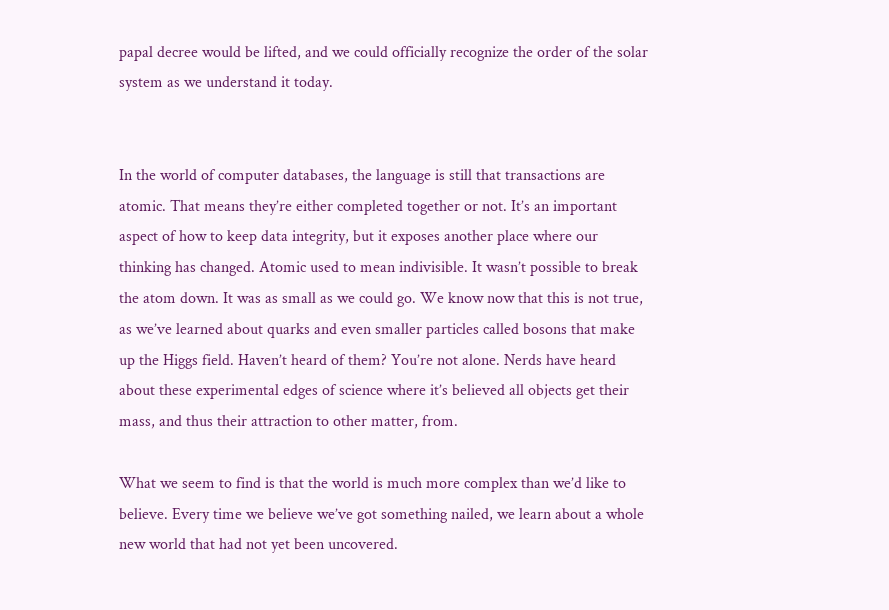papal decree would be lifted, and we could officially recognize the order of the solar system as we understand it today.


In the world of computer databases, the language is still that transactions are atomic. That means they’re either completed together or not. It’s an important aspect of how to keep data integrity, but it exposes another place where our thinking has changed. Atomic used to mean indivisible. It wasn’t possible to break the atom down. It was as small as we could go. We know now that this is not true, as we’ve learned about quarks and even smaller particles called bosons that make up the Higgs field. Haven’t heard of them? You’re not alone. Nerds have heard about these experimental edges of science where it’s believed all objects get their mass, and thus their attraction to other matter, from.

What we seem to find is that the world is much more complex than we’d like to believe. Every time we believe we’ve got something nailed, we learn about a whole new world that had not yet been uncovered.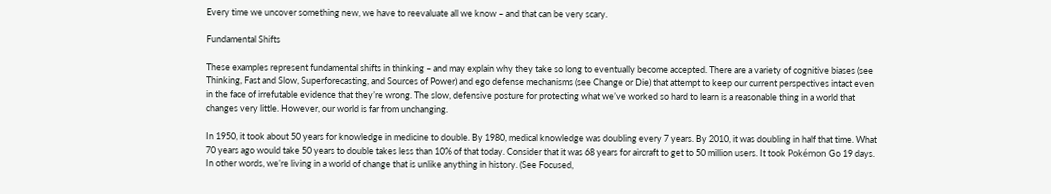Every time we uncover something new, we have to reevaluate all we know – and that can be very scary.

Fundamental Shifts

These examples represent fundamental shifts in thinking – and may explain why they take so long to eventually become accepted. There are a variety of cognitive biases (see Thinking, Fast and Slow, Superforecasting, and Sources of Power) and ego defense mechanisms (see Change or Die) that attempt to keep our current perspectives intact even in the face of irrefutable evidence that they’re wrong. The slow, defensive posture for protecting what we’ve worked so hard to learn is a reasonable thing in a world that changes very little. However, our world is far from unchanging.

In 1950, it took about 50 years for knowledge in medicine to double. By 1980, medical knowledge was doubling every 7 years. By 2010, it was doubling in half that time. What 70 years ago would take 50 years to double takes less than 10% of that today. Consider that it was 68 years for aircraft to get to 50 million users. It took Pokémon Go 19 days. In other words, we’re living in a world of change that is unlike anything in history. (See Focused,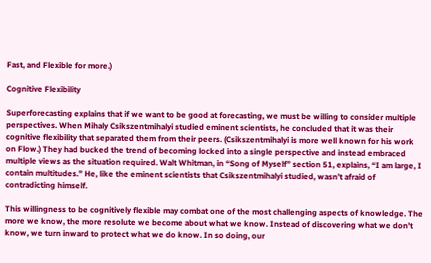Fast, and Flexible for more.)

Cognitive Flexibility

Superforecasting explains that if we want to be good at forecasting, we must be willing to consider multiple perspectives. When Mihaly Csikszentmihalyi studied eminent scientists, he concluded that it was their cognitive flexibility that separated them from their peers. (Csikszentmihalyi is more well known for his work on Flow.) They had bucked the trend of becoming locked into a single perspective and instead embraced multiple views as the situation required. Walt Whitman, in “Song of Myself” section 51, explains, “I am large, I contain multitudes.” He, like the eminent scientists that Csikszentmihalyi studied, wasn’t afraid of contradicting himself.

This willingness to be cognitively flexible may combat one of the most challenging aspects of knowledge. The more we know, the more resolute we become about what we know. Instead of discovering what we don’t know, we turn inward to protect what we do know. In so doing, our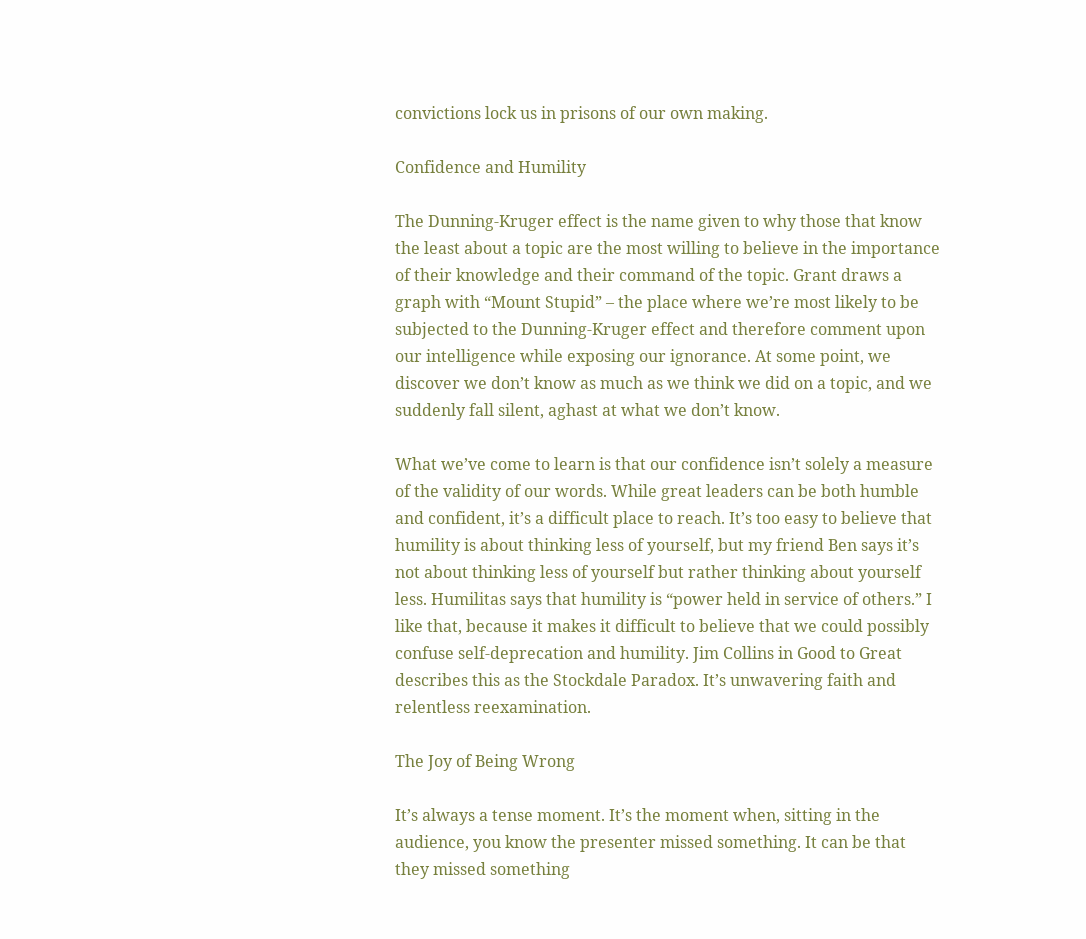convictions lock us in prisons of our own making.

Confidence and Humility

The Dunning-Kruger effect is the name given to why those that know the least about a topic are the most willing to believe in the importance of their knowledge and their command of the topic. Grant draws a graph with “Mount Stupid” – the place where we’re most likely to be subjected to the Dunning-Kruger effect and therefore comment upon our intelligence while exposing our ignorance. At some point, we discover we don’t know as much as we think we did on a topic, and we suddenly fall silent, aghast at what we don’t know.

What we’ve come to learn is that our confidence isn’t solely a measure of the validity of our words. While great leaders can be both humble and confident, it’s a difficult place to reach. It’s too easy to believe that humility is about thinking less of yourself, but my friend Ben says it’s not about thinking less of yourself but rather thinking about yourself less. Humilitas says that humility is “power held in service of others.” I like that, because it makes it difficult to believe that we could possibly confuse self-deprecation and humility. Jim Collins in Good to Great describes this as the Stockdale Paradox. It’s unwavering faith and relentless reexamination.

The Joy of Being Wrong

It’s always a tense moment. It’s the moment when, sitting in the audience, you know the presenter missed something. It can be that they missed something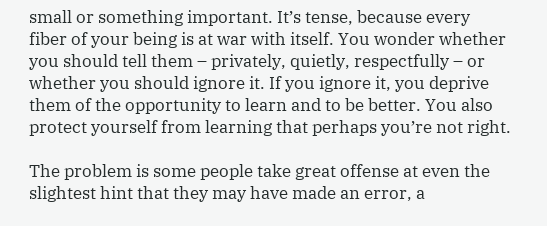small or something important. It’s tense, because every fiber of your being is at war with itself. You wonder whether you should tell them – privately, quietly, respectfully – or whether you should ignore it. If you ignore it, you deprive them of the opportunity to learn and to be better. You also protect yourself from learning that perhaps you’re not right.

The problem is some people take great offense at even the slightest hint that they may have made an error, a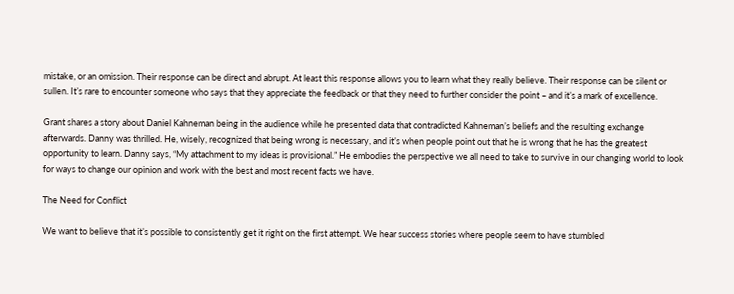mistake, or an omission. Their response can be direct and abrupt. At least this response allows you to learn what they really believe. Their response can be silent or sullen. It’s rare to encounter someone who says that they appreciate the feedback or that they need to further consider the point – and it’s a mark of excellence.

Grant shares a story about Daniel Kahneman being in the audience while he presented data that contradicted Kahneman’s beliefs and the resulting exchange afterwards. Danny was thrilled. He, wisely, recognized that being wrong is necessary, and it’s when people point out that he is wrong that he has the greatest opportunity to learn. Danny says, “My attachment to my ideas is provisional.” He embodies the perspective we all need to take to survive in our changing world to look for ways to change our opinion and work with the best and most recent facts we have.

The Need for Conflict

We want to believe that it’s possible to consistently get it right on the first attempt. We hear success stories where people seem to have stumbled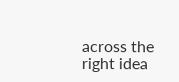across the right idea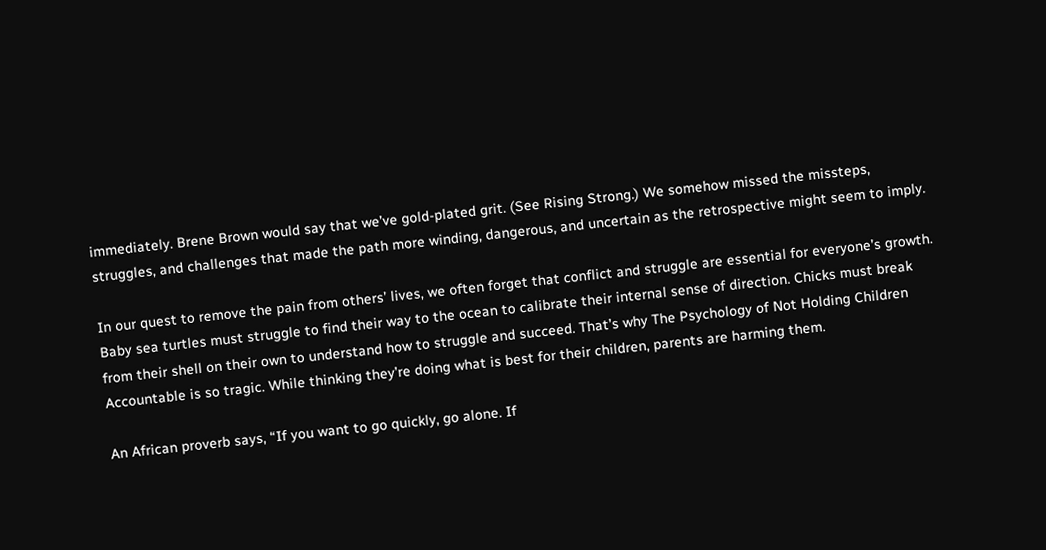immediately. Brene Brown would say that we’ve gold-plated grit. (See Rising Strong.) We somehow missed the missteps, struggles, and challenges that made the path more winding, dangerous, and uncertain as the retrospective might seem to imply.

In our quest to remove the pain from others’ lives, we often forget that conflict and struggle are essential for everyone’s growth. Baby sea turtles must struggle to find their way to the ocean to calibrate their internal sense of direction. Chicks must break from their shell on their own to understand how to struggle and succeed. That’s why The Psychology of Not Holding Children Accountable is so tragic. While thinking they’re doing what is best for their children, parents are harming them.

An African proverb says, “If you want to go quickly, go alone. If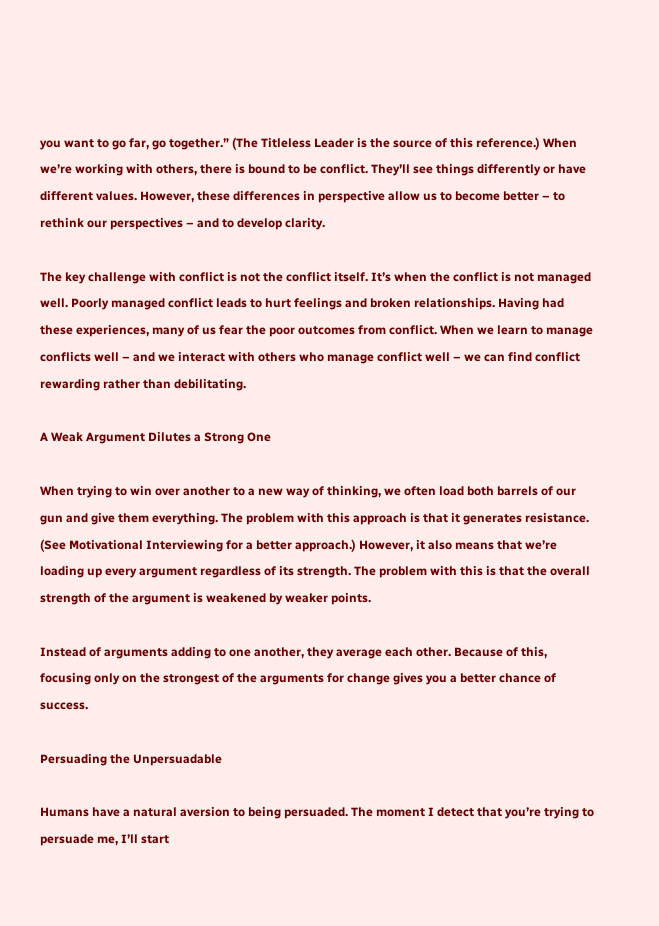you want to go far, go together.” (The Titleless Leader is the source of this reference.) When we’re working with others, there is bound to be conflict. They’ll see things differently or have different values. However, these differences in perspective allow us to become better – to rethink our perspectives – and to develop clarity.

The key challenge with conflict is not the conflict itself. It’s when the conflict is not managed well. Poorly managed conflict leads to hurt feelings and broken relationships. Having had these experiences, many of us fear the poor outcomes from conflict. When we learn to manage conflicts well – and we interact with others who manage conflict well – we can find conflict rewarding rather than debilitating.

A Weak Argument Dilutes a Strong One

When trying to win over another to a new way of thinking, we often load both barrels of our gun and give them everything. The problem with this approach is that it generates resistance. (See Motivational Interviewing for a better approach.) However, it also means that we’re loading up every argument regardless of its strength. The problem with this is that the overall strength of the argument is weakened by weaker points.

Instead of arguments adding to one another, they average each other. Because of this, focusing only on the strongest of the arguments for change gives you a better chance of success.

Persuading the Unpersuadable

Humans have a natural aversion to being persuaded. The moment I detect that you’re trying to persuade me, I’ll start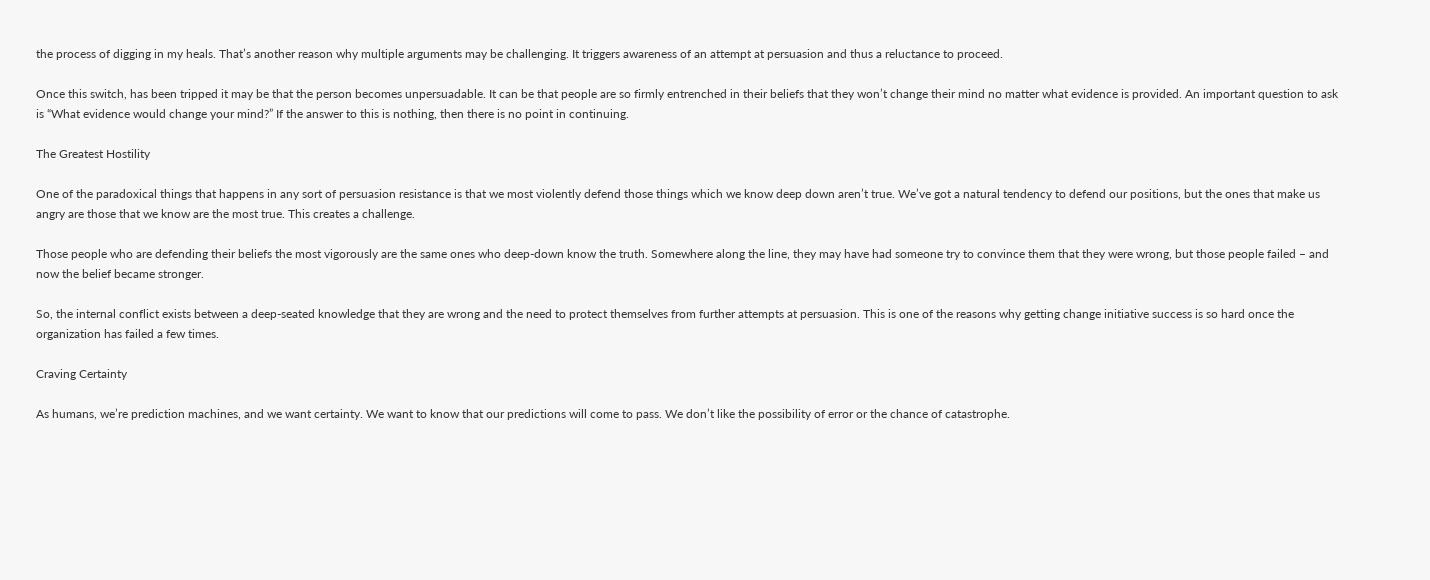the process of digging in my heals. That’s another reason why multiple arguments may be challenging. It triggers awareness of an attempt at persuasion and thus a reluctance to proceed.

Once this switch, has been tripped it may be that the person becomes unpersuadable. It can be that people are so firmly entrenched in their beliefs that they won’t change their mind no matter what evidence is provided. An important question to ask is “What evidence would change your mind?” If the answer to this is nothing, then there is no point in continuing.

The Greatest Hostility

One of the paradoxical things that happens in any sort of persuasion resistance is that we most violently defend those things which we know deep down aren’t true. We’ve got a natural tendency to defend our positions, but the ones that make us angry are those that we know are the most true. This creates a challenge.

Those people who are defending their beliefs the most vigorously are the same ones who deep-down know the truth. Somewhere along the line, they may have had someone try to convince them that they were wrong, but those people failed – and now the belief became stronger.

So, the internal conflict exists between a deep-seated knowledge that they are wrong and the need to protect themselves from further attempts at persuasion. This is one of the reasons why getting change initiative success is so hard once the organization has failed a few times.

Craving Certainty

As humans, we’re prediction machines, and we want certainty. We want to know that our predictions will come to pass. We don’t like the possibility of error or the chance of catastrophe.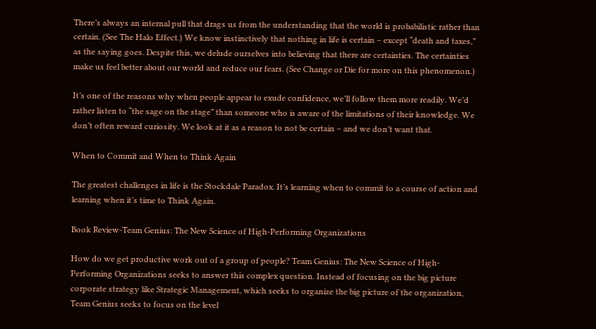There’s always an internal pull that drags us from the understanding that the world is probabilistic rather than certain. (See The Halo Effect.) We know instinctively that nothing in life is certain – except “death and taxes,” as the saying goes. Despite this, we delude ourselves into believing that there are certainties. The certainties make us feel better about our world and reduce our fears. (See Change or Die for more on this phenomenon.)

It’s one of the reasons why when people appear to exude confidence, we’ll follow them more readily. We’d rather listen to “the sage on the stage” than someone who is aware of the limitations of their knowledge. We don’t often reward curiosity. We look at it as a reason to not be certain – and we don’t want that.

When to Commit and When to Think Again

The greatest challenges in life is the Stockdale Paradox. It’s learning when to commit to a course of action and learning when it’s time to Think Again.

Book Review-Team Genius: The New Science of High-Performing Organizations

How do we get productive work out of a group of people? Team Genius: The New Science of High-Performing Organizations seeks to answer this complex question. Instead of focusing on the big picture corporate strategy like Strategic Management, which seeks to organize the big picture of the organization, Team Genius seeks to focus on the level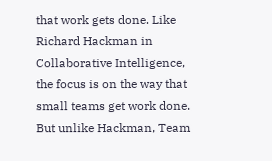that work gets done. Like Richard Hackman in Collaborative Intelligence, the focus is on the way that small teams get work done. But unlike Hackman, Team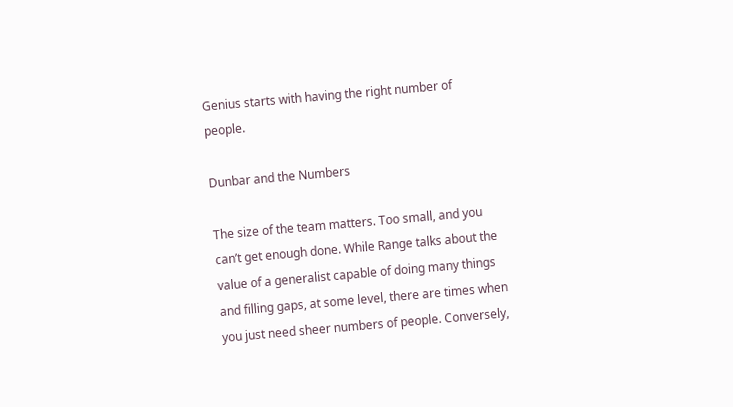Genius starts with having the right number of people.

Dunbar and the Numbers

The size of the team matters. Too small, and you can’t get enough done. While Range talks about the value of a generalist capable of doing many things and filling gaps, at some level, there are times when you just need sheer numbers of people. Conversely,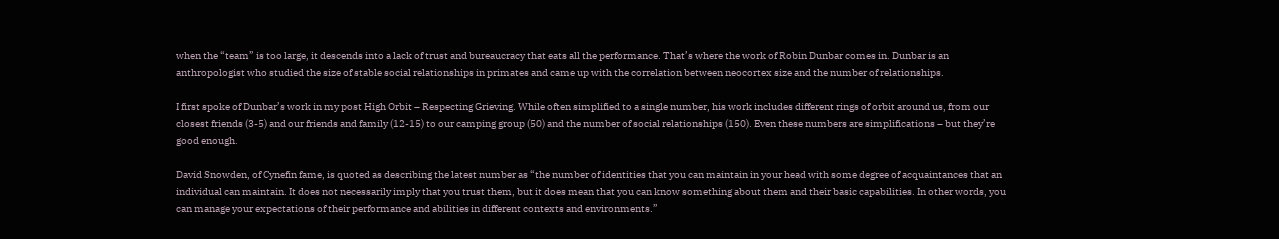when the “team” is too large, it descends into a lack of trust and bureaucracy that eats all the performance. That’s where the work of Robin Dunbar comes in. Dunbar is an anthropologist who studied the size of stable social relationships in primates and came up with the correlation between neocortex size and the number of relationships.

I first spoke of Dunbar’s work in my post High Orbit – Respecting Grieving. While often simplified to a single number, his work includes different rings of orbit around us, from our closest friends (3-5) and our friends and family (12-15) to our camping group (50) and the number of social relationships (150). Even these numbers are simplifications – but they’re good enough.

David Snowden, of Cynefin fame, is quoted as describing the latest number as “the number of identities that you can maintain in your head with some degree of acquaintances that an individual can maintain. It does not necessarily imply that you trust them, but it does mean that you can know something about them and their basic capabilities. In other words, you can manage your expectations of their performance and abilities in different contexts and environments.”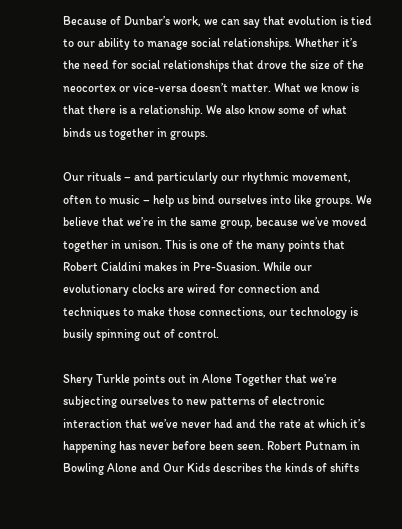Because of Dunbar’s work, we can say that evolution is tied to our ability to manage social relationships. Whether it’s the need for social relationships that drove the size of the neocortex or vice-versa doesn’t matter. What we know is that there is a relationship. We also know some of what binds us together in groups.

Our rituals – and particularly our rhythmic movement, often to music – help us bind ourselves into like groups. We believe that we’re in the same group, because we’ve moved together in unison. This is one of the many points that Robert Cialdini makes in Pre-Suasion. While our evolutionary clocks are wired for connection and techniques to make those connections, our technology is busily spinning out of control.

Shery Turkle points out in Alone Together that we’re subjecting ourselves to new patterns of electronic interaction that we’ve never had and the rate at which it’s happening has never before been seen. Robert Putnam in Bowling Alone and Our Kids describes the kinds of shifts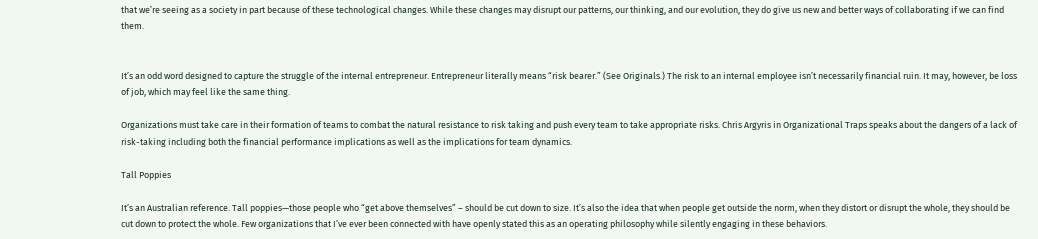that we’re seeing as a society in part because of these technological changes. While these changes may disrupt our patterns, our thinking, and our evolution, they do give us new and better ways of collaborating if we can find them.


It’s an odd word designed to capture the struggle of the internal entrepreneur. Entrepreneur literally means “risk bearer.” (See Originals.) The risk to an internal employee isn’t necessarily financial ruin. It may, however, be loss of job, which may feel like the same thing.

Organizations must take care in their formation of teams to combat the natural resistance to risk taking and push every team to take appropriate risks. Chris Argyris in Organizational Traps speaks about the dangers of a lack of risk-taking including both the financial performance implications as well as the implications for team dynamics.

Tall Poppies

It’s an Australian reference. Tall poppies—those people who “get above themselves” – should be cut down to size. It’s also the idea that when people get outside the norm, when they distort or disrupt the whole, they should be cut down to protect the whole. Few organizations that I’ve ever been connected with have openly stated this as an operating philosophy while silently engaging in these behaviors.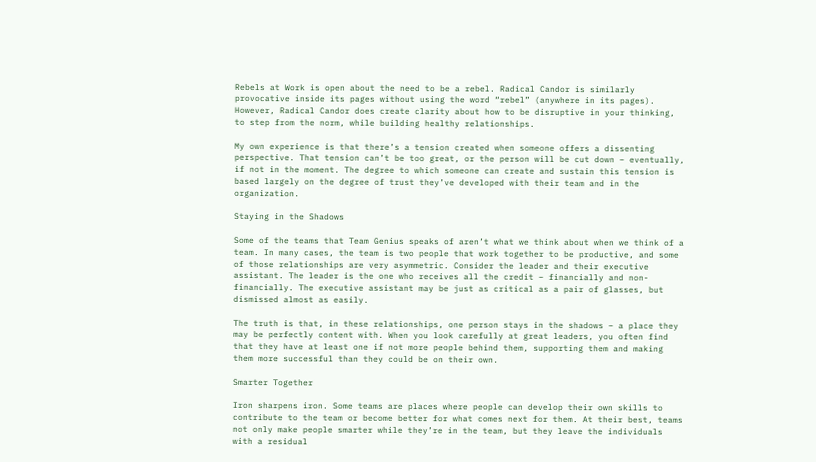Rebels at Work is open about the need to be a rebel. Radical Candor is similarly provocative inside its pages without using the word “rebel” (anywhere in its pages). However, Radical Candor does create clarity about how to be disruptive in your thinking, to step from the norm, while building healthy relationships.

My own experience is that there’s a tension created when someone offers a dissenting perspective. That tension can’t be too great, or the person will be cut down – eventually, if not in the moment. The degree to which someone can create and sustain this tension is based largely on the degree of trust they’ve developed with their team and in the organization.

Staying in the Shadows

Some of the teams that Team Genius speaks of aren’t what we think about when we think of a team. In many cases, the team is two people that work together to be productive, and some of those relationships are very asymmetric. Consider the leader and their executive assistant. The leader is the one who receives all the credit – financially and non-financially. The executive assistant may be just as critical as a pair of glasses, but dismissed almost as easily.

The truth is that, in these relationships, one person stays in the shadows – a place they may be perfectly content with. When you look carefully at great leaders, you often find that they have at least one if not more people behind them, supporting them and making them more successful than they could be on their own.

Smarter Together

Iron sharpens iron. Some teams are places where people can develop their own skills to contribute to the team or become better for what comes next for them. At their best, teams not only make people smarter while they’re in the team, but they leave the individuals with a residual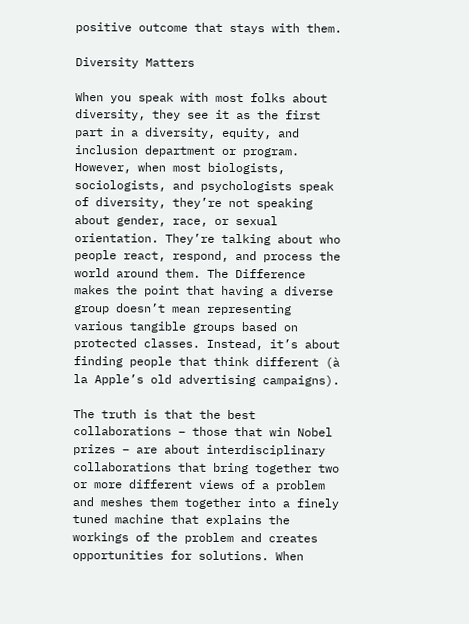positive outcome that stays with them.

Diversity Matters

When you speak with most folks about diversity, they see it as the first part in a diversity, equity, and inclusion department or program. However, when most biologists, sociologists, and psychologists speak of diversity, they’re not speaking about gender, race, or sexual orientation. They’re talking about who people react, respond, and process the world around them. The Difference makes the point that having a diverse group doesn’t mean representing various tangible groups based on protected classes. Instead, it’s about finding people that think different (à la Apple’s old advertising campaigns).

The truth is that the best collaborations – those that win Nobel prizes – are about interdisciplinary collaborations that bring together two or more different views of a problem and meshes them together into a finely tuned machine that explains the workings of the problem and creates opportunities for solutions. When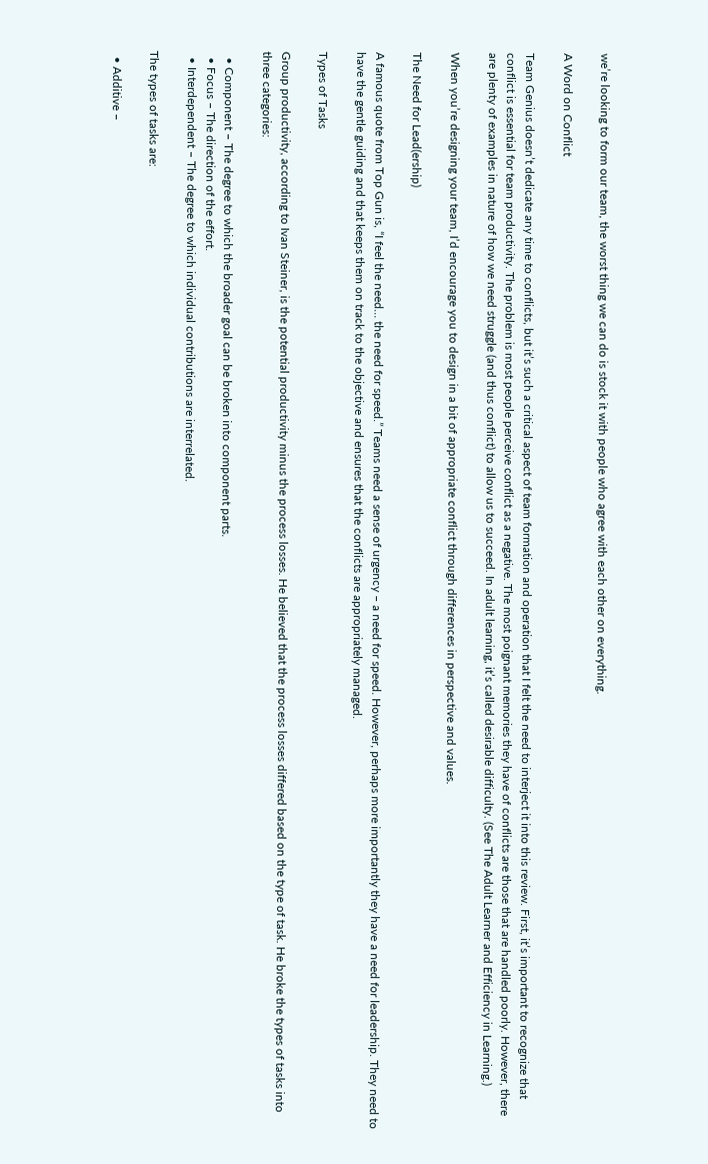we’re looking to form our team, the worst thing we can do is stock it with people who agree with each other on everything.

A Word on Conflict

Team Genius doesn’t dedicate any time to conflicts, but it’s such a critical aspect of team formation and operation that I felt the need to interject it into this review. First, it’s important to recognize that conflict is essential for team productivity. The problem is most people perceive conflict as a negative. The most poignant memories they have of conflicts are those that are handled poorly. However, there are plenty of examples in nature of how we need struggle (and thus conflict) to allow us to succeed. In adult learning, it’s called desirable difficulty. (See The Adult Learner and Efficiency in Learning.)

When you’re designing your team, I’d encourage you to design in a bit of appropriate conflict through differences in perspective and values.

The Need for Lead(ership)

A famous quote from Top Gun is, “I feel the need… the need for speed.” Teams need a sense of urgency – a need for speed. However, perhaps more importantly they have a need for leadership. They need to have the gentle guiding and that keeps them on track to the objective and ensures that the conflicts are appropriately managed.

Types of Tasks

Group productivity, according to Ivan Steiner, is the potential productivity minus the process losses. He believed that the process losses differed based on the type of task. He broke the types of tasks into three categories:

  • Component – The degree to which the broader goal can be broken into component parts.
  • Focus – The direction of the effort.
  • Interdependent – The degree to which individual contributions are interrelated.

The types of tasks are:

  • Additive –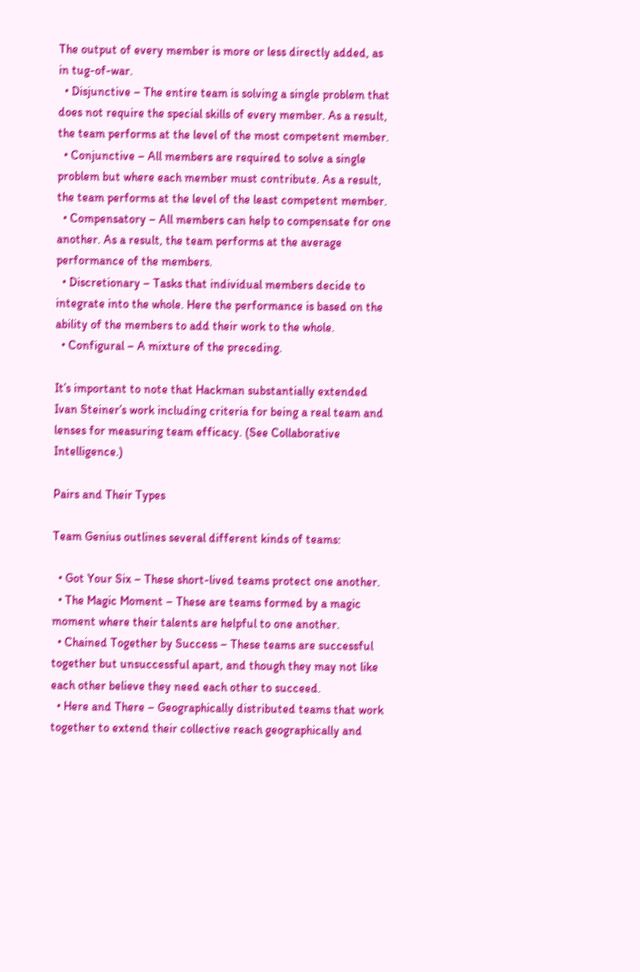The output of every member is more or less directly added, as in tug-of-war.
  • Disjunctive – The entire team is solving a single problem that does not require the special skills of every member. As a result, the team performs at the level of the most competent member.
  • Conjunctive – All members are required to solve a single problem but where each member must contribute. As a result, the team performs at the level of the least competent member.
  • Compensatory – All members can help to compensate for one another. As a result, the team performs at the average performance of the members.
  • Discretionary – Tasks that individual members decide to integrate into the whole. Here the performance is based on the ability of the members to add their work to the whole.
  • Configural – A mixture of the preceding.

It’s important to note that Hackman substantially extended Ivan Steiner’s work including criteria for being a real team and lenses for measuring team efficacy. (See Collaborative Intelligence.)

Pairs and Their Types

Team Genius outlines several different kinds of teams:

  • Got Your Six – These short-lived teams protect one another.
  • The Magic Moment – These are teams formed by a magic moment where their talents are helpful to one another.
  • Chained Together by Success – These teams are successful together but unsuccessful apart, and though they may not like each other believe they need each other to succeed.
  • Here and There – Geographically distributed teams that work together to extend their collective reach geographically and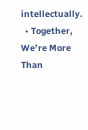intellectually.
  • Together, We’re More Than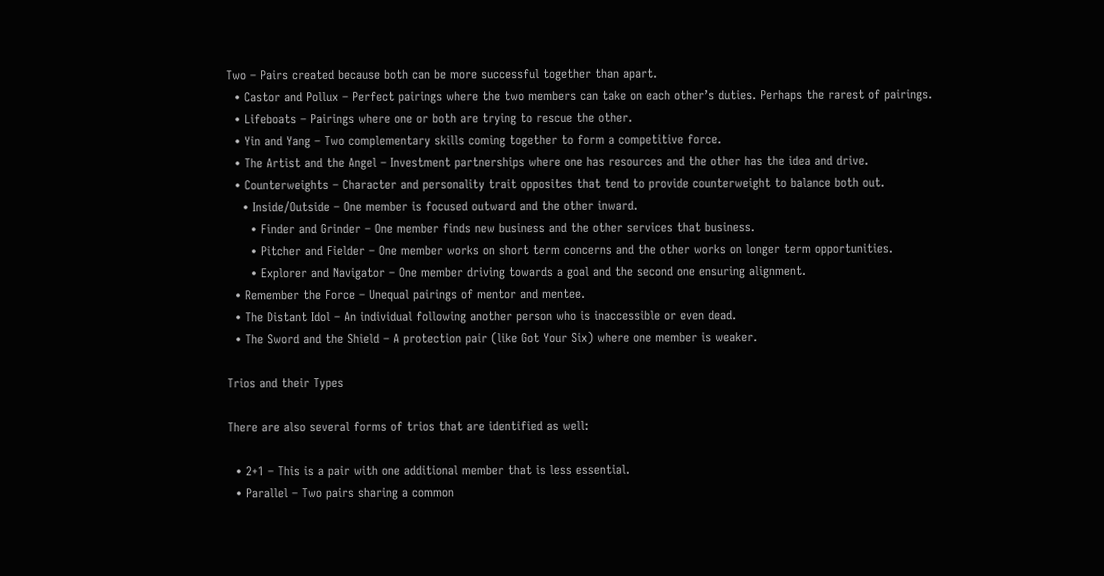Two – Pairs created because both can be more successful together than apart.
  • Castor and Pollux – Perfect pairings where the two members can take on each other’s duties. Perhaps the rarest of pairings.
  • Lifeboats – Pairings where one or both are trying to rescue the other.
  • Yin and Yang – Two complementary skills coming together to form a competitive force.
  • The Artist and the Angel – Investment partnerships where one has resources and the other has the idea and drive.
  • Counterweights – Character and personality trait opposites that tend to provide counterweight to balance both out.
    • Inside/Outside – One member is focused outward and the other inward.
      • Finder and Grinder – One member finds new business and the other services that business.
      • Pitcher and Fielder – One member works on short term concerns and the other works on longer term opportunities.
      • Explorer and Navigator – One member driving towards a goal and the second one ensuring alignment.
  • Remember the Force – Unequal pairings of mentor and mentee.
  • The Distant Idol – An individual following another person who is inaccessible or even dead.
  • The Sword and the Shield – A protection pair (like Got Your Six) where one member is weaker.

Trios and their Types

There are also several forms of trios that are identified as well:

  • 2+1 – This is a pair with one additional member that is less essential.
  • Parallel – Two pairs sharing a common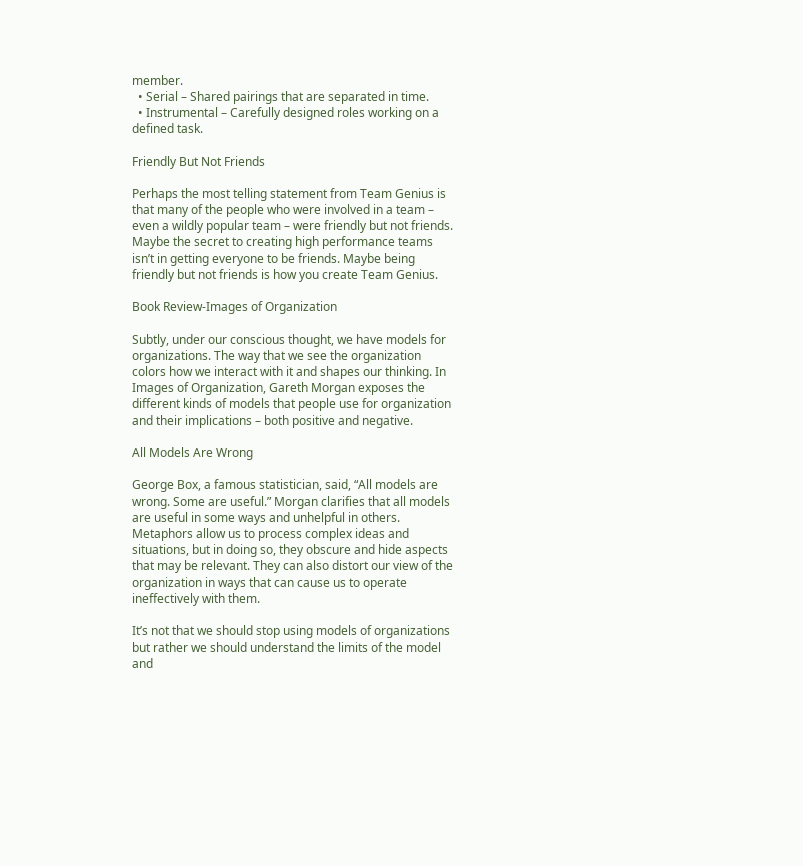member.
  • Serial – Shared pairings that are separated in time.
  • Instrumental – Carefully designed roles working on a defined task.

Friendly But Not Friends

Perhaps the most telling statement from Team Genius is that many of the people who were involved in a team – even a wildly popular team – were friendly but not friends. Maybe the secret to creating high performance teams isn’t in getting everyone to be friends. Maybe being friendly but not friends is how you create Team Genius.

Book Review-Images of Organization

Subtly, under our conscious thought, we have models for organizations. The way that we see the organization colors how we interact with it and shapes our thinking. In Images of Organization, Gareth Morgan exposes the different kinds of models that people use for organization and their implications – both positive and negative.

All Models Are Wrong

George Box, a famous statistician, said, “All models are wrong. Some are useful.” Morgan clarifies that all models are useful in some ways and unhelpful in others. Metaphors allow us to process complex ideas and situations, but in doing so, they obscure and hide aspects that may be relevant. They can also distort our view of the organization in ways that can cause us to operate ineffectively with them.

It’s not that we should stop using models of organizations but rather we should understand the limits of the model and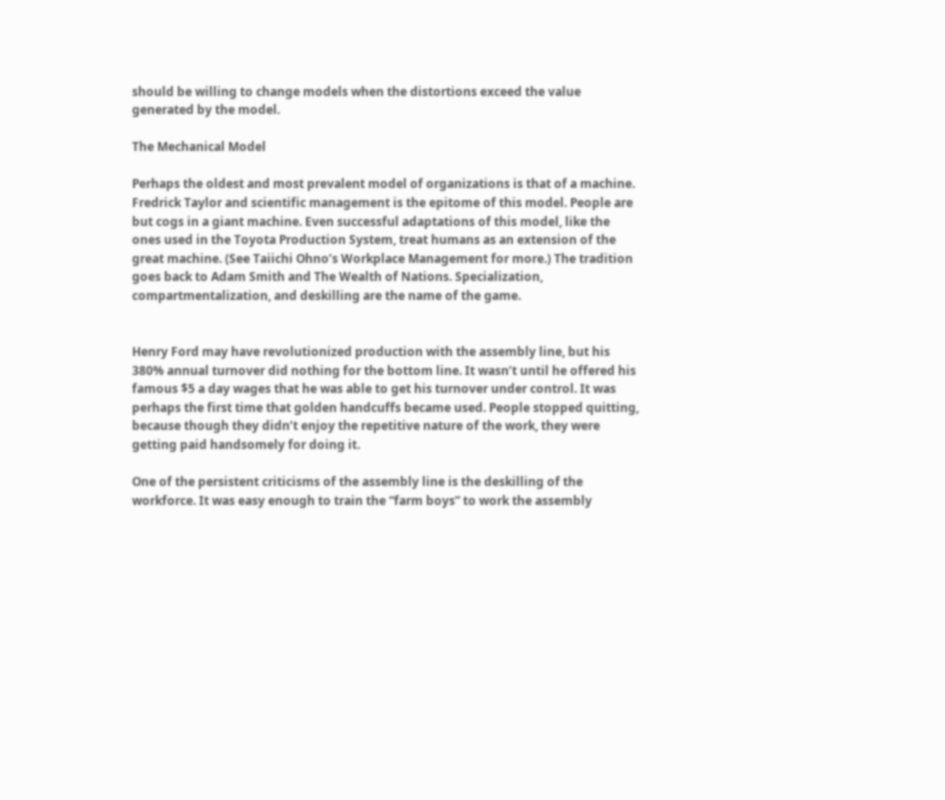should be willing to change models when the distortions exceed the value generated by the model.

The Mechanical Model

Perhaps the oldest and most prevalent model of organizations is that of a machine. Fredrick Taylor and scientific management is the epitome of this model. People are but cogs in a giant machine. Even successful adaptations of this model, like the ones used in the Toyota Production System, treat humans as an extension of the great machine. (See Taiichi Ohno’s Workplace Management for more.) The tradition goes back to Adam Smith and The Wealth of Nations. Specialization, compartmentalization, and deskilling are the name of the game.


Henry Ford may have revolutionized production with the assembly line, but his 380% annual turnover did nothing for the bottom line. It wasn’t until he offered his famous $5 a day wages that he was able to get his turnover under control. It was perhaps the first time that golden handcuffs became used. People stopped quitting, because though they didn’t enjoy the repetitive nature of the work, they were getting paid handsomely for doing it.

One of the persistent criticisms of the assembly line is the deskilling of the workforce. It was easy enough to train the “farm boys” to work the assembly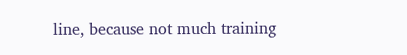line, because not much training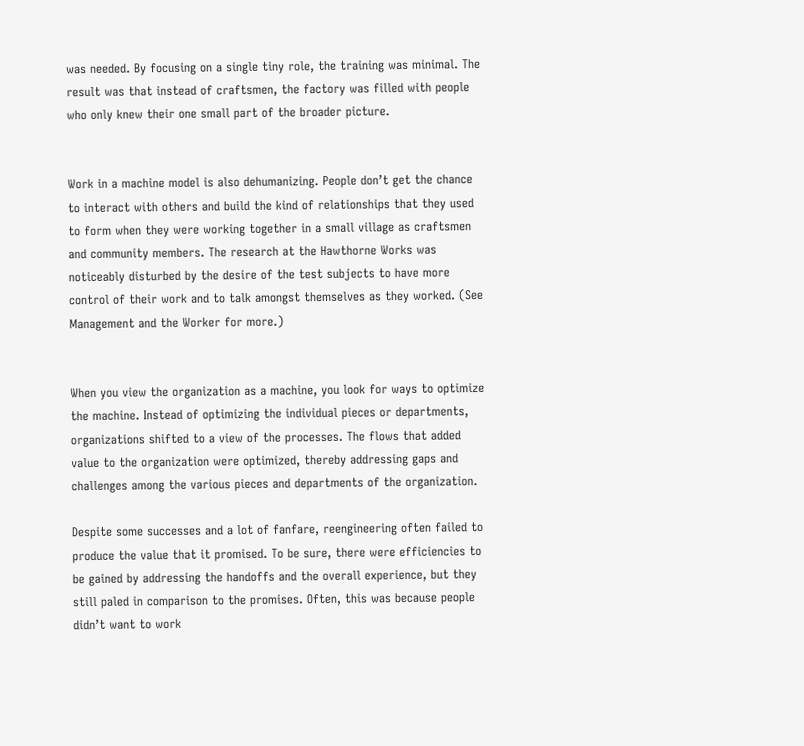was needed. By focusing on a single tiny role, the training was minimal. The result was that instead of craftsmen, the factory was filled with people who only knew their one small part of the broader picture.


Work in a machine model is also dehumanizing. People don’t get the chance to interact with others and build the kind of relationships that they used to form when they were working together in a small village as craftsmen and community members. The research at the Hawthorne Works was noticeably disturbed by the desire of the test subjects to have more control of their work and to talk amongst themselves as they worked. (See Management and the Worker for more.)


When you view the organization as a machine, you look for ways to optimize the machine. Instead of optimizing the individual pieces or departments, organizations shifted to a view of the processes. The flows that added value to the organization were optimized, thereby addressing gaps and challenges among the various pieces and departments of the organization.

Despite some successes and a lot of fanfare, reengineering often failed to produce the value that it promised. To be sure, there were efficiencies to be gained by addressing the handoffs and the overall experience, but they still paled in comparison to the promises. Often, this was because people didn’t want to work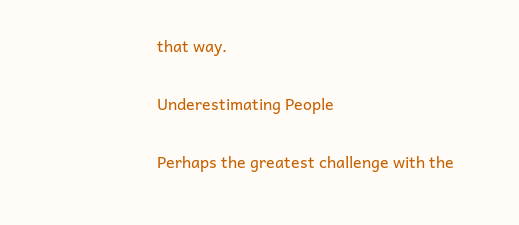that way.

Underestimating People

Perhaps the greatest challenge with the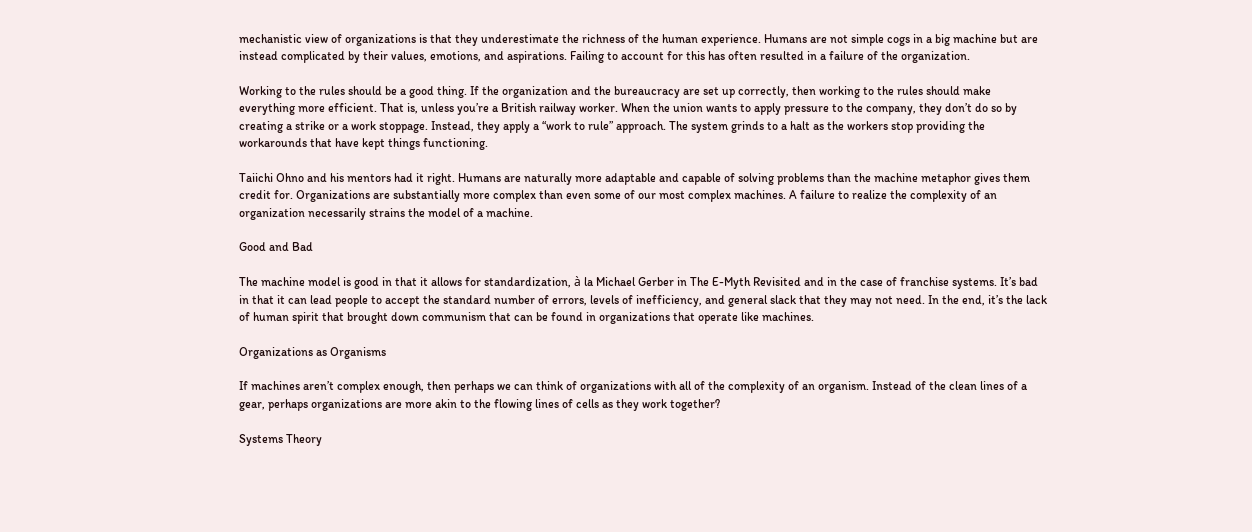mechanistic view of organizations is that they underestimate the richness of the human experience. Humans are not simple cogs in a big machine but are instead complicated by their values, emotions, and aspirations. Failing to account for this has often resulted in a failure of the organization.

Working to the rules should be a good thing. If the organization and the bureaucracy are set up correctly, then working to the rules should make everything more efficient. That is, unless you’re a British railway worker. When the union wants to apply pressure to the company, they don’t do so by creating a strike or a work stoppage. Instead, they apply a “work to rule” approach. The system grinds to a halt as the workers stop providing the workarounds that have kept things functioning.

Taiichi Ohno and his mentors had it right. Humans are naturally more adaptable and capable of solving problems than the machine metaphor gives them credit for. Organizations are substantially more complex than even some of our most complex machines. A failure to realize the complexity of an organization necessarily strains the model of a machine.

Good and Bad

The machine model is good in that it allows for standardization, à la Michael Gerber in The E-Myth Revisited and in the case of franchise systems. It’s bad in that it can lead people to accept the standard number of errors, levels of inefficiency, and general slack that they may not need. In the end, it’s the lack of human spirit that brought down communism that can be found in organizations that operate like machines.

Organizations as Organisms

If machines aren’t complex enough, then perhaps we can think of organizations with all of the complexity of an organism. Instead of the clean lines of a gear, perhaps organizations are more akin to the flowing lines of cells as they work together?

Systems Theory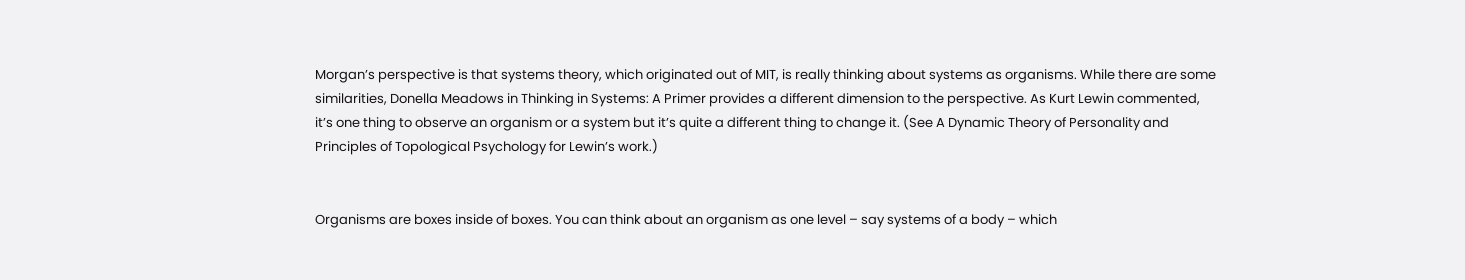Morgan’s perspective is that systems theory, which originated out of MIT, is really thinking about systems as organisms. While there are some similarities, Donella Meadows in Thinking in Systems: A Primer provides a different dimension to the perspective. As Kurt Lewin commented, it’s one thing to observe an organism or a system but it’s quite a different thing to change it. (See A Dynamic Theory of Personality and Principles of Topological Psychology for Lewin’s work.)


Organisms are boxes inside of boxes. You can think about an organism as one level – say systems of a body – which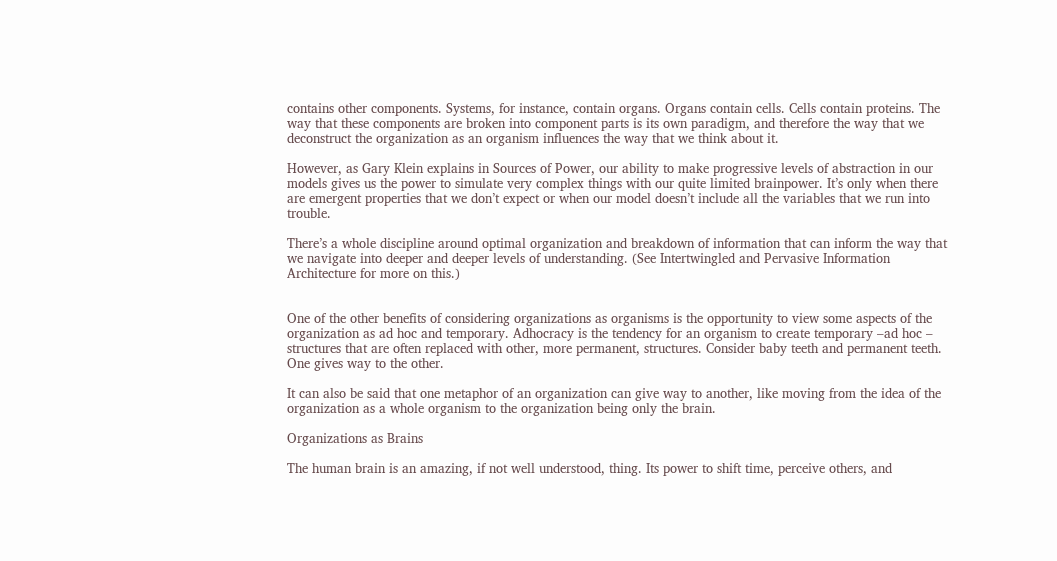contains other components. Systems, for instance, contain organs. Organs contain cells. Cells contain proteins. The way that these components are broken into component parts is its own paradigm, and therefore the way that we deconstruct the organization as an organism influences the way that we think about it.

However, as Gary Klein explains in Sources of Power, our ability to make progressive levels of abstraction in our models gives us the power to simulate very complex things with our quite limited brainpower. It’s only when there are emergent properties that we don’t expect or when our model doesn’t include all the variables that we run into trouble.

There’s a whole discipline around optimal organization and breakdown of information that can inform the way that we navigate into deeper and deeper levels of understanding. (See Intertwingled and Pervasive Information Architecture for more on this.)


One of the other benefits of considering organizations as organisms is the opportunity to view some aspects of the organization as ad hoc and temporary. Adhocracy is the tendency for an organism to create temporary –ad hoc – structures that are often replaced with other, more permanent, structures. Consider baby teeth and permanent teeth. One gives way to the other.

It can also be said that one metaphor of an organization can give way to another, like moving from the idea of the organization as a whole organism to the organization being only the brain.

Organizations as Brains

The human brain is an amazing, if not well understood, thing. Its power to shift time, perceive others, and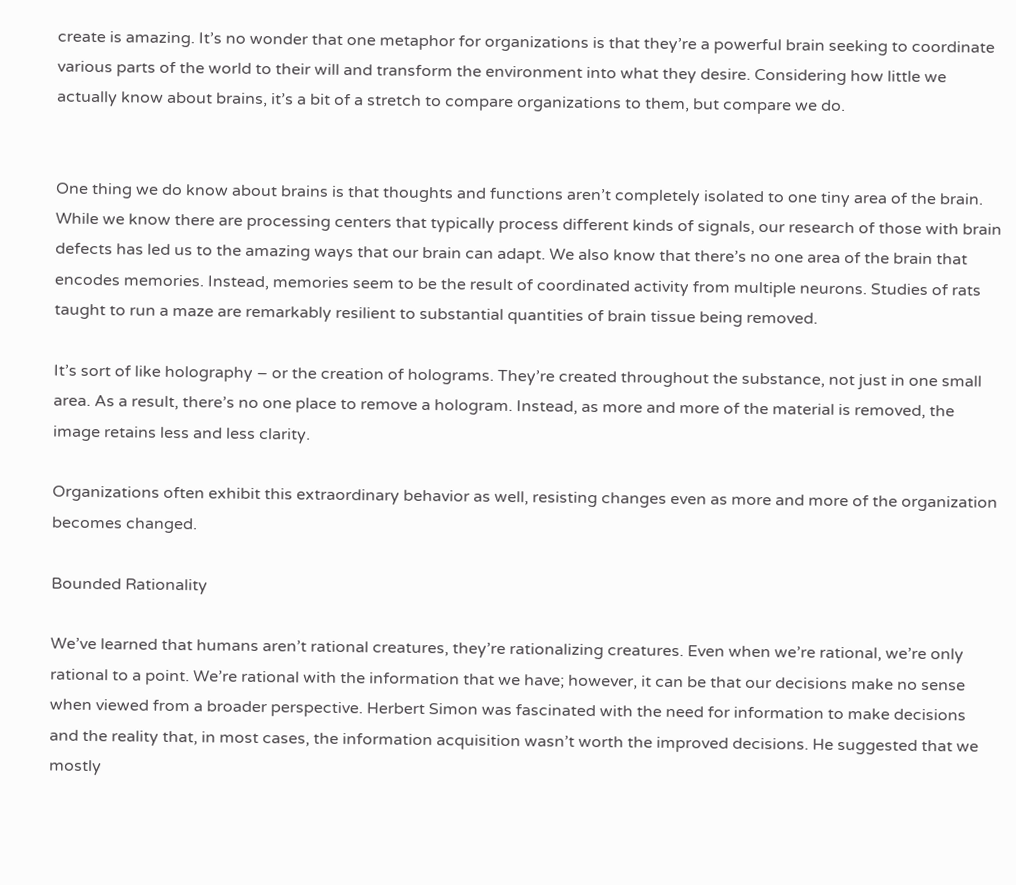create is amazing. It’s no wonder that one metaphor for organizations is that they’re a powerful brain seeking to coordinate various parts of the world to their will and transform the environment into what they desire. Considering how little we actually know about brains, it’s a bit of a stretch to compare organizations to them, but compare we do.


One thing we do know about brains is that thoughts and functions aren’t completely isolated to one tiny area of the brain. While we know there are processing centers that typically process different kinds of signals, our research of those with brain defects has led us to the amazing ways that our brain can adapt. We also know that there’s no one area of the brain that encodes memories. Instead, memories seem to be the result of coordinated activity from multiple neurons. Studies of rats taught to run a maze are remarkably resilient to substantial quantities of brain tissue being removed.

It’s sort of like holography – or the creation of holograms. They’re created throughout the substance, not just in one small area. As a result, there’s no one place to remove a hologram. Instead, as more and more of the material is removed, the image retains less and less clarity.

Organizations often exhibit this extraordinary behavior as well, resisting changes even as more and more of the organization becomes changed.

Bounded Rationality

We’ve learned that humans aren’t rational creatures, they’re rationalizing creatures. Even when we’re rational, we’re only rational to a point. We’re rational with the information that we have; however, it can be that our decisions make no sense when viewed from a broader perspective. Herbert Simon was fascinated with the need for information to make decisions and the reality that, in most cases, the information acquisition wasn’t worth the improved decisions. He suggested that we mostly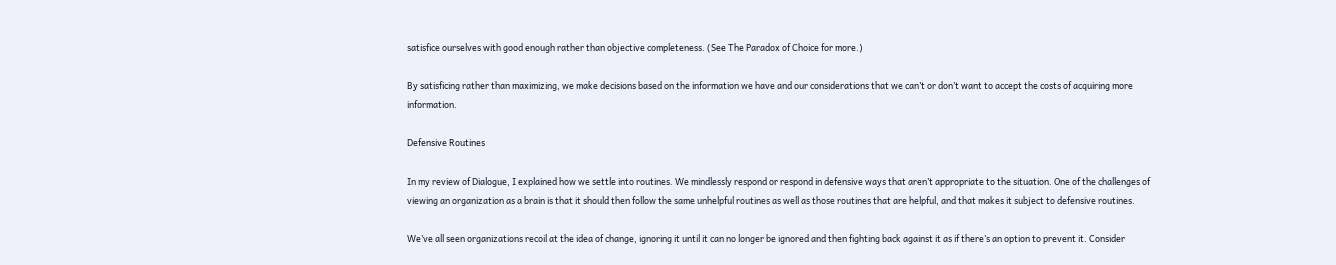satisfice ourselves with good enough rather than objective completeness. (See The Paradox of Choice for more.)

By satisficing rather than maximizing, we make decisions based on the information we have and our considerations that we can’t or don’t want to accept the costs of acquiring more information.

Defensive Routines

In my review of Dialogue, I explained how we settle into routines. We mindlessly respond or respond in defensive ways that aren’t appropriate to the situation. One of the challenges of viewing an organization as a brain is that it should then follow the same unhelpful routines as well as those routines that are helpful, and that makes it subject to defensive routines.

We’ve all seen organizations recoil at the idea of change, ignoring it until it can no longer be ignored and then fighting back against it as if there’s an option to prevent it. Consider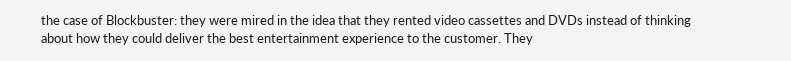the case of Blockbuster: they were mired in the idea that they rented video cassettes and DVDs instead of thinking about how they could deliver the best entertainment experience to the customer. They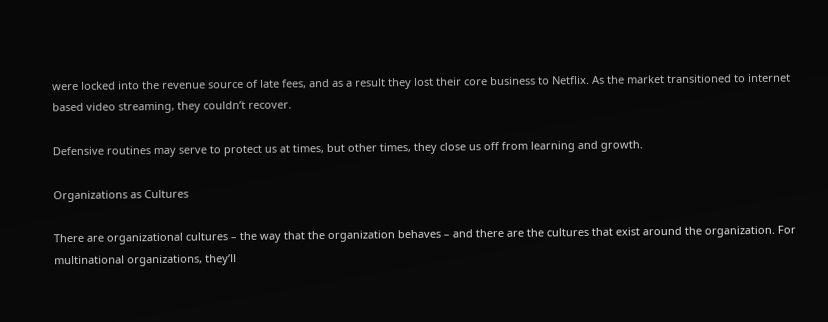were locked into the revenue source of late fees, and as a result they lost their core business to Netflix. As the market transitioned to internet based video streaming, they couldn’t recover.

Defensive routines may serve to protect us at times, but other times, they close us off from learning and growth.

Organizations as Cultures

There are organizational cultures – the way that the organization behaves – and there are the cultures that exist around the organization. For multinational organizations, they’ll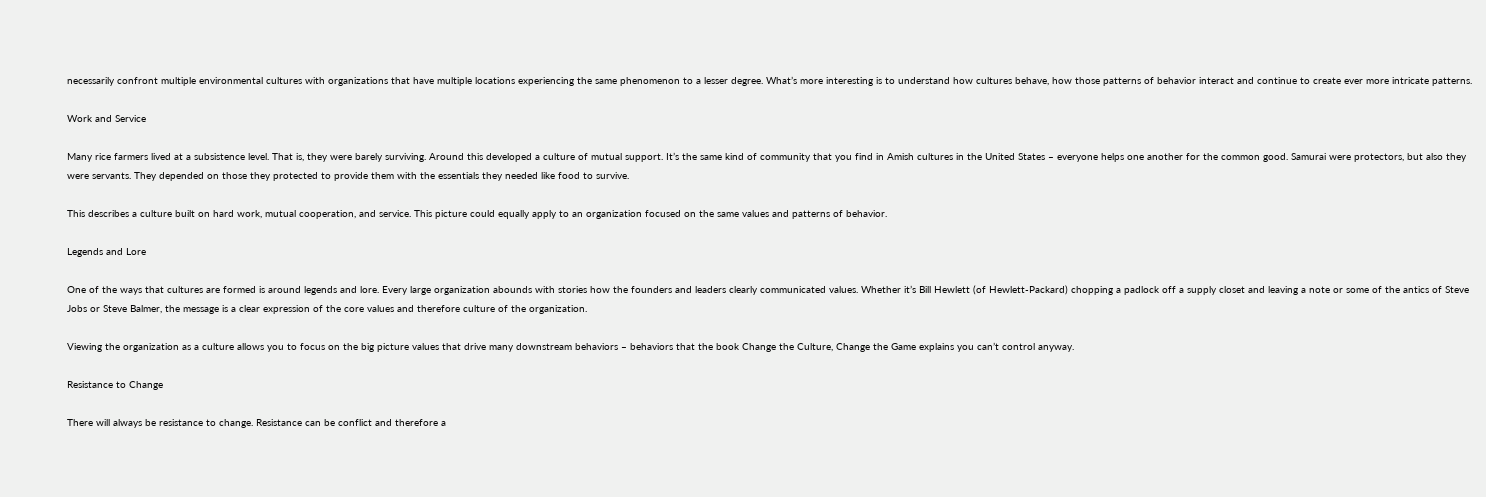necessarily confront multiple environmental cultures with organizations that have multiple locations experiencing the same phenomenon to a lesser degree. What’s more interesting is to understand how cultures behave, how those patterns of behavior interact and continue to create ever more intricate patterns.

Work and Service

Many rice farmers lived at a subsistence level. That is, they were barely surviving. Around this developed a culture of mutual support. It’s the same kind of community that you find in Amish cultures in the United States – everyone helps one another for the common good. Samurai were protectors, but also they were servants. They depended on those they protected to provide them with the essentials they needed like food to survive.

This describes a culture built on hard work, mutual cooperation, and service. This picture could equally apply to an organization focused on the same values and patterns of behavior.

Legends and Lore

One of the ways that cultures are formed is around legends and lore. Every large organization abounds with stories how the founders and leaders clearly communicated values. Whether it’s Bill Hewlett (of Hewlett-Packard) chopping a padlock off a supply closet and leaving a note or some of the antics of Steve Jobs or Steve Balmer, the message is a clear expression of the core values and therefore culture of the organization.

Viewing the organization as a culture allows you to focus on the big picture values that drive many downstream behaviors – behaviors that the book Change the Culture, Change the Game explains you can’t control anyway.

Resistance to Change

There will always be resistance to change. Resistance can be conflict and therefore a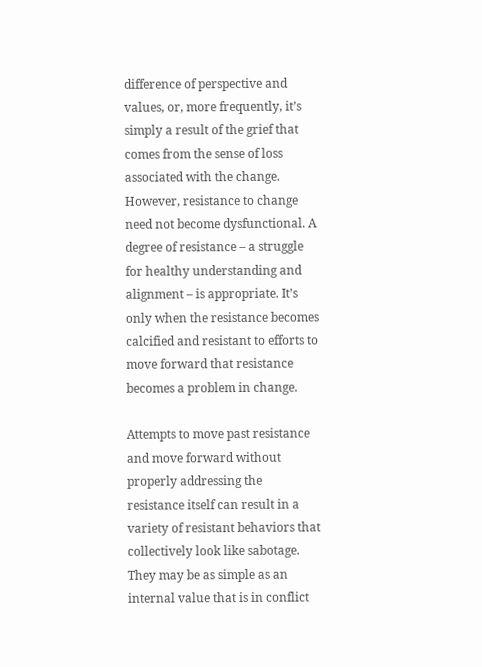difference of perspective and values, or, more frequently, it’s simply a result of the grief that comes from the sense of loss associated with the change. However, resistance to change need not become dysfunctional. A degree of resistance – a struggle for healthy understanding and alignment – is appropriate. It’s only when the resistance becomes calcified and resistant to efforts to move forward that resistance becomes a problem in change.

Attempts to move past resistance and move forward without properly addressing the resistance itself can result in a variety of resistant behaviors that collectively look like sabotage. They may be as simple as an internal value that is in conflict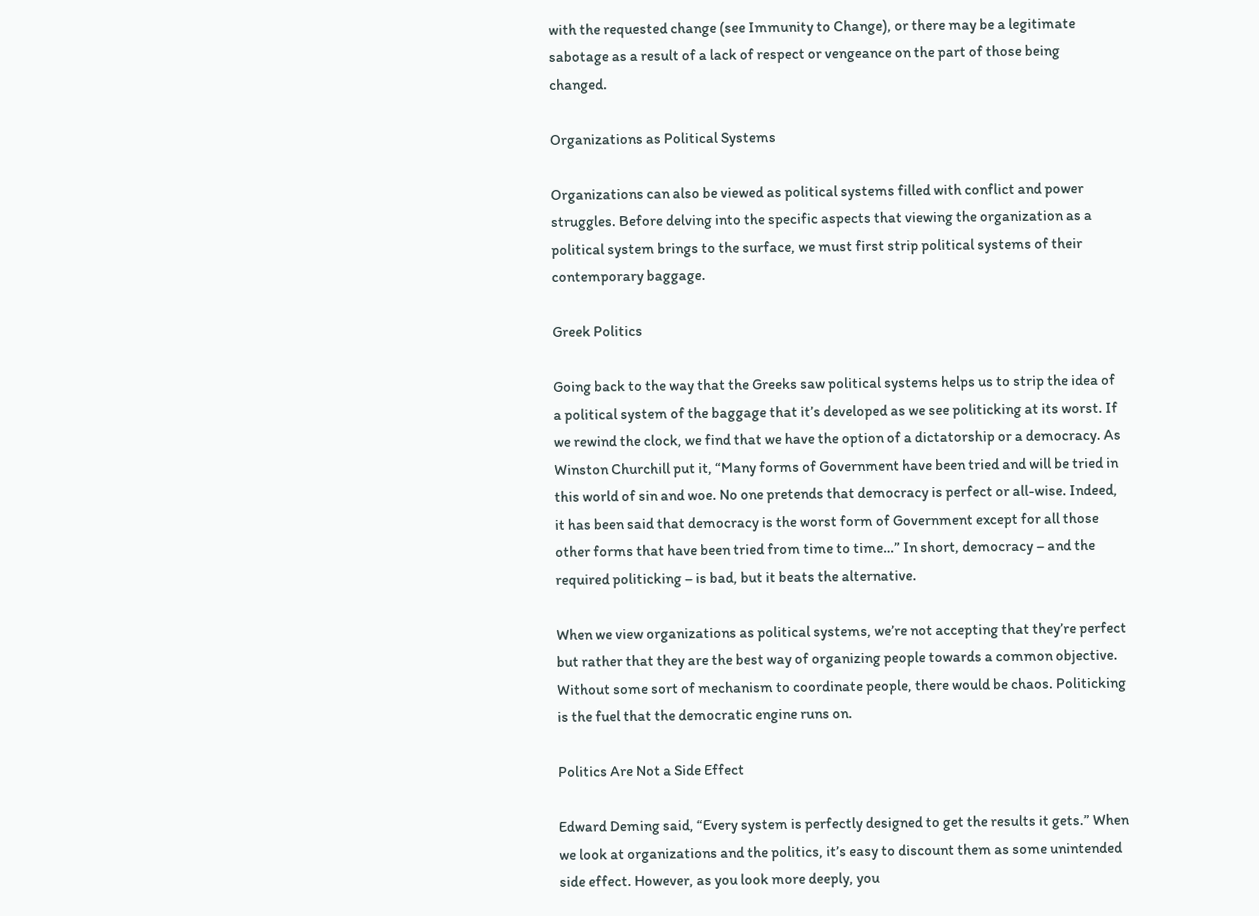with the requested change (see Immunity to Change), or there may be a legitimate sabotage as a result of a lack of respect or vengeance on the part of those being changed.

Organizations as Political Systems

Organizations can also be viewed as political systems filled with conflict and power struggles. Before delving into the specific aspects that viewing the organization as a political system brings to the surface, we must first strip political systems of their contemporary baggage.

Greek Politics

Going back to the way that the Greeks saw political systems helps us to strip the idea of a political system of the baggage that it’s developed as we see politicking at its worst. If we rewind the clock, we find that we have the option of a dictatorship or a democracy. As Winston Churchill put it, “Many forms of Government have been tried and will be tried in this world of sin and woe. No one pretends that democracy is perfect or all-wise. Indeed, it has been said that democracy is the worst form of Government except for all those other forms that have been tried from time to time…” In short, democracy – and the required politicking – is bad, but it beats the alternative.

When we view organizations as political systems, we’re not accepting that they’re perfect but rather that they are the best way of organizing people towards a common objective. Without some sort of mechanism to coordinate people, there would be chaos. Politicking is the fuel that the democratic engine runs on.

Politics Are Not a Side Effect

Edward Deming said, “Every system is perfectly designed to get the results it gets.” When we look at organizations and the politics, it’s easy to discount them as some unintended side effect. However, as you look more deeply, you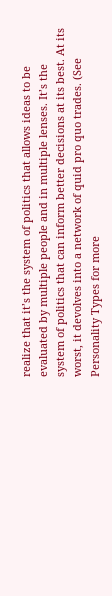realize that it’s the system of politics that allows ideas to be evaluated by multiple people and in multiple lenses. It’s the system of politics that can inform better decisions at its best. At its worst, it devolves into a network of quid pro quo trades. (See Personality Types for more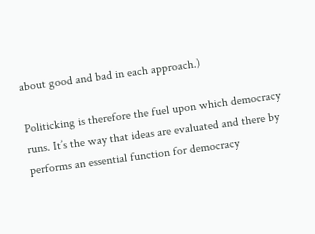about good and bad in each approach.)

Politicking is therefore the fuel upon which democracy runs. It’s the way that ideas are evaluated and there by performs an essential function for democracy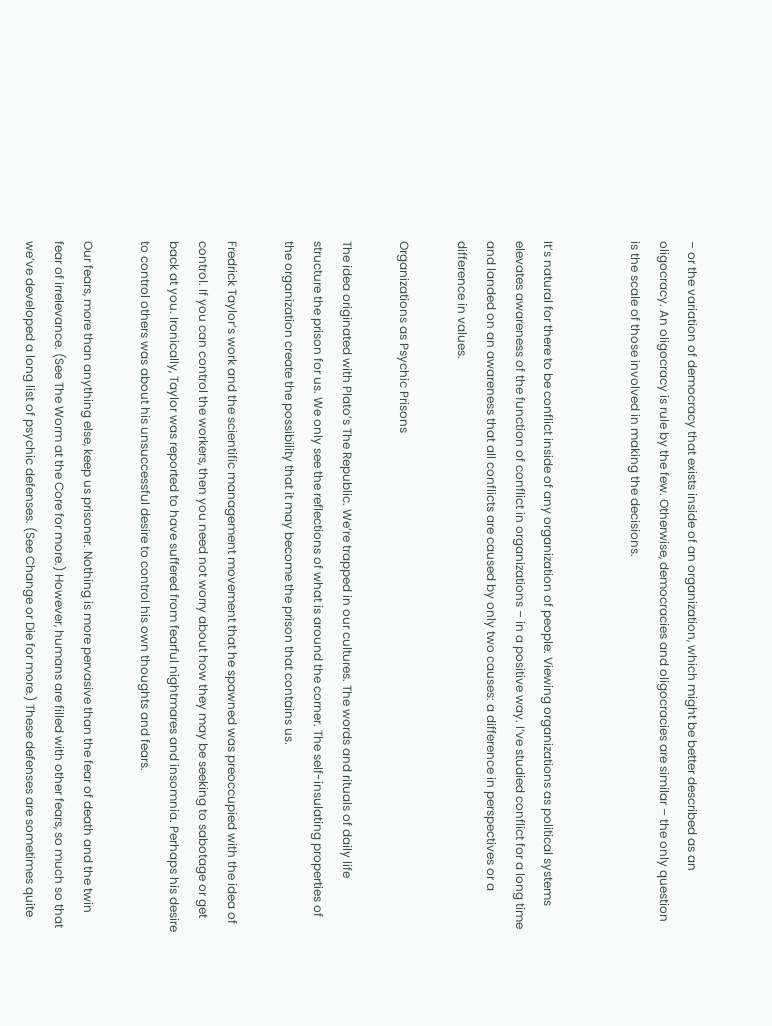– or the variation of democracy that exists inside of an organization, which might be better described as an oligocracy. An oligocracy is rule by the few. Otherwise, democracies and oligocracies are similar – the only question is the scale of those involved in making the decisions.


It’s natural for there to be conflict inside of any organization of people. Viewing organizations as political systems elevates awareness of the function of conflict in organizations – in a positive way. I’ve studied conflict for a long time and landed on an awareness that all conflicts are caused by only two causes: a difference in perspectives or a difference in values.

Organizations as Psychic Prisons

The idea originated with Plato’s The Republic. We’re trapped in our cultures. The words and rituals of daily life structure the prison for us. We only see the reflections of what is around the corner. The self-insulating properties of the organization create the possibility that it may become the prison that contains us.

Fredrick Taylor’s work and the scientific management movement that he spawned was preoccupied with the idea of control. If you can control the workers, then you need not worry about how they may be seeking to sabotage or get back at you. Ironically, Taylor was reported to have suffered from fearful nightmares and insomnia. Perhaps his desire to control others was about his unsuccessful desire to control his own thoughts and fears.

Our fears, more than anything else, keep us prisoner. Nothing is more pervasive than the fear of death and the twin fear of irrelevance. (See The Worm at the Core for more.) However, humans are filled with other fears, so much so that we’ve developed a long list of psychic defenses. (See Change or Die for more.) These defenses are sometimes quite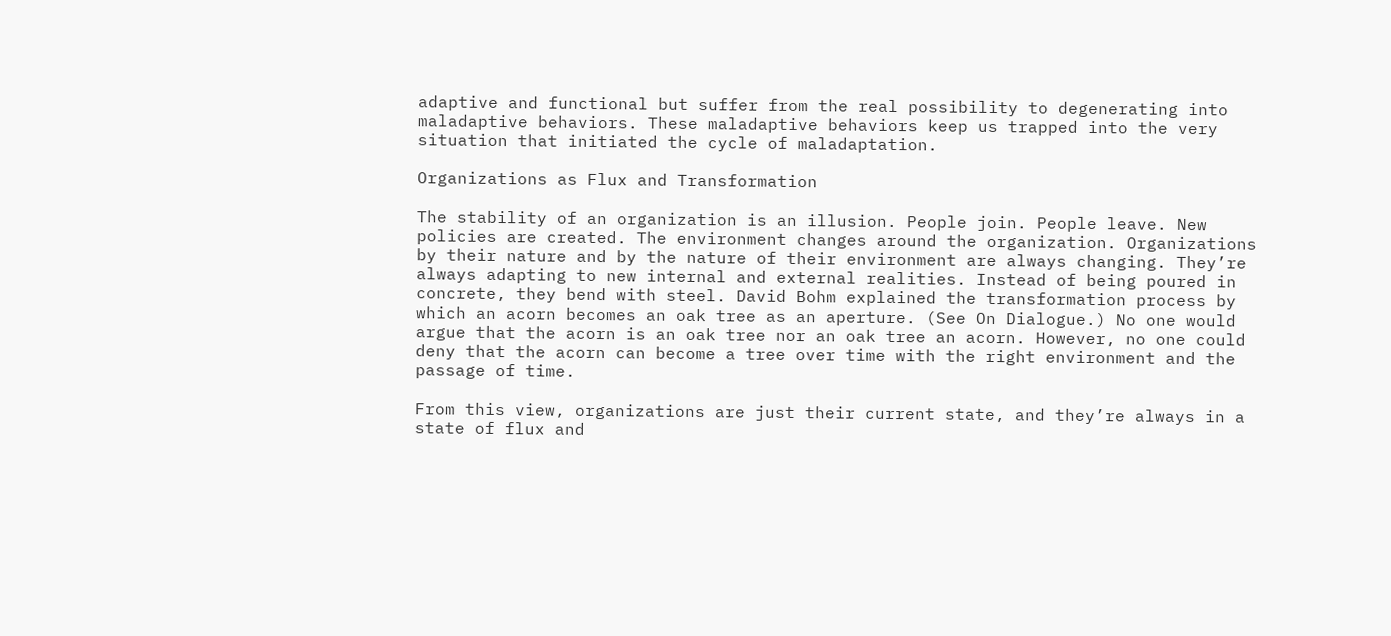adaptive and functional but suffer from the real possibility to degenerating into maladaptive behaviors. These maladaptive behaviors keep us trapped into the very situation that initiated the cycle of maladaptation.

Organizations as Flux and Transformation

The stability of an organization is an illusion. People join. People leave. New policies are created. The environment changes around the organization. Organizations by their nature and by the nature of their environment are always changing. They’re always adapting to new internal and external realities. Instead of being poured in concrete, they bend with steel. David Bohm explained the transformation process by which an acorn becomes an oak tree as an aperture. (See On Dialogue.) No one would argue that the acorn is an oak tree nor an oak tree an acorn. However, no one could deny that the acorn can become a tree over time with the right environment and the passage of time.

From this view, organizations are just their current state, and they’re always in a state of flux and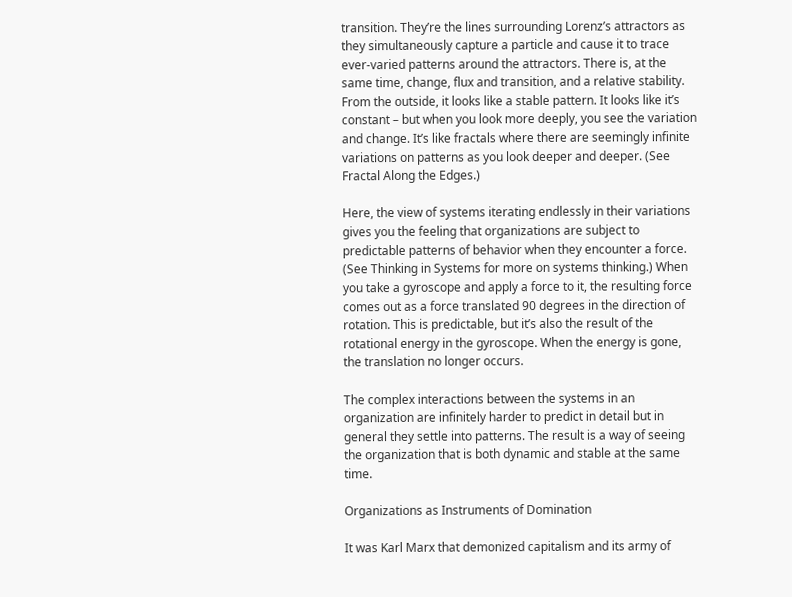transition. They’re the lines surrounding Lorenz’s attractors as they simultaneously capture a particle and cause it to trace ever-varied patterns around the attractors. There is, at the same time, change, flux and transition, and a relative stability. From the outside, it looks like a stable pattern. It looks like it’s constant – but when you look more deeply, you see the variation and change. It’s like fractals where there are seemingly infinite variations on patterns as you look deeper and deeper. (See Fractal Along the Edges.)

Here, the view of systems iterating endlessly in their variations gives you the feeling that organizations are subject to predictable patterns of behavior when they encounter a force. (See Thinking in Systems for more on systems thinking.) When you take a gyroscope and apply a force to it, the resulting force comes out as a force translated 90 degrees in the direction of rotation. This is predictable, but it’s also the result of the rotational energy in the gyroscope. When the energy is gone, the translation no longer occurs.

The complex interactions between the systems in an organization are infinitely harder to predict in detail but in general they settle into patterns. The result is a way of seeing the organization that is both dynamic and stable at the same time.

Organizations as Instruments of Domination

It was Karl Marx that demonized capitalism and its army of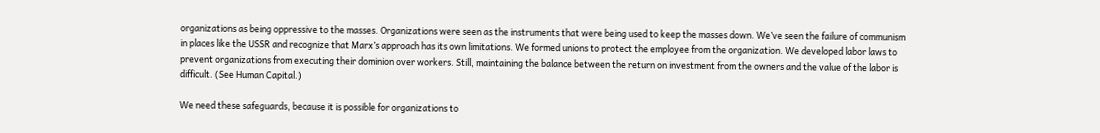organizations as being oppressive to the masses. Organizations were seen as the instruments that were being used to keep the masses down. We’ve seen the failure of communism in places like the USSR and recognize that Marx’s approach has its own limitations. We formed unions to protect the employee from the organization. We developed labor laws to prevent organizations from executing their dominion over workers. Still, maintaining the balance between the return on investment from the owners and the value of the labor is difficult. (See Human Capital.)

We need these safeguards, because it is possible for organizations to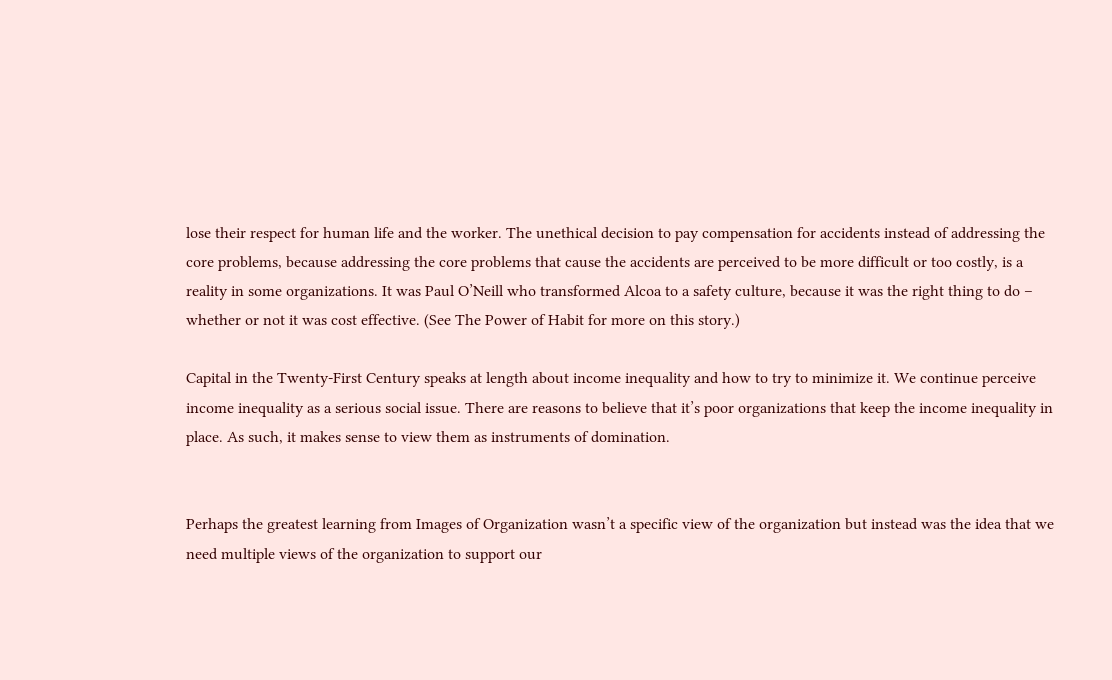lose their respect for human life and the worker. The unethical decision to pay compensation for accidents instead of addressing the core problems, because addressing the core problems that cause the accidents are perceived to be more difficult or too costly, is a reality in some organizations. It was Paul O’Neill who transformed Alcoa to a safety culture, because it was the right thing to do – whether or not it was cost effective. (See The Power of Habit for more on this story.)

Capital in the Twenty-First Century speaks at length about income inequality and how to try to minimize it. We continue perceive income inequality as a serious social issue. There are reasons to believe that it’s poor organizations that keep the income inequality in place. As such, it makes sense to view them as instruments of domination.


Perhaps the greatest learning from Images of Organization wasn’t a specific view of the organization but instead was the idea that we need multiple views of the organization to support our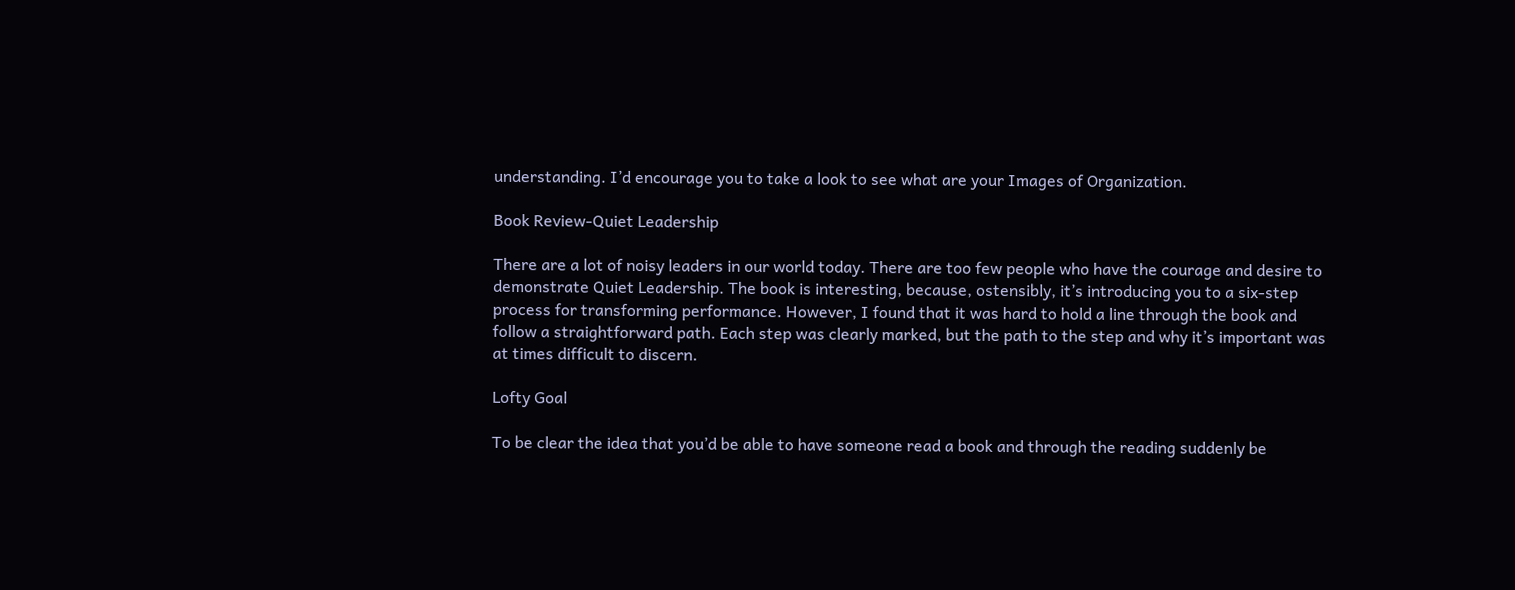understanding. I’d encourage you to take a look to see what are your Images of Organization.

Book Review-Quiet Leadership

There are a lot of noisy leaders in our world today. There are too few people who have the courage and desire to demonstrate Quiet Leadership. The book is interesting, because, ostensibly, it’s introducing you to a six-step process for transforming performance. However, I found that it was hard to hold a line through the book and follow a straightforward path. Each step was clearly marked, but the path to the step and why it’s important was at times difficult to discern.

Lofty Goal

To be clear the idea that you’d be able to have someone read a book and through the reading suddenly be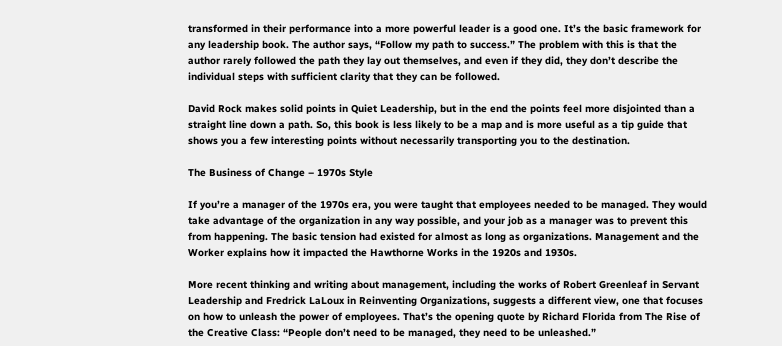transformed in their performance into a more powerful leader is a good one. It’s the basic framework for any leadership book. The author says, “Follow my path to success.” The problem with this is that the author rarely followed the path they lay out themselves, and even if they did, they don’t describe the individual steps with sufficient clarity that they can be followed.

David Rock makes solid points in Quiet Leadership, but in the end the points feel more disjointed than a straight line down a path. So, this book is less likely to be a map and is more useful as a tip guide that shows you a few interesting points without necessarily transporting you to the destination.

The Business of Change – 1970s Style

If you’re a manager of the 1970s era, you were taught that employees needed to be managed. They would take advantage of the organization in any way possible, and your job as a manager was to prevent this from happening. The basic tension had existed for almost as long as organizations. Management and the Worker explains how it impacted the Hawthorne Works in the 1920s and 1930s.

More recent thinking and writing about management, including the works of Robert Greenleaf in Servant Leadership and Fredrick LaLoux in Reinventing Organizations, suggests a different view, one that focuses on how to unleash the power of employees. That’s the opening quote by Richard Florida from The Rise of the Creative Class: “People don’t need to be managed, they need to be unleashed.”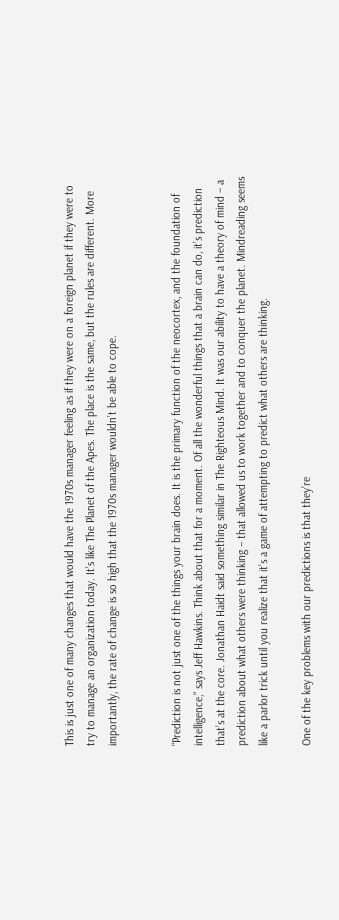This is just one of many changes that would have the 1970s manager feeling as if they were on a foreign planet if they were to try to manage an organization today. It’s like The Planet of the Apes. The place is the same, but the rules are different. More importantly, the rate of change is so high that the 1970s manager wouldn’t be able to cope.


“Prediction is not just one of the things your brain does. It is the primary function of the neocortex, and the foundation of intelligence,” says Jeff Hawkins. Think about that for a moment. Of all the wonderful things that a brain can do, it’s prediction that’s at the core. Jonathan Haidt said something similar in The Righteous Mind. It was our ability to have a theory of mind – a prediction about what others were thinking – that allowed us to work together and to conquer the planet. Mindreading seems like a parlor trick until you realize that it’s a game of attempting to predict what others are thinking.

One of the key problems with our predictions is that they’re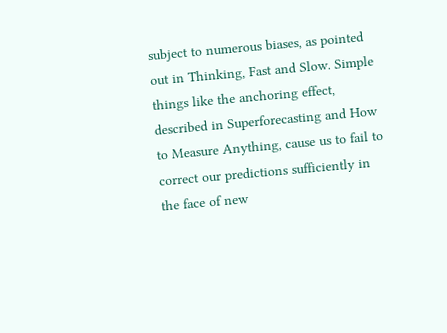subject to numerous biases, as pointed out in Thinking, Fast and Slow. Simple things like the anchoring effect, described in Superforecasting and How to Measure Anything, cause us to fail to correct our predictions sufficiently in the face of new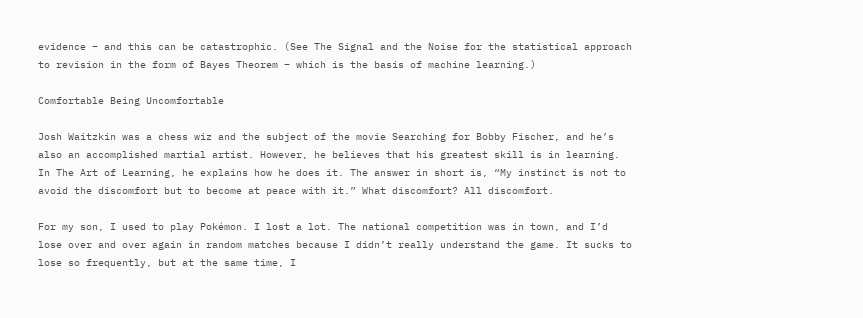evidence – and this can be catastrophic. (See The Signal and the Noise for the statistical approach to revision in the form of Bayes Theorem – which is the basis of machine learning.)

Comfortable Being Uncomfortable

Josh Waitzkin was a chess wiz and the subject of the movie Searching for Bobby Fischer, and he’s also an accomplished martial artist. However, he believes that his greatest skill is in learning. In The Art of Learning, he explains how he does it. The answer in short is, “My instinct is not to avoid the discomfort but to become at peace with it.” What discomfort? All discomfort.

For my son, I used to play Pokémon. I lost a lot. The national competition was in town, and I’d lose over and over again in random matches because I didn’t really understand the game. It sucks to lose so frequently, but at the same time, I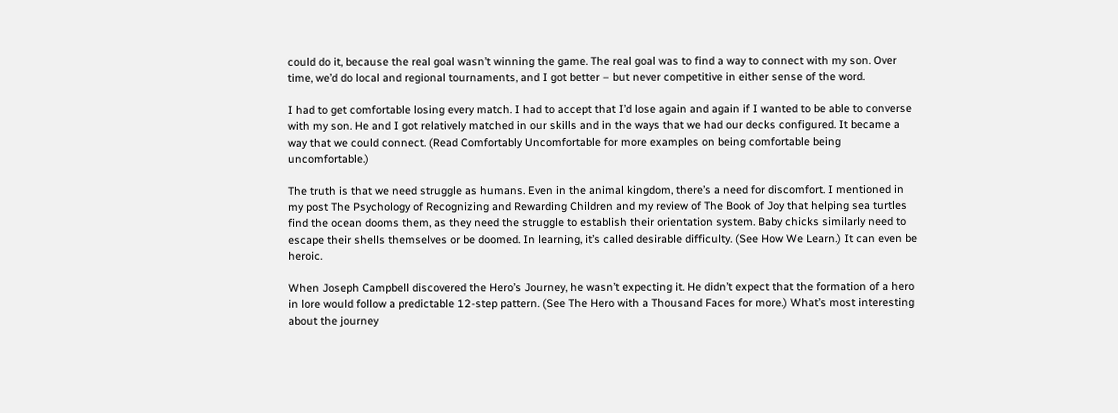could do it, because the real goal wasn’t winning the game. The real goal was to find a way to connect with my son. Over time, we’d do local and regional tournaments, and I got better – but never competitive in either sense of the word.

I had to get comfortable losing every match. I had to accept that I’d lose again and again if I wanted to be able to converse with my son. He and I got relatively matched in our skills and in the ways that we had our decks configured. It became a way that we could connect. (Read Comfortably Uncomfortable for more examples on being comfortable being uncomfortable.)

The truth is that we need struggle as humans. Even in the animal kingdom, there’s a need for discomfort. I mentioned in my post The Psychology of Recognizing and Rewarding Children and my review of The Book of Joy that helping sea turtles find the ocean dooms them, as they need the struggle to establish their orientation system. Baby chicks similarly need to escape their shells themselves or be doomed. In learning, it’s called desirable difficulty. (See How We Learn.) It can even be heroic.

When Joseph Campbell discovered the Hero’s Journey, he wasn’t expecting it. He didn’t expect that the formation of a hero in lore would follow a predictable 12-step pattern. (See The Hero with a Thousand Faces for more.) What’s most interesting about the journey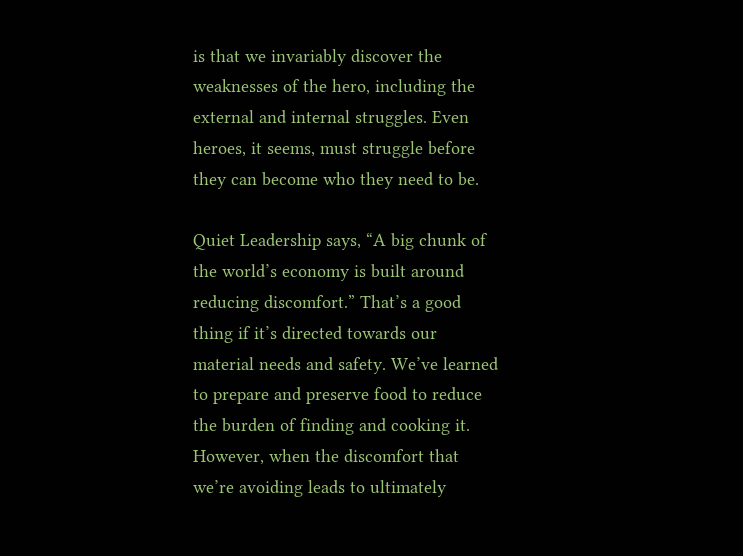is that we invariably discover the weaknesses of the hero, including the external and internal struggles. Even heroes, it seems, must struggle before they can become who they need to be.

Quiet Leadership says, “A big chunk of the world’s economy is built around reducing discomfort.” That’s a good thing if it’s directed towards our material needs and safety. We’ve learned to prepare and preserve food to reduce the burden of finding and cooking it. However, when the discomfort that we’re avoiding leads to ultimately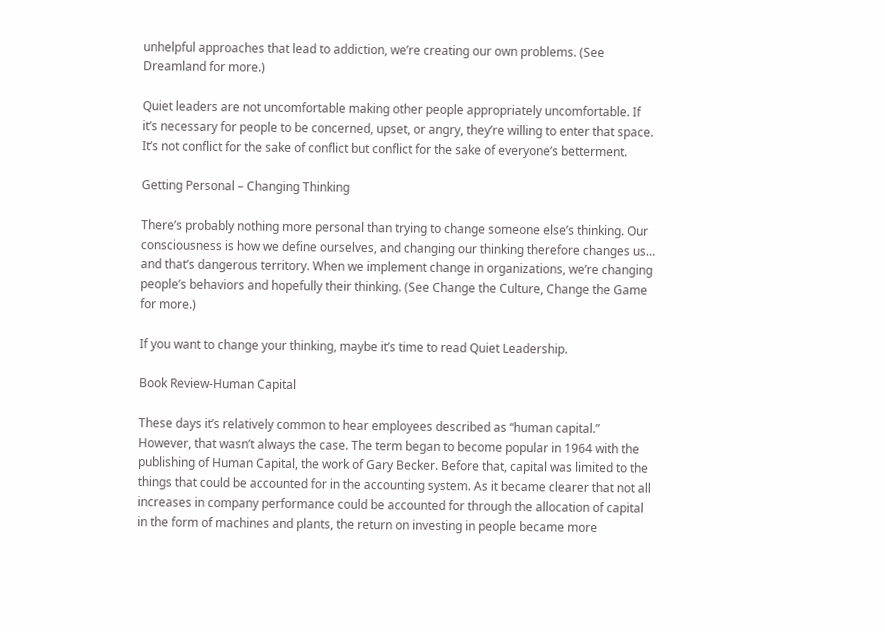unhelpful approaches that lead to addiction, we’re creating our own problems. (See Dreamland for more.)

Quiet leaders are not uncomfortable making other people appropriately uncomfortable. If it’s necessary for people to be concerned, upset, or angry, they’re willing to enter that space. It’s not conflict for the sake of conflict but conflict for the sake of everyone’s betterment.

Getting Personal – Changing Thinking

There’s probably nothing more personal than trying to change someone else’s thinking. Our consciousness is how we define ourselves, and changing our thinking therefore changes us… and that’s dangerous territory. When we implement change in organizations, we’re changing people’s behaviors and hopefully their thinking. (See Change the Culture, Change the Game for more.)

If you want to change your thinking, maybe it’s time to read Quiet Leadership.

Book Review-Human Capital

These days it’s relatively common to hear employees described as “human capital.” However, that wasn’t always the case. The term began to become popular in 1964 with the publishing of Human Capital, the work of Gary Becker. Before that, capital was limited to the things that could be accounted for in the accounting system. As it became clearer that not all increases in company performance could be accounted for through the allocation of capital in the form of machines and plants, the return on investing in people became more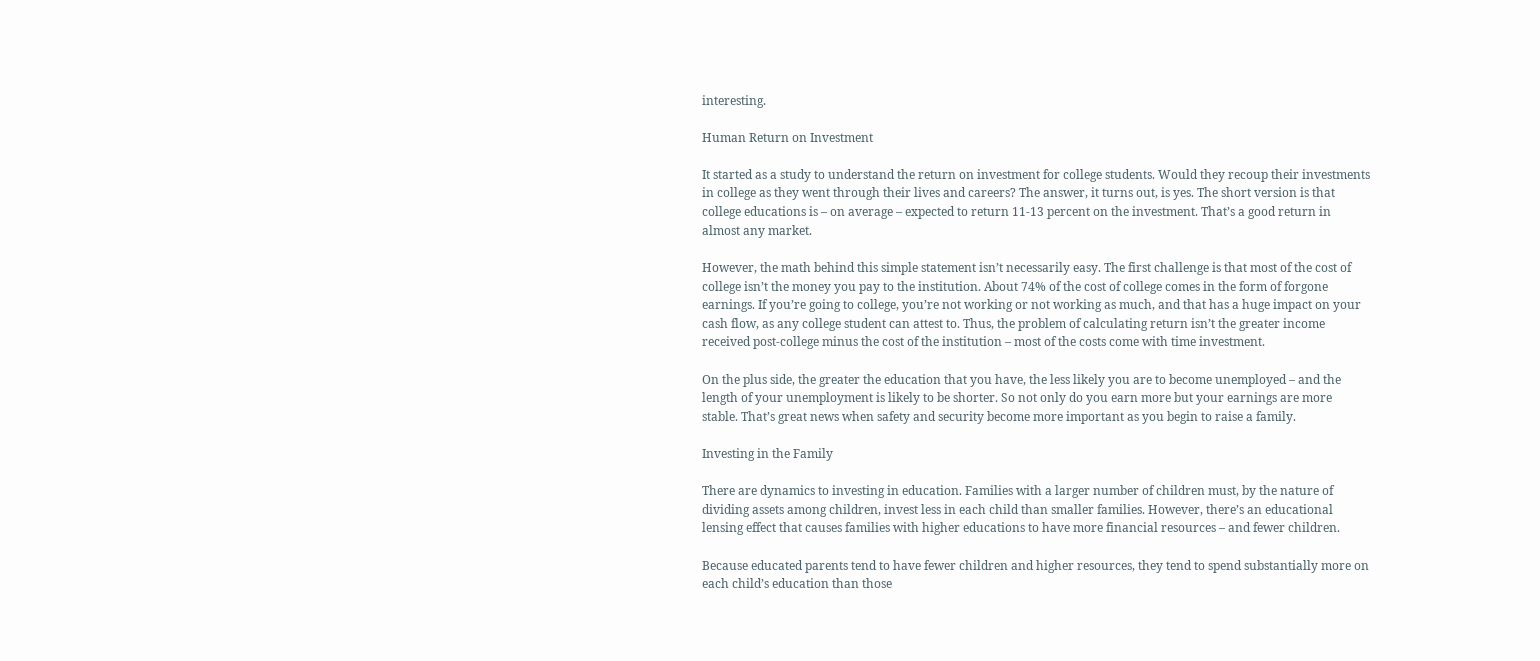interesting.

Human Return on Investment

It started as a study to understand the return on investment for college students. Would they recoup their investments in college as they went through their lives and careers? The answer, it turns out, is yes. The short version is that college educations is – on average – expected to return 11-13 percent on the investment. That’s a good return in almost any market.

However, the math behind this simple statement isn’t necessarily easy. The first challenge is that most of the cost of college isn’t the money you pay to the institution. About 74% of the cost of college comes in the form of forgone earnings. If you’re going to college, you’re not working or not working as much, and that has a huge impact on your cash flow, as any college student can attest to. Thus, the problem of calculating return isn’t the greater income received post-college minus the cost of the institution – most of the costs come with time investment.

On the plus side, the greater the education that you have, the less likely you are to become unemployed – and the length of your unemployment is likely to be shorter. So not only do you earn more but your earnings are more stable. That’s great news when safety and security become more important as you begin to raise a family.

Investing in the Family

There are dynamics to investing in education. Families with a larger number of children must, by the nature of dividing assets among children, invest less in each child than smaller families. However, there’s an educational lensing effect that causes families with higher educations to have more financial resources – and fewer children.

Because educated parents tend to have fewer children and higher resources, they tend to spend substantially more on each child’s education than those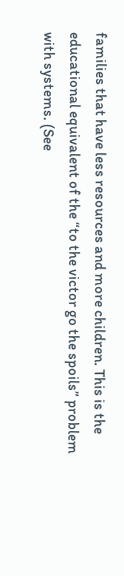families that have less resources and more children. This is the educational equivalent of the “to the victor go the spoils” problem with systems. (See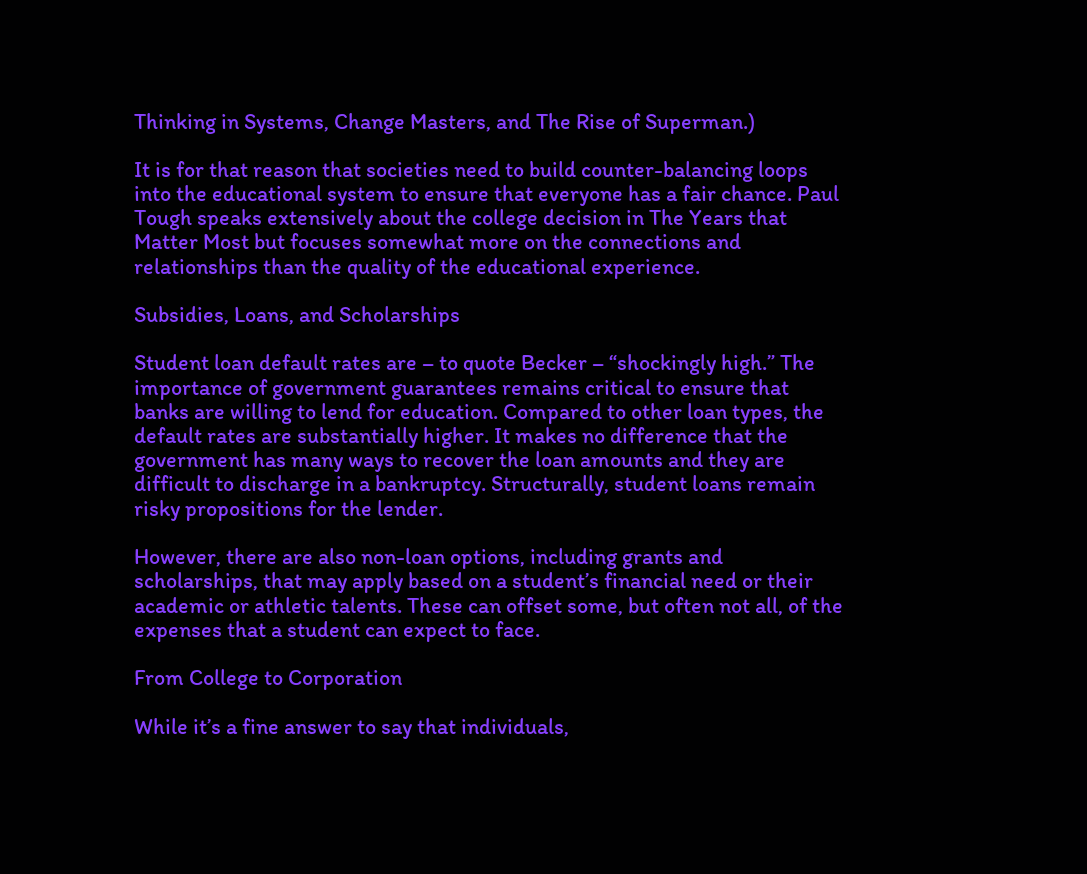Thinking in Systems, Change Masters, and The Rise of Superman.)

It is for that reason that societies need to build counter-balancing loops into the educational system to ensure that everyone has a fair chance. Paul Tough speaks extensively about the college decision in The Years that Matter Most but focuses somewhat more on the connections and relationships than the quality of the educational experience.

Subsidies, Loans, and Scholarships

Student loan default rates are – to quote Becker – “shockingly high.” The importance of government guarantees remains critical to ensure that banks are willing to lend for education. Compared to other loan types, the default rates are substantially higher. It makes no difference that the government has many ways to recover the loan amounts and they are difficult to discharge in a bankruptcy. Structurally, student loans remain risky propositions for the lender.

However, there are also non-loan options, including grants and scholarships, that may apply based on a student’s financial need or their academic or athletic talents. These can offset some, but often not all, of the expenses that a student can expect to face.

From College to Corporation

While it’s a fine answer to say that individuals,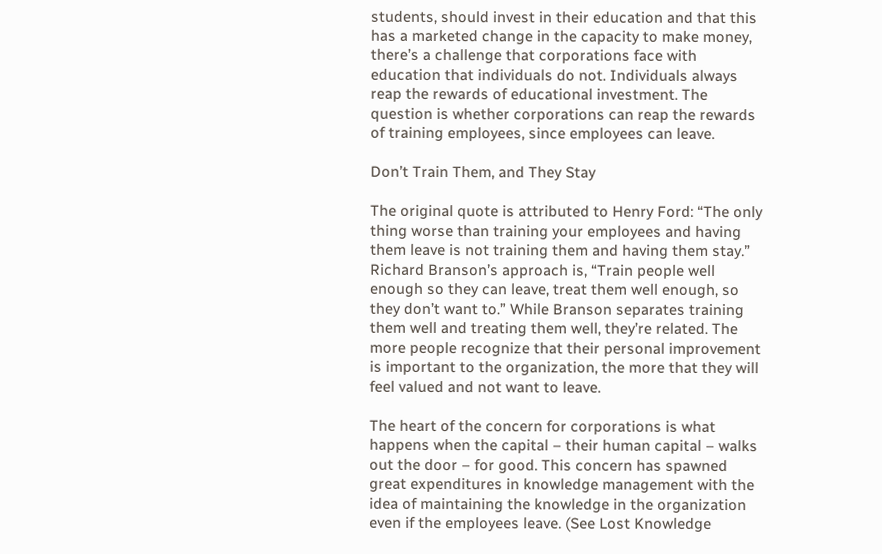students, should invest in their education and that this has a marketed change in the capacity to make money, there’s a challenge that corporations face with education that individuals do not. Individuals always reap the rewards of educational investment. The question is whether corporations can reap the rewards of training employees, since employees can leave.

Don’t Train Them, and They Stay

The original quote is attributed to Henry Ford: “The only thing worse than training your employees and having them leave is not training them and having them stay.” Richard Branson’s approach is, “Train people well enough so they can leave, treat them well enough, so they don’t want to.” While Branson separates training them well and treating them well, they’re related. The more people recognize that their personal improvement is important to the organization, the more that they will feel valued and not want to leave.

The heart of the concern for corporations is what happens when the capital – their human capital – walks out the door – for good. This concern has spawned great expenditures in knowledge management with the idea of maintaining the knowledge in the organization even if the employees leave. (See Lost Knowledge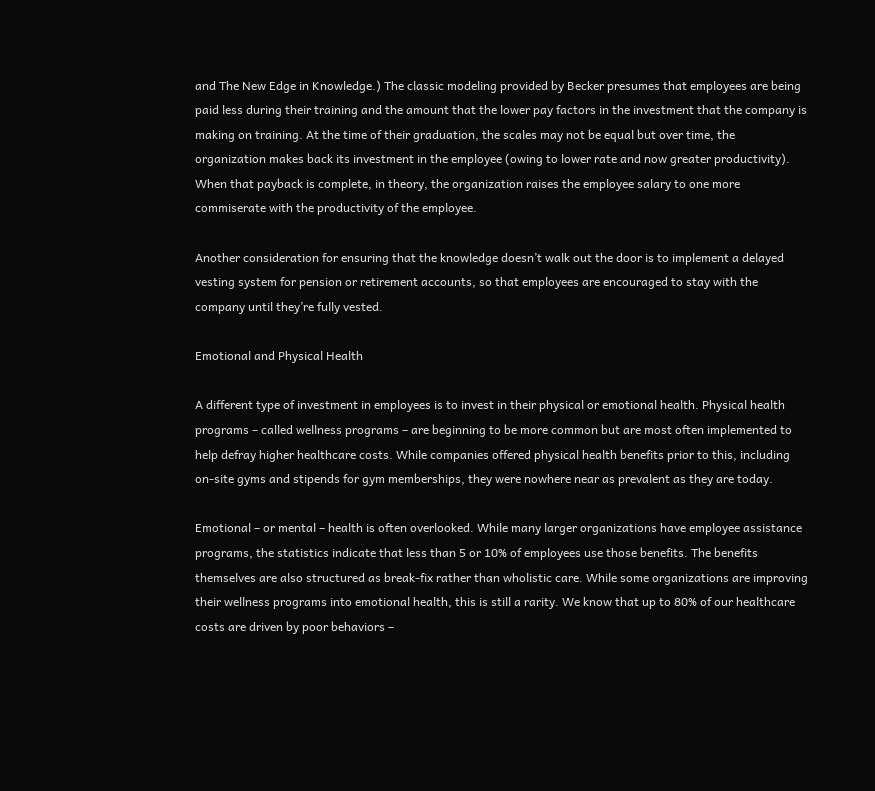and The New Edge in Knowledge.) The classic modeling provided by Becker presumes that employees are being paid less during their training and the amount that the lower pay factors in the investment that the company is making on training. At the time of their graduation, the scales may not be equal but over time, the organization makes back its investment in the employee (owing to lower rate and now greater productivity). When that payback is complete, in theory, the organization raises the employee salary to one more commiserate with the productivity of the employee.

Another consideration for ensuring that the knowledge doesn’t walk out the door is to implement a delayed vesting system for pension or retirement accounts, so that employees are encouraged to stay with the company until they’re fully vested.

Emotional and Physical Health

A different type of investment in employees is to invest in their physical or emotional health. Physical health programs – called wellness programs – are beginning to be more common but are most often implemented to help defray higher healthcare costs. While companies offered physical health benefits prior to this, including on-site gyms and stipends for gym memberships, they were nowhere near as prevalent as they are today.

Emotional – or mental – health is often overlooked. While many larger organizations have employee assistance programs, the statistics indicate that less than 5 or 10% of employees use those benefits. The benefits themselves are also structured as break-fix rather than wholistic care. While some organizations are improving their wellness programs into emotional health, this is still a rarity. We know that up to 80% of our healthcare costs are driven by poor behaviors –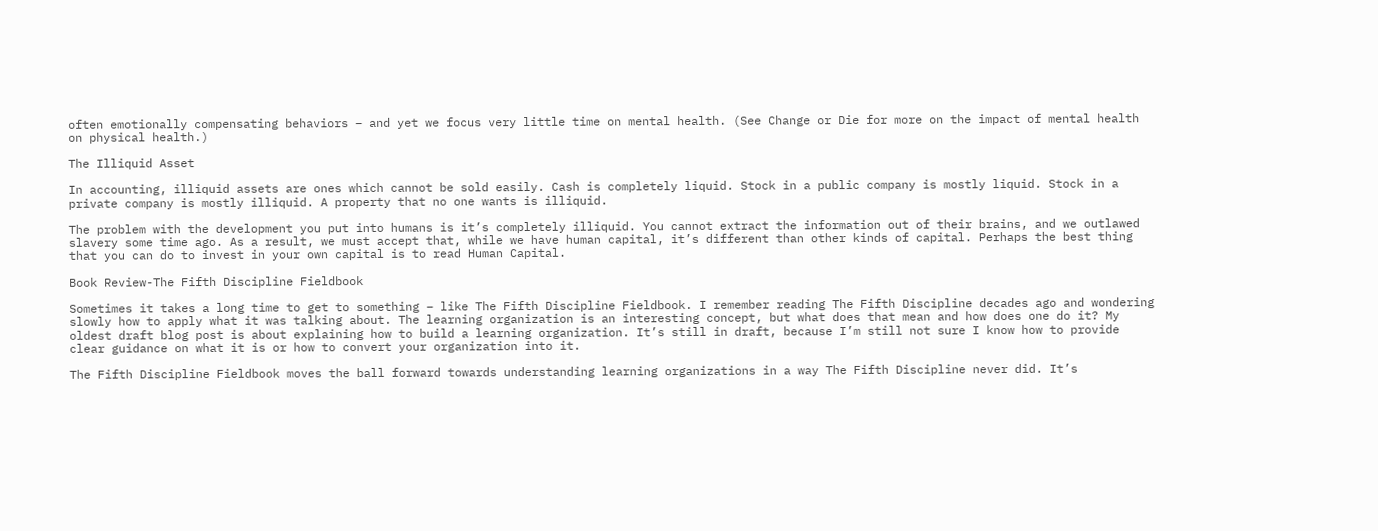often emotionally compensating behaviors – and yet we focus very little time on mental health. (See Change or Die for more on the impact of mental health on physical health.)

The Illiquid Asset

In accounting, illiquid assets are ones which cannot be sold easily. Cash is completely liquid. Stock in a public company is mostly liquid. Stock in a private company is mostly illiquid. A property that no one wants is illiquid.

The problem with the development you put into humans is it’s completely illiquid. You cannot extract the information out of their brains, and we outlawed slavery some time ago. As a result, we must accept that, while we have human capital, it’s different than other kinds of capital. Perhaps the best thing that you can do to invest in your own capital is to read Human Capital.

Book Review-The Fifth Discipline Fieldbook

Sometimes it takes a long time to get to something – like The Fifth Discipline Fieldbook. I remember reading The Fifth Discipline decades ago and wondering slowly how to apply what it was talking about. The learning organization is an interesting concept, but what does that mean and how does one do it? My oldest draft blog post is about explaining how to build a learning organization. It’s still in draft, because I’m still not sure I know how to provide clear guidance on what it is or how to convert your organization into it.

The Fifth Discipline Fieldbook moves the ball forward towards understanding learning organizations in a way The Fifth Discipline never did. It’s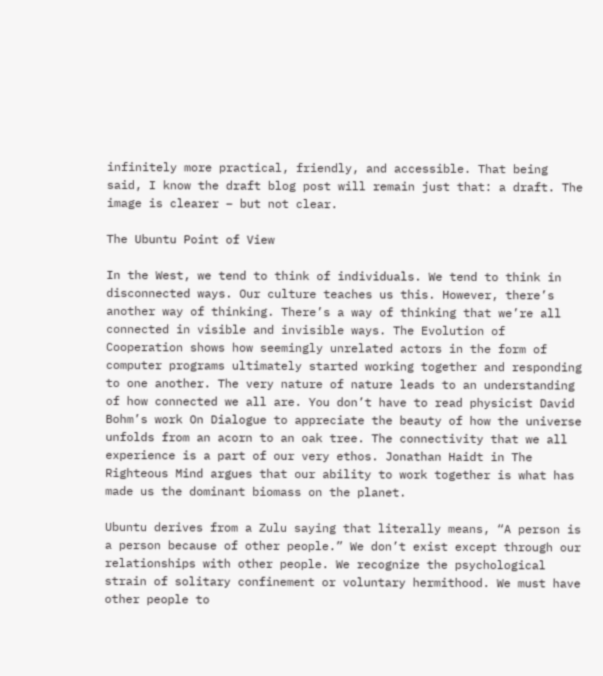infinitely more practical, friendly, and accessible. That being said, I know the draft blog post will remain just that: a draft. The image is clearer – but not clear.

The Ubuntu Point of View

In the West, we tend to think of individuals. We tend to think in disconnected ways. Our culture teaches us this. However, there’s another way of thinking. There’s a way of thinking that we’re all connected in visible and invisible ways. The Evolution of Cooperation shows how seemingly unrelated actors in the form of computer programs ultimately started working together and responding to one another. The very nature of nature leads to an understanding of how connected we all are. You don’t have to read physicist David Bohm’s work On Dialogue to appreciate the beauty of how the universe unfolds from an acorn to an oak tree. The connectivity that we all experience is a part of our very ethos. Jonathan Haidt in The Righteous Mind argues that our ability to work together is what has made us the dominant biomass on the planet.

Ubuntu derives from a Zulu saying that literally means, “A person is a person because of other people.” We don’t exist except through our relationships with other people. We recognize the psychological strain of solitary confinement or voluntary hermithood. We must have other people to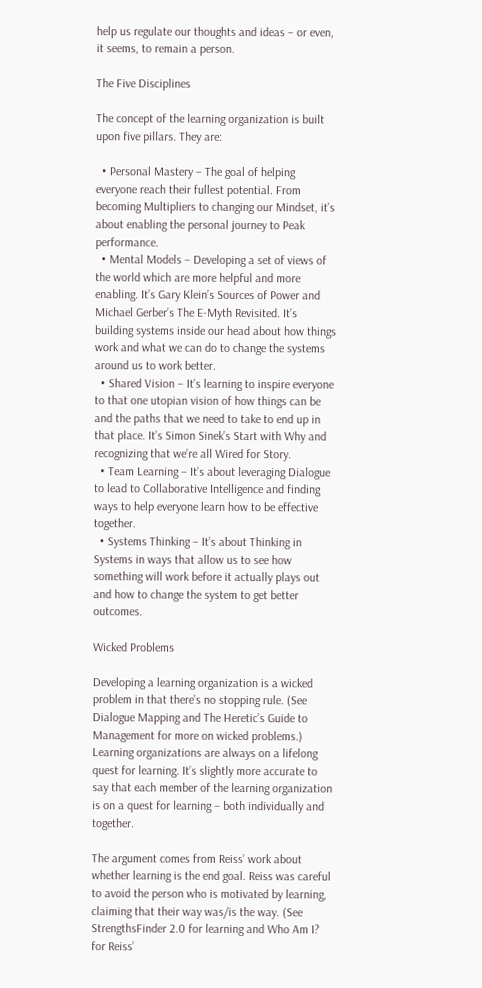help us regulate our thoughts and ideas – or even, it seems, to remain a person.

The Five Disciplines

The concept of the learning organization is built upon five pillars. They are:

  • Personal Mastery – The goal of helping everyone reach their fullest potential. From becoming Multipliers to changing our Mindset, it’s about enabling the personal journey to Peak performance.
  • Mental Models – Developing a set of views of the world which are more helpful and more enabling. It’s Gary Klein’s Sources of Power and Michael Gerber’s The E-Myth Revisited. It’s building systems inside our head about how things work and what we can do to change the systems around us to work better.
  • Shared Vision – It’s learning to inspire everyone to that one utopian vision of how things can be and the paths that we need to take to end up in that place. It’s Simon Sinek’s Start with Why and recognizing that we’re all Wired for Story.
  • Team Learning – It’s about leveraging Dialogue to lead to Collaborative Intelligence and finding ways to help everyone learn how to be effective together.
  • Systems Thinking – It’s about Thinking in Systems in ways that allow us to see how something will work before it actually plays out and how to change the system to get better outcomes.

Wicked Problems

Developing a learning organization is a wicked problem in that there’s no stopping rule. (See Dialogue Mapping and The Heretic’s Guide to Management for more on wicked problems.) Learning organizations are always on a lifelong quest for learning. It’s slightly more accurate to say that each member of the learning organization is on a quest for learning – both individually and together.

The argument comes from Reiss’ work about whether learning is the end goal. Reiss was careful to avoid the person who is motivated by learning, claiming that their way was/is the way. (See StrengthsFinder 2.0 for learning and Who Am I? for Reiss’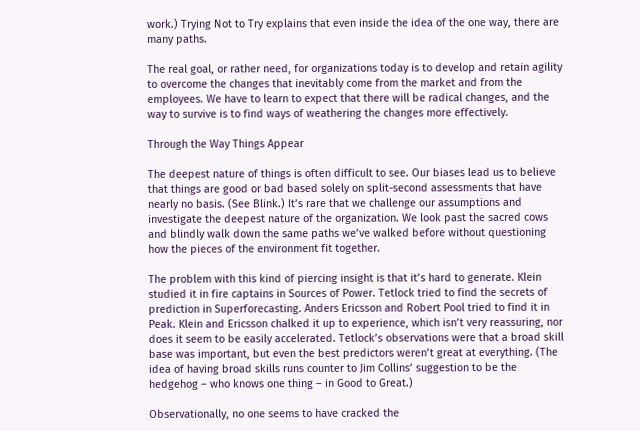work.) Trying Not to Try explains that even inside the idea of the one way, there are many paths.

The real goal, or rather need, for organizations today is to develop and retain agility to overcome the changes that inevitably come from the market and from the employees. We have to learn to expect that there will be radical changes, and the way to survive is to find ways of weathering the changes more effectively.

Through the Way Things Appear

The deepest nature of things is often difficult to see. Our biases lead us to believe that things are good or bad based solely on split-second assessments that have nearly no basis. (See Blink.) It’s rare that we challenge our assumptions and investigate the deepest nature of the organization. We look past the sacred cows and blindly walk down the same paths we’ve walked before without questioning how the pieces of the environment fit together.

The problem with this kind of piercing insight is that it’s hard to generate. Klein studied it in fire captains in Sources of Power. Tetlock tried to find the secrets of prediction in Superforecasting. Anders Ericsson and Robert Pool tried to find it in Peak. Klein and Ericsson chalked it up to experience, which isn’t very reassuring, nor does it seem to be easily accelerated. Tetlock’s observations were that a broad skill base was important, but even the best predictors weren’t great at everything. (The idea of having broad skills runs counter to Jim Collins’ suggestion to be the hedgehog – who knows one thing – in Good to Great.)

Observationally, no one seems to have cracked the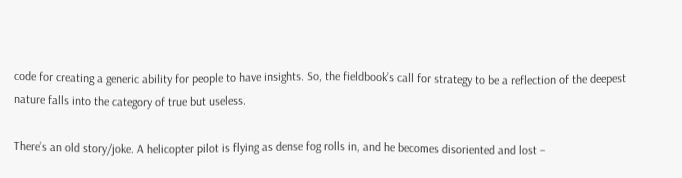code for creating a generic ability for people to have insights. So, the fieldbook’s call for strategy to be a reflection of the deepest nature falls into the category of true but useless.

There’s an old story/joke. A helicopter pilot is flying as dense fog rolls in, and he becomes disoriented and lost –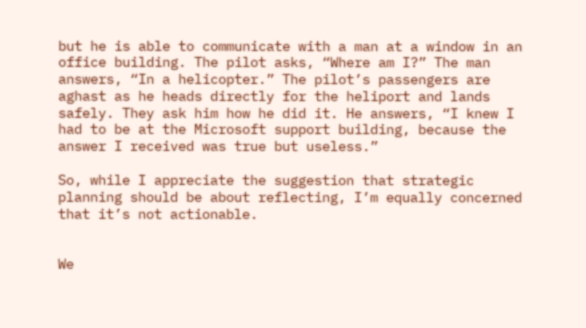but he is able to communicate with a man at a window in an office building. The pilot asks, “Where am I?” The man answers, “In a helicopter.” The pilot’s passengers are aghast as he heads directly for the heliport and lands safely. They ask him how he did it. He answers, “I knew I had to be at the Microsoft support building, because the answer I received was true but useless.”

So, while I appreciate the suggestion that strategic planning should be about reflecting, I’m equally concerned that it’s not actionable.


We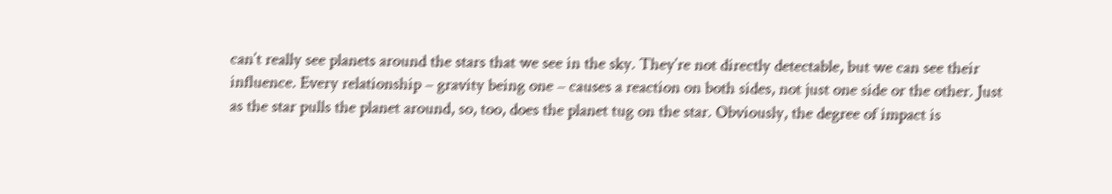can’t really see planets around the stars that we see in the sky. They’re not directly detectable, but we can see their influence. Every relationship – gravity being one – causes a reaction on both sides, not just one side or the other. Just as the star pulls the planet around, so, too, does the planet tug on the star. Obviously, the degree of impact is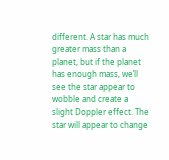different. A star has much greater mass than a planet, but if the planet has enough mass, we’ll see the star appear to wobble and create a slight Doppler effect. The star will appear to change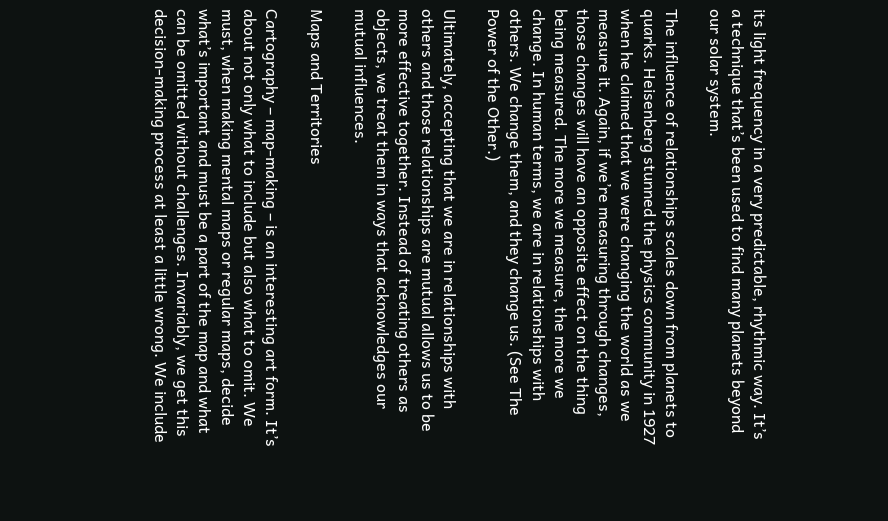its light frequency in a very predictable, rhythmic way. It’s a technique that’s been used to find many planets beyond our solar system.

The influence of relationships scales down from planets to quarks. Heisenberg stunned the physics community in 1927 when he claimed that we were changing the world as we measure it. Again, if we’re measuring through changes, those changes will have an opposite effect on the thing being measured. The more we measure, the more we change. In human terms, we are in relationships with others. We change them, and they change us. (See The Power of the Other.)

Ultimately, accepting that we are in relationships with others and those relationships are mutual allows us to be more effective together. Instead of treating others as objects, we treat them in ways that acknowledges our mutual influences.

Maps and Territories

Cartography – map-making – is an interesting art form. It’s about not only what to include but also what to omit. We must, when making mental maps or regular maps, decide what’s important and must be a part of the map and what can be omitted without challenges. Invariably, we get this decision-making process at least a little wrong. We include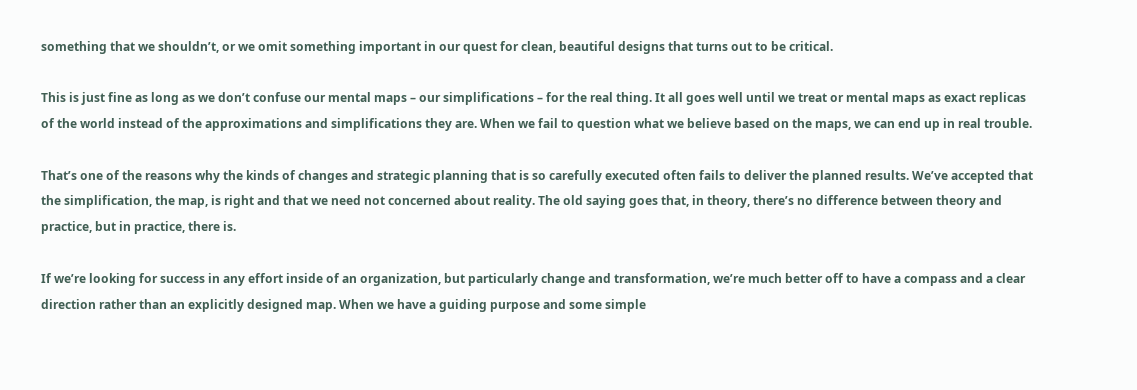something that we shouldn’t, or we omit something important in our quest for clean, beautiful designs that turns out to be critical.

This is just fine as long as we don’t confuse our mental maps – our simplifications – for the real thing. It all goes well until we treat or mental maps as exact replicas of the world instead of the approximations and simplifications they are. When we fail to question what we believe based on the maps, we can end up in real trouble.

That’s one of the reasons why the kinds of changes and strategic planning that is so carefully executed often fails to deliver the planned results. We’ve accepted that the simplification, the map, is right and that we need not concerned about reality. The old saying goes that, in theory, there’s no difference between theory and practice, but in practice, there is.

If we’re looking for success in any effort inside of an organization, but particularly change and transformation, we’re much better off to have a compass and a clear direction rather than an explicitly designed map. When we have a guiding purpose and some simple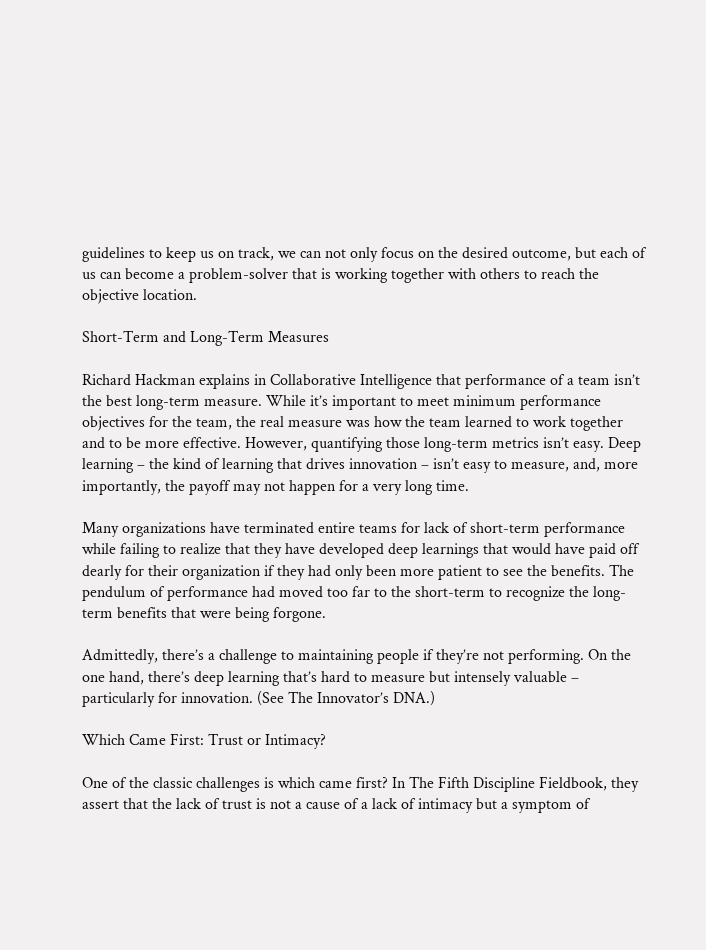guidelines to keep us on track, we can not only focus on the desired outcome, but each of us can become a problem-solver that is working together with others to reach the objective location.

Short-Term and Long-Term Measures

Richard Hackman explains in Collaborative Intelligence that performance of a team isn’t the best long-term measure. While it’s important to meet minimum performance objectives for the team, the real measure was how the team learned to work together and to be more effective. However, quantifying those long-term metrics isn’t easy. Deep learning – the kind of learning that drives innovation – isn’t easy to measure, and, more importantly, the payoff may not happen for a very long time.

Many organizations have terminated entire teams for lack of short-term performance while failing to realize that they have developed deep learnings that would have paid off dearly for their organization if they had only been more patient to see the benefits. The pendulum of performance had moved too far to the short-term to recognize the long-term benefits that were being forgone.

Admittedly, there’s a challenge to maintaining people if they’re not performing. On the one hand, there’s deep learning that’s hard to measure but intensely valuable – particularly for innovation. (See The Innovator’s DNA.)

Which Came First: Trust or Intimacy?

One of the classic challenges is which came first? In The Fifth Discipline Fieldbook, they assert that the lack of trust is not a cause of a lack of intimacy but a symptom of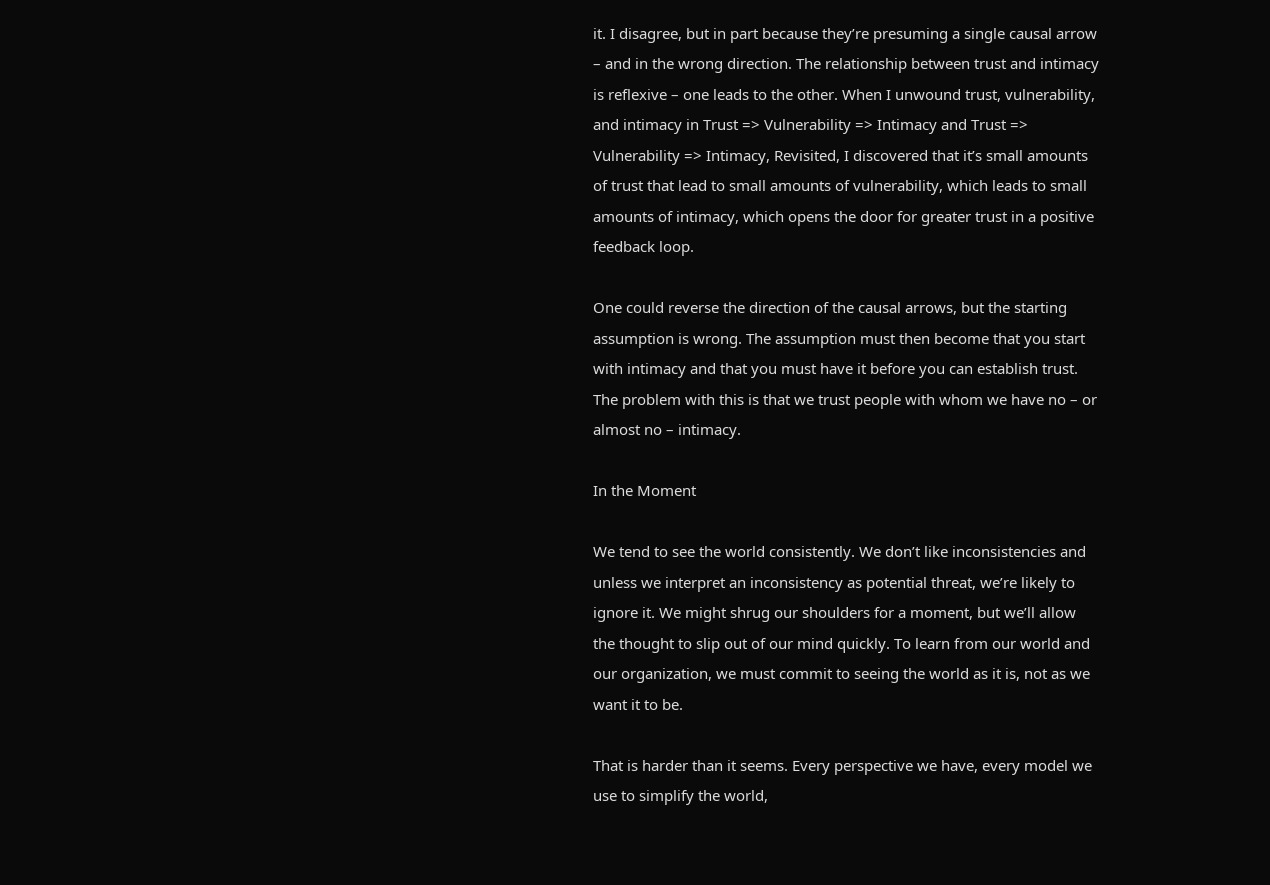it. I disagree, but in part because they’re presuming a single causal arrow – and in the wrong direction. The relationship between trust and intimacy is reflexive – one leads to the other. When I unwound trust, vulnerability, and intimacy in Trust => Vulnerability => Intimacy and Trust => Vulnerability => Intimacy, Revisited, I discovered that it’s small amounts of trust that lead to small amounts of vulnerability, which leads to small amounts of intimacy, which opens the door for greater trust in a positive feedback loop.

One could reverse the direction of the causal arrows, but the starting assumption is wrong. The assumption must then become that you start with intimacy and that you must have it before you can establish trust. The problem with this is that we trust people with whom we have no – or almost no – intimacy.

In the Moment

We tend to see the world consistently. We don’t like inconsistencies and unless we interpret an inconsistency as potential threat, we’re likely to ignore it. We might shrug our shoulders for a moment, but we’ll allow the thought to slip out of our mind quickly. To learn from our world and our organization, we must commit to seeing the world as it is, not as we want it to be.

That is harder than it seems. Every perspective we have, every model we use to simplify the world,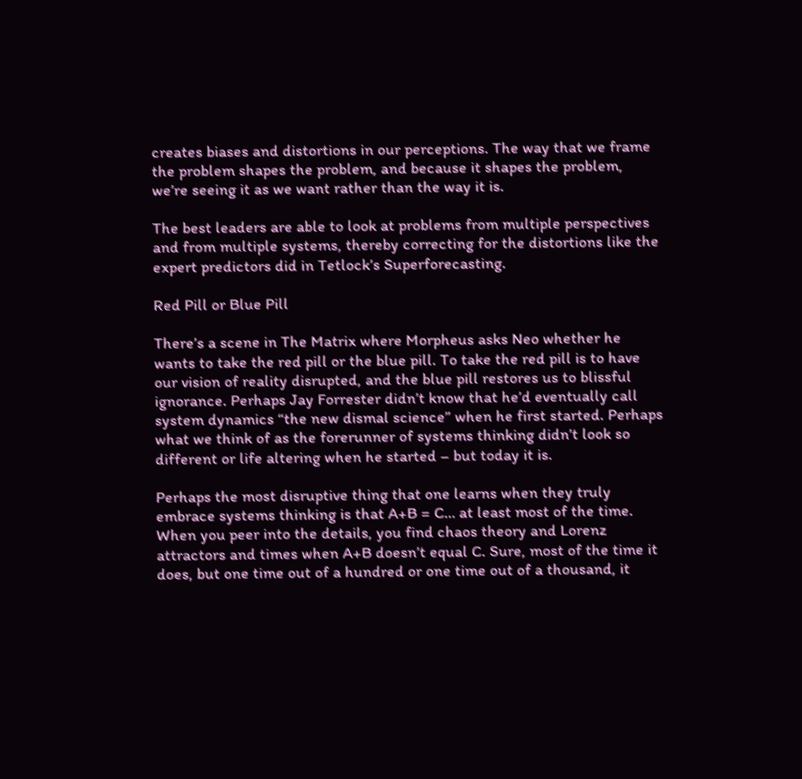creates biases and distortions in our perceptions. The way that we frame the problem shapes the problem, and because it shapes the problem, we’re seeing it as we want rather than the way it is.

The best leaders are able to look at problems from multiple perspectives and from multiple systems, thereby correcting for the distortions like the expert predictors did in Tetlock’s Superforecasting.

Red Pill or Blue Pill

There’s a scene in The Matrix where Morpheus asks Neo whether he wants to take the red pill or the blue pill. To take the red pill is to have our vision of reality disrupted, and the blue pill restores us to blissful ignorance. Perhaps Jay Forrester didn’t know that he’d eventually call system dynamics “the new dismal science” when he first started. Perhaps what we think of as the forerunner of systems thinking didn’t look so different or life altering when he started – but today it is.

Perhaps the most disruptive thing that one learns when they truly embrace systems thinking is that A+B = C… at least most of the time. When you peer into the details, you find chaos theory and Lorenz attractors and times when A+B doesn’t equal C. Sure, most of the time it does, but one time out of a hundred or one time out of a thousand, it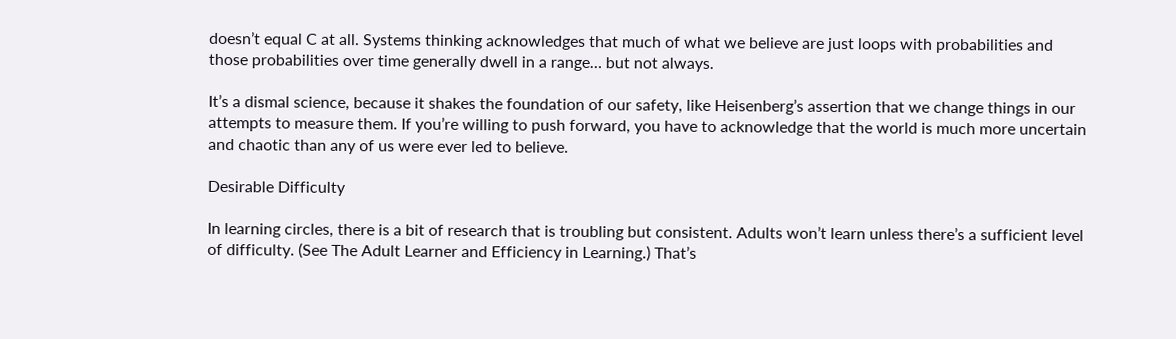doesn’t equal C at all. Systems thinking acknowledges that much of what we believe are just loops with probabilities and those probabilities over time generally dwell in a range… but not always.

It’s a dismal science, because it shakes the foundation of our safety, like Heisenberg’s assertion that we change things in our attempts to measure them. If you’re willing to push forward, you have to acknowledge that the world is much more uncertain and chaotic than any of us were ever led to believe.

Desirable Difficulty

In learning circles, there is a bit of research that is troubling but consistent. Adults won’t learn unless there’s a sufficient level of difficulty. (See The Adult Learner and Efficiency in Learning.) That’s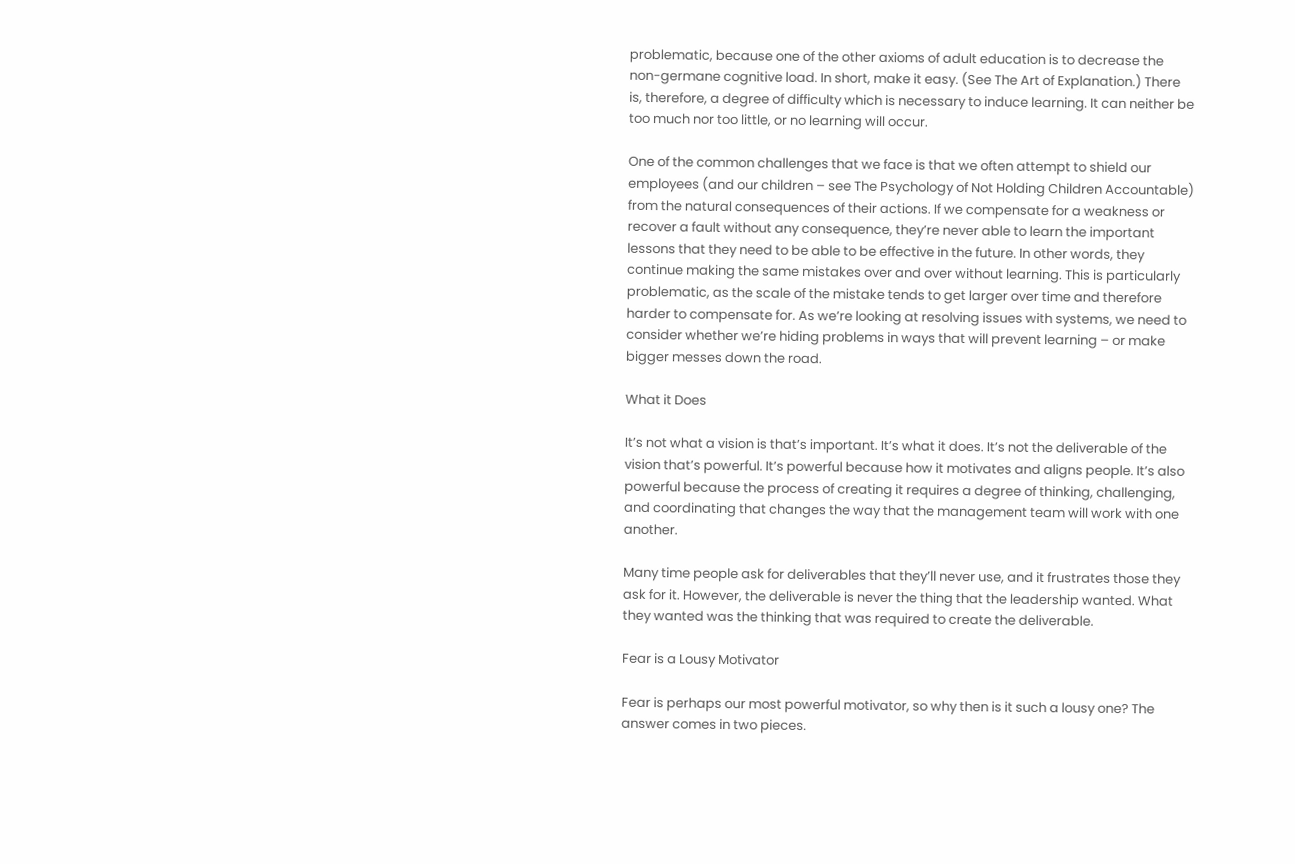problematic, because one of the other axioms of adult education is to decrease the non-germane cognitive load. In short, make it easy. (See The Art of Explanation.) There is, therefore, a degree of difficulty which is necessary to induce learning. It can neither be too much nor too little, or no learning will occur.

One of the common challenges that we face is that we often attempt to shield our employees (and our children – see The Psychology of Not Holding Children Accountable) from the natural consequences of their actions. If we compensate for a weakness or recover a fault without any consequence, they’re never able to learn the important lessons that they need to be able to be effective in the future. In other words, they continue making the same mistakes over and over without learning. This is particularly problematic, as the scale of the mistake tends to get larger over time and therefore harder to compensate for. As we’re looking at resolving issues with systems, we need to consider whether we’re hiding problems in ways that will prevent learning – or make bigger messes down the road.

What it Does

It’s not what a vision is that’s important. It’s what it does. It’s not the deliverable of the vision that’s powerful. It’s powerful because how it motivates and aligns people. It’s also powerful because the process of creating it requires a degree of thinking, challenging, and coordinating that changes the way that the management team will work with one another.

Many time people ask for deliverables that they’ll never use, and it frustrates those they ask for it. However, the deliverable is never the thing that the leadership wanted. What they wanted was the thinking that was required to create the deliverable.

Fear is a Lousy Motivator

Fear is perhaps our most powerful motivator, so why then is it such a lousy one? The answer comes in two pieces.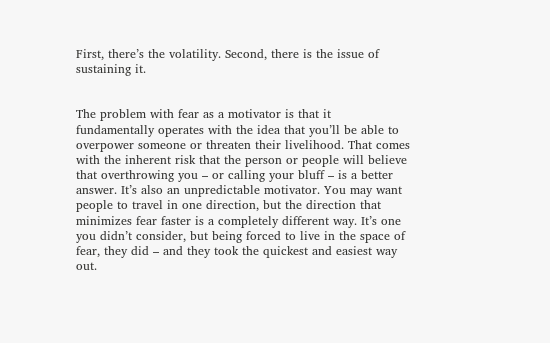First, there’s the volatility. Second, there is the issue of sustaining it.


The problem with fear as a motivator is that it fundamentally operates with the idea that you’ll be able to overpower someone or threaten their livelihood. That comes with the inherent risk that the person or people will believe that overthrowing you – or calling your bluff – is a better answer. It’s also an unpredictable motivator. You may want people to travel in one direction, but the direction that minimizes fear faster is a completely different way. It’s one you didn’t consider, but being forced to live in the space of fear, they did – and they took the quickest and easiest way out.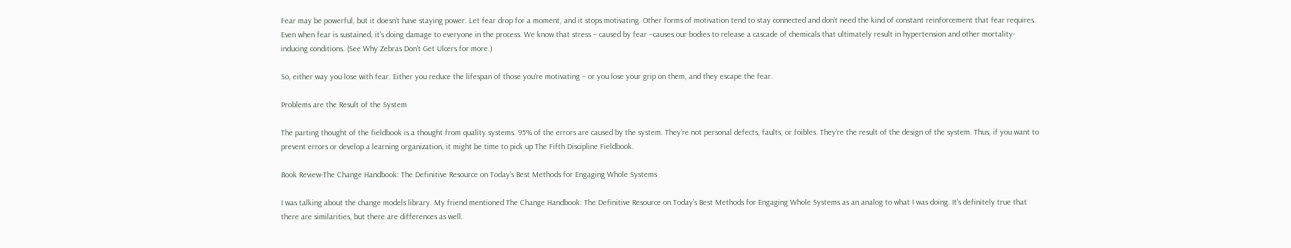Fear may be powerful, but it doesn’t have staying power. Let fear drop for a moment, and it stops motivating. Other forms of motivation tend to stay connected and don’t need the kind of constant reinforcement that fear requires. Even when fear is sustained, it’s doing damage to everyone in the process. We know that stress – caused by fear –causes our bodies to release a cascade of chemicals that ultimately result in hypertension and other mortality-inducing conditions. (See Why Zebras Don’t Get Ulcers for more.)

So, either way you lose with fear. Either you reduce the lifespan of those you’re motivating – or you lose your grip on them, and they escape the fear.

Problems are the Result of the System

The parting thought of the fieldbook is a thought from quality systems. 95% of the errors are caused by the system. They’re not personal defects, faults, or foibles. They’re the result of the design of the system. Thus, if you want to prevent errors or develop a learning organization, it might be time to pick up The Fifth Discipline Fieldbook.

Book Review-The Change Handbook: The Definitive Resource on Today’s Best Methods for Engaging Whole Systems

I was talking about the change models library. My friend mentioned The Change Handbook: The Definitive Resource on Today’s Best Methods for Engaging Whole Systems as an analog to what I was doing. It’s definitely true that there are similarities, but there are differences as well.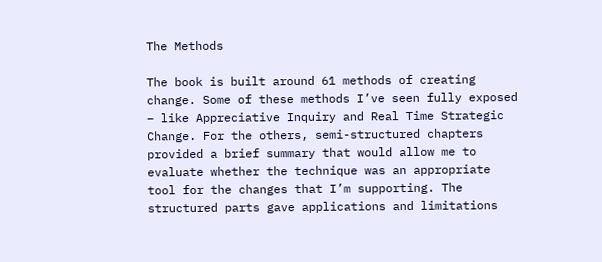The Methods

The book is built around 61 methods of creating change. Some of these methods I’ve seen fully exposed – like Appreciative Inquiry and Real Time Strategic Change. For the others, semi-structured chapters provided a brief summary that would allow me to evaluate whether the technique was an appropriate tool for the changes that I’m supporting. The structured parts gave applications and limitations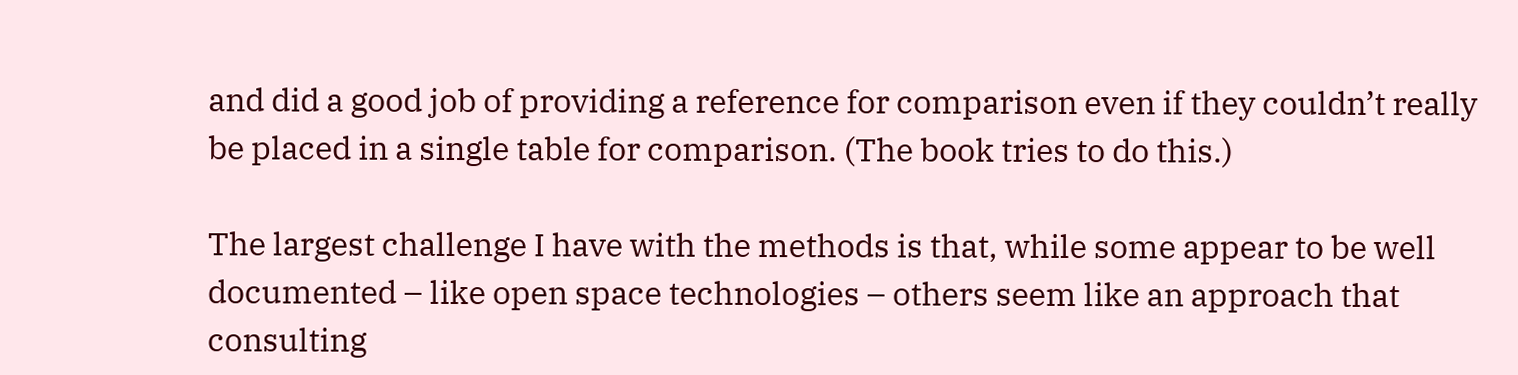and did a good job of providing a reference for comparison even if they couldn’t really be placed in a single table for comparison. (The book tries to do this.)

The largest challenge I have with the methods is that, while some appear to be well documented – like open space technologies – others seem like an approach that consulting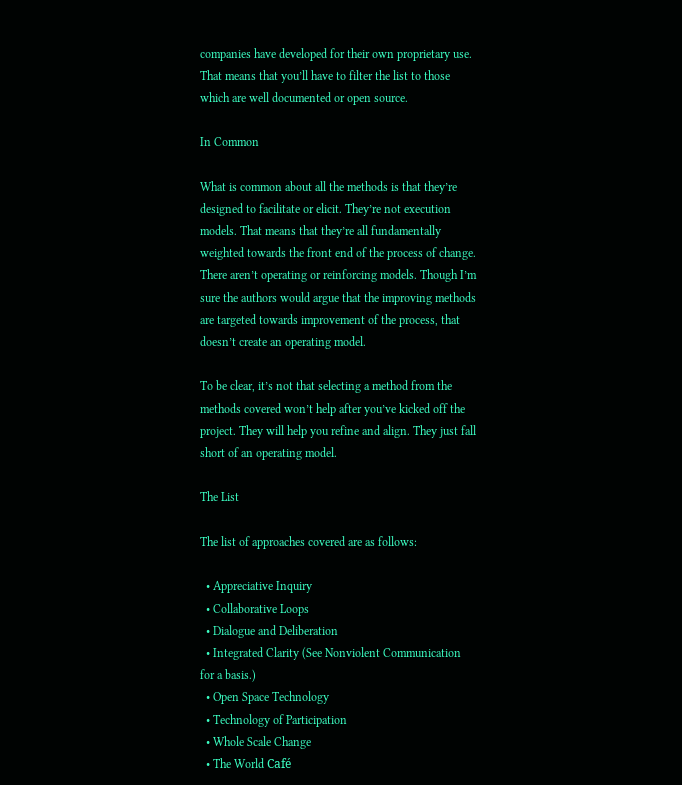companies have developed for their own proprietary use. That means that you’ll have to filter the list to those which are well documented or open source.

In Common

What is common about all the methods is that they’re designed to facilitate or elicit. They’re not execution models. That means that they’re all fundamentally weighted towards the front end of the process of change. There aren’t operating or reinforcing models. Though I’m sure the authors would argue that the improving methods are targeted towards improvement of the process, that doesn’t create an operating model.

To be clear, it’s not that selecting a method from the methods covered won’t help after you’ve kicked off the project. They will help you refine and align. They just fall short of an operating model.

The List

The list of approaches covered are as follows:

  • Appreciative Inquiry
  • Collaborative Loops
  • Dialogue and Deliberation
  • Integrated Clarity (See Nonviolent Communication for a basis.)
  • Open Space Technology
  • Technology of Participation
  • Whole Scale Change
  • The World Café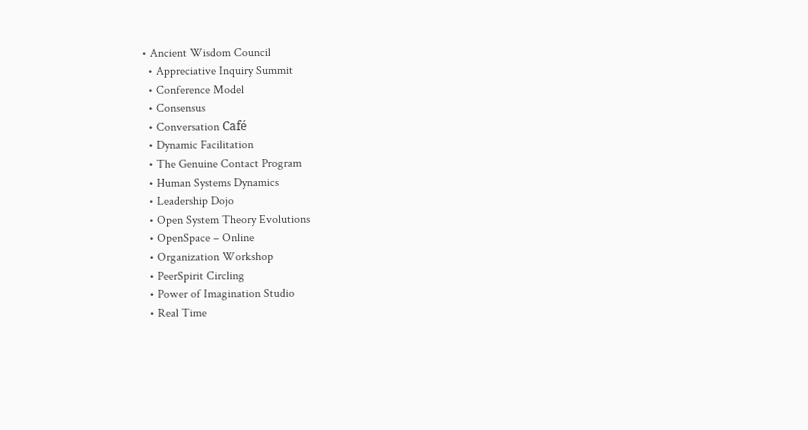• Ancient Wisdom Council
  • Appreciative Inquiry Summit
  • Conference Model
  • Consensus
  • Conversation Café
  • Dynamic Facilitation
  • The Genuine Contact Program
  • Human Systems Dynamics
  • Leadership Dojo
  • Open System Theory Evolutions
  • OpenSpace – Online
  • Organization Workshop
  • PeerSpirit Circling
  • Power of Imagination Studio
  • Real Time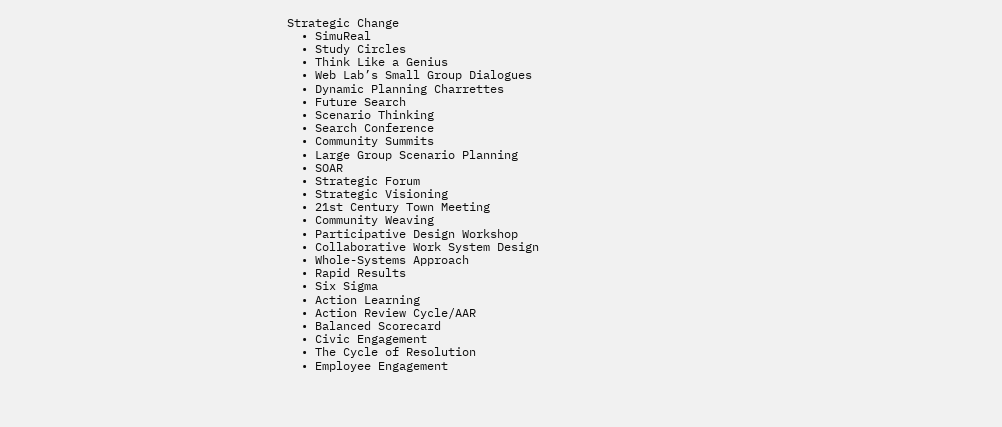Strategic Change
  • SimuReal
  • Study Circles
  • Think Like a Genius
  • Web Lab’s Small Group Dialogues
  • Dynamic Planning Charrettes
  • Future Search
  • Scenario Thinking
  • Search Conference
  • Community Summits
  • Large Group Scenario Planning
  • SOAR
  • Strategic Forum
  • Strategic Visioning
  • 21st Century Town Meeting
  • Community Weaving
  • Participative Design Workshop
  • Collaborative Work System Design
  • Whole-Systems Approach
  • Rapid Results
  • Six Sigma
  • Action Learning
  • Action Review Cycle/AAR
  • Balanced Scorecard
  • Civic Engagement
  • The Cycle of Resolution
  • Employee Engagement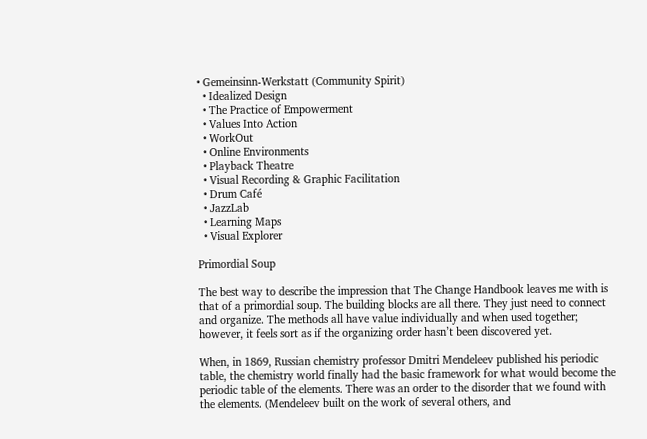• Gemeinsinn-Werkstatt (Community Spirit)
  • Idealized Design
  • The Practice of Empowerment
  • Values Into Action
  • WorkOut
  • Online Environments
  • Playback Theatre
  • Visual Recording & Graphic Facilitation
  • Drum Café
  • JazzLab
  • Learning Maps
  • Visual Explorer

Primordial Soup

The best way to describe the impression that The Change Handbook leaves me with is that of a primordial soup. The building blocks are all there. They just need to connect and organize. The methods all have value individually and when used together; however, it feels sort as if the organizing order hasn’t been discovered yet.

When, in 1869, Russian chemistry professor Dmitri Mendeleev published his periodic table, the chemistry world finally had the basic framework for what would become the periodic table of the elements. There was an order to the disorder that we found with the elements. (Mendeleev built on the work of several others, and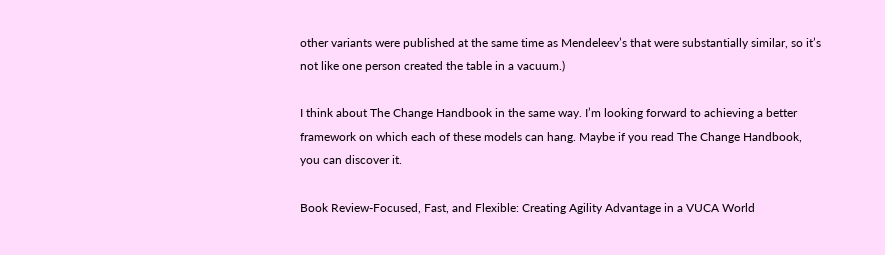other variants were published at the same time as Mendeleev’s that were substantially similar, so it’s not like one person created the table in a vacuum.)

I think about The Change Handbook in the same way. I’m looking forward to achieving a better framework on which each of these models can hang. Maybe if you read The Change Handbook, you can discover it.

Book Review-Focused, Fast, and Flexible: Creating Agility Advantage in a VUCA World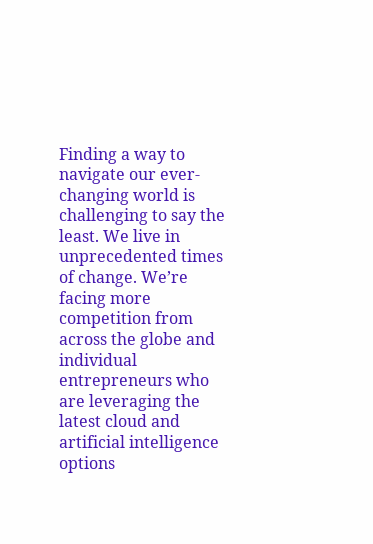Finding a way to navigate our ever-changing world is challenging to say the least. We live in unprecedented times of change. We’re facing more competition from across the globe and individual entrepreneurs who are leveraging the latest cloud and artificial intelligence options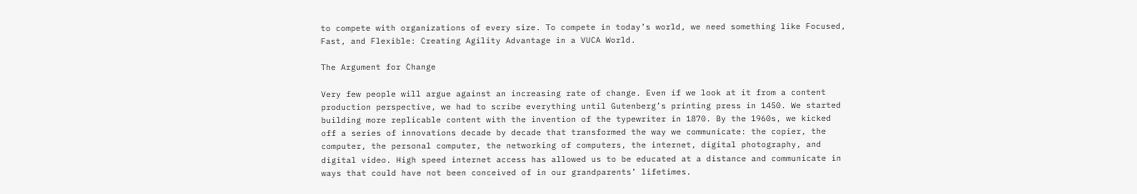to compete with organizations of every size. To compete in today’s world, we need something like Focused, Fast, and Flexible: Creating Agility Advantage in a VUCA World.

The Argument for Change

Very few people will argue against an increasing rate of change. Even if we look at it from a content production perspective, we had to scribe everything until Gutenberg’s printing press in 1450. We started building more replicable content with the invention of the typewriter in 1870. By the 1960s, we kicked off a series of innovations decade by decade that transformed the way we communicate: the copier, the computer, the personal computer, the networking of computers, the internet, digital photography, and digital video. High speed internet access has allowed us to be educated at a distance and communicate in ways that could have not been conceived of in our grandparents’ lifetimes.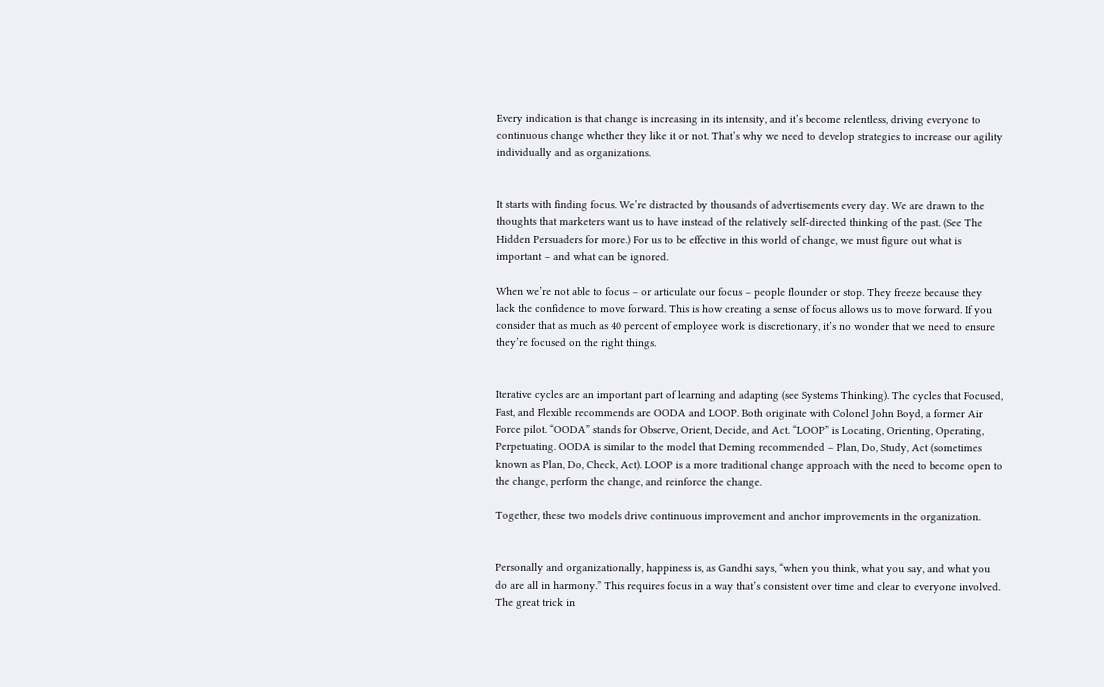Every indication is that change is increasing in its intensity, and it’s become relentless, driving everyone to continuous change whether they like it or not. That’s why we need to develop strategies to increase our agility individually and as organizations.


It starts with finding focus. We’re distracted by thousands of advertisements every day. We are drawn to the thoughts that marketers want us to have instead of the relatively self-directed thinking of the past. (See The Hidden Persuaders for more.) For us to be effective in this world of change, we must figure out what is important – and what can be ignored.

When we’re not able to focus – or articulate our focus – people flounder or stop. They freeze because they lack the confidence to move forward. This is how creating a sense of focus allows us to move forward. If you consider that as much as 40 percent of employee work is discretionary, it’s no wonder that we need to ensure they’re focused on the right things.


Iterative cycles are an important part of learning and adapting (see Systems Thinking). The cycles that Focused, Fast, and Flexible recommends are OODA and LOOP. Both originate with Colonel John Boyd, a former Air Force pilot. “OODA” stands for Observe, Orient, Decide, and Act. “LOOP” is Locating, Orienting, Operating, Perpetuating. OODA is similar to the model that Deming recommended – Plan, Do, Study, Act (sometimes known as Plan, Do, Check, Act). LOOP is a more traditional change approach with the need to become open to the change, perform the change, and reinforce the change.

Together, these two models drive continuous improvement and anchor improvements in the organization.


Personally and organizationally, happiness is, as Gandhi says, “when you think, what you say, and what you do are all in harmony.” This requires focus in a way that’s consistent over time and clear to everyone involved. The great trick in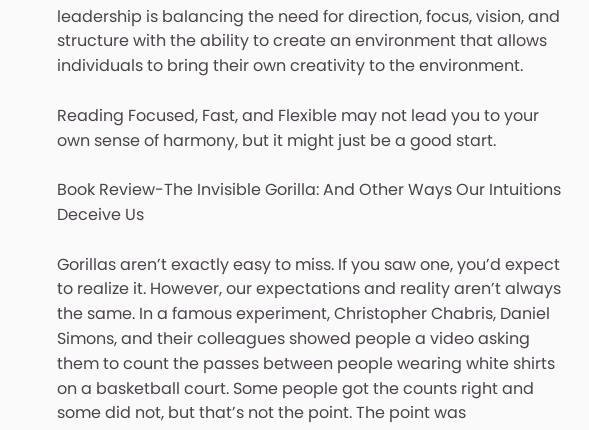leadership is balancing the need for direction, focus, vision, and structure with the ability to create an environment that allows individuals to bring their own creativity to the environment.

Reading Focused, Fast, and Flexible may not lead you to your own sense of harmony, but it might just be a good start.

Book Review-The Invisible Gorilla: And Other Ways Our Intuitions Deceive Us

Gorillas aren’t exactly easy to miss. If you saw one, you’d expect to realize it. However, our expectations and reality aren’t always the same. In a famous experiment, Christopher Chabris, Daniel Simons, and their colleagues showed people a video asking them to count the passes between people wearing white shirts on a basketball court. Some people got the counts right and some did not, but that’s not the point. The point was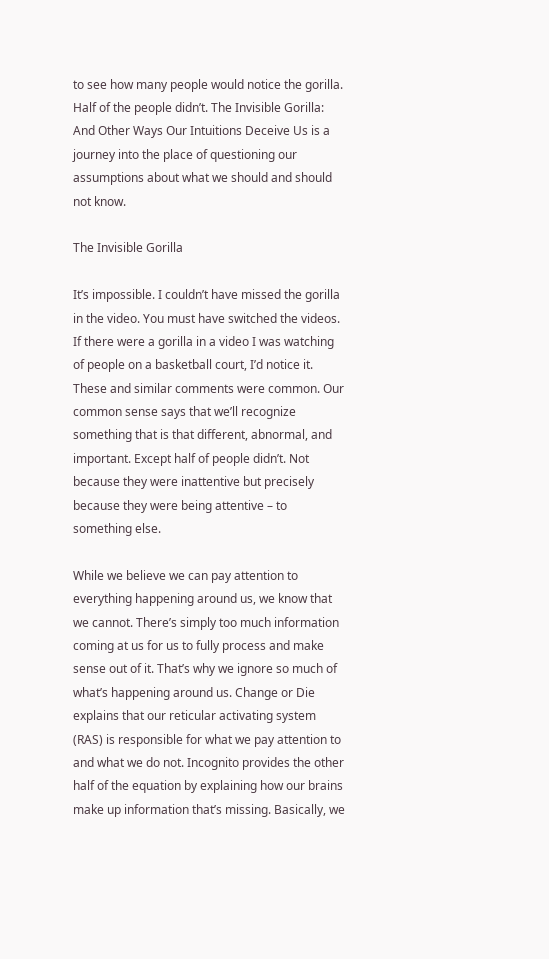to see how many people would notice the gorilla. Half of the people didn’t. The Invisible Gorilla: And Other Ways Our Intuitions Deceive Us is a journey into the place of questioning our assumptions about what we should and should not know.

The Invisible Gorilla

It’s impossible. I couldn’t have missed the gorilla in the video. You must have switched the videos. If there were a gorilla in a video I was watching of people on a basketball court, I’d notice it. These and similar comments were common. Our common sense says that we’ll recognize something that is that different, abnormal, and important. Except half of people didn’t. Not because they were inattentive but precisely because they were being attentive – to something else.

While we believe we can pay attention to everything happening around us, we know that we cannot. There’s simply too much information coming at us for us to fully process and make sense out of it. That’s why we ignore so much of what’s happening around us. Change or Die explains that our reticular activating system (RAS) is responsible for what we pay attention to and what we do not. Incognito provides the other half of the equation by explaining how our brains make up information that’s missing. Basically, we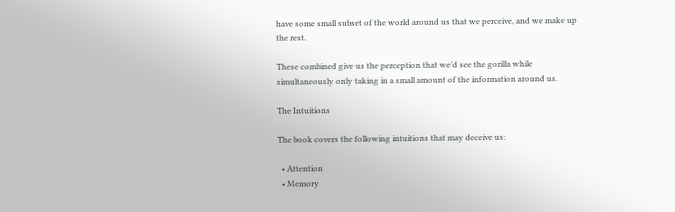have some small subset of the world around us that we perceive, and we make up the rest.

These combined give us the perception that we’d see the gorilla while simultaneously only taking in a small amount of the information around us.

The Intuitions

The book covers the following intuitions that may deceive us:

  • Attention
  • Memory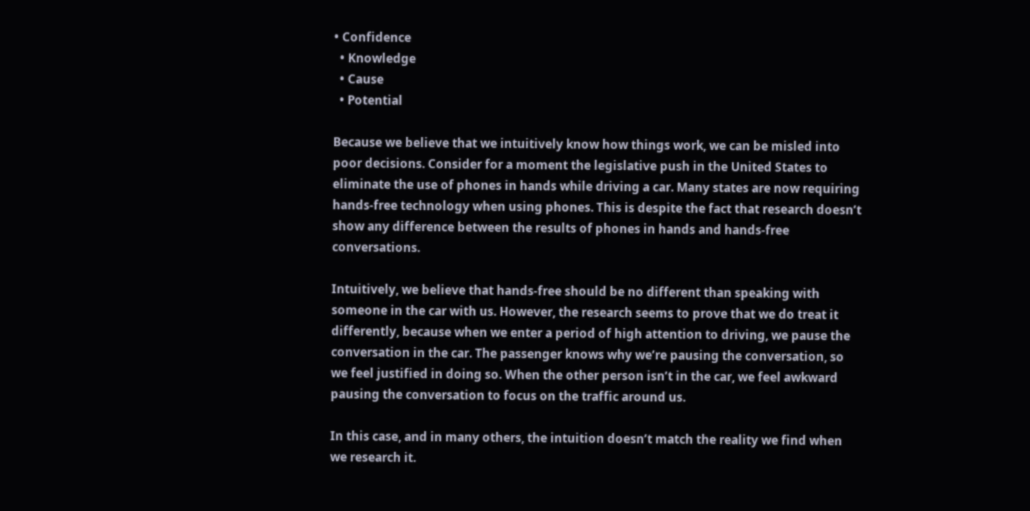• Confidence
  • Knowledge
  • Cause
  • Potential

Because we believe that we intuitively know how things work, we can be misled into poor decisions. Consider for a moment the legislative push in the United States to eliminate the use of phones in hands while driving a car. Many states are now requiring hands-free technology when using phones. This is despite the fact that research doesn’t show any difference between the results of phones in hands and hands-free conversations.

Intuitively, we believe that hands-free should be no different than speaking with someone in the car with us. However, the research seems to prove that we do treat it differently, because when we enter a period of high attention to driving, we pause the conversation in the car. The passenger knows why we’re pausing the conversation, so we feel justified in doing so. When the other person isn’t in the car, we feel awkward pausing the conversation to focus on the traffic around us.

In this case, and in many others, the intuition doesn’t match the reality we find when we research it.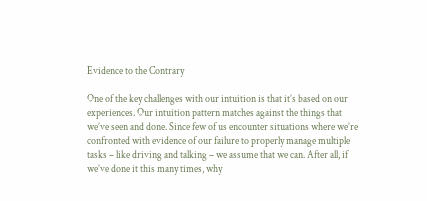Evidence to the Contrary

One of the key challenges with our intuition is that it’s based on our experiences. Our intuition pattern matches against the things that we’ve seen and done. Since few of us encounter situations where we’re confronted with evidence of our failure to properly manage multiple tasks – like driving and talking – we assume that we can. After all, if we’ve done it this many times, why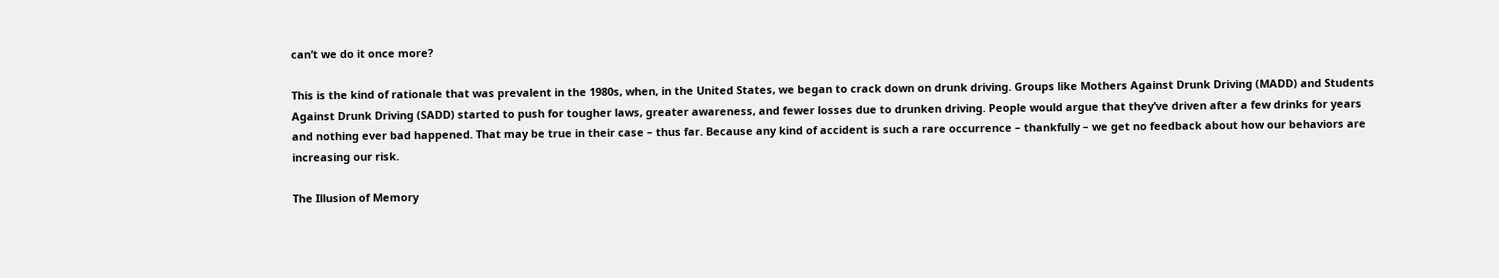can’t we do it once more?

This is the kind of rationale that was prevalent in the 1980s, when, in the United States, we began to crack down on drunk driving. Groups like Mothers Against Drunk Driving (MADD) and Students Against Drunk Driving (SADD) started to push for tougher laws, greater awareness, and fewer losses due to drunken driving. People would argue that they’ve driven after a few drinks for years and nothing ever bad happened. That may be true in their case – thus far. Because any kind of accident is such a rare occurrence – thankfully – we get no feedback about how our behaviors are increasing our risk.

The Illusion of Memory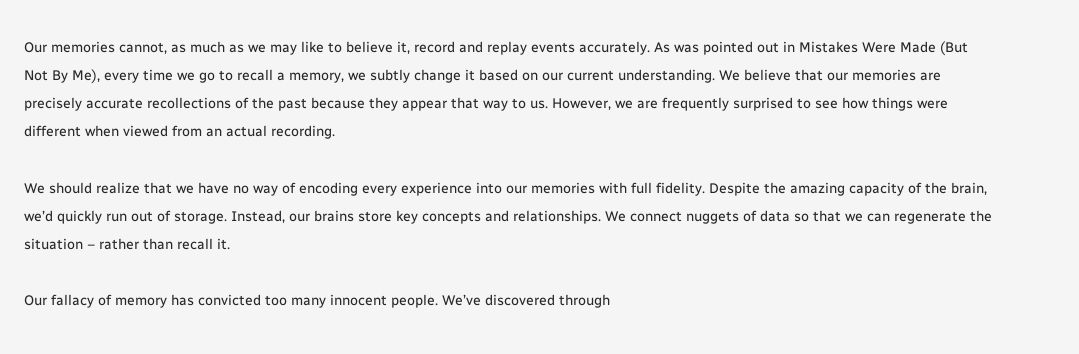Our memories cannot, as much as we may like to believe it, record and replay events accurately. As was pointed out in Mistakes Were Made (But Not By Me), every time we go to recall a memory, we subtly change it based on our current understanding. We believe that our memories are precisely accurate recollections of the past because they appear that way to us. However, we are frequently surprised to see how things were different when viewed from an actual recording.

We should realize that we have no way of encoding every experience into our memories with full fidelity. Despite the amazing capacity of the brain, we’d quickly run out of storage. Instead, our brains store key concepts and relationships. We connect nuggets of data so that we can regenerate the situation – rather than recall it.

Our fallacy of memory has convicted too many innocent people. We’ve discovered through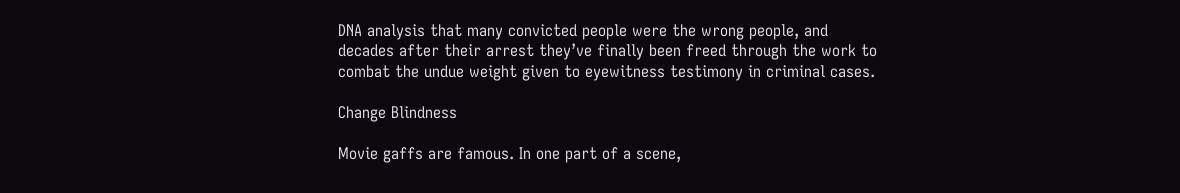DNA analysis that many convicted people were the wrong people, and decades after their arrest they’ve finally been freed through the work to combat the undue weight given to eyewitness testimony in criminal cases.

Change Blindness

Movie gaffs are famous. In one part of a scene,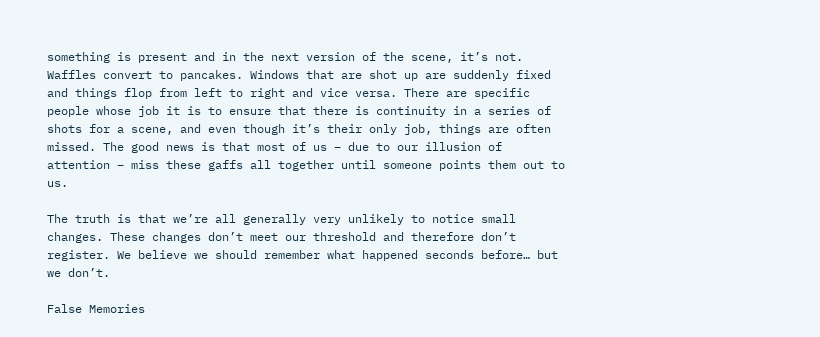something is present and in the next version of the scene, it’s not. Waffles convert to pancakes. Windows that are shot up are suddenly fixed and things flop from left to right and vice versa. There are specific people whose job it is to ensure that there is continuity in a series of shots for a scene, and even though it’s their only job, things are often missed. The good news is that most of us – due to our illusion of attention – miss these gaffs all together until someone points them out to us.

The truth is that we’re all generally very unlikely to notice small changes. These changes don’t meet our threshold and therefore don’t register. We believe we should remember what happened seconds before… but we don’t.

False Memories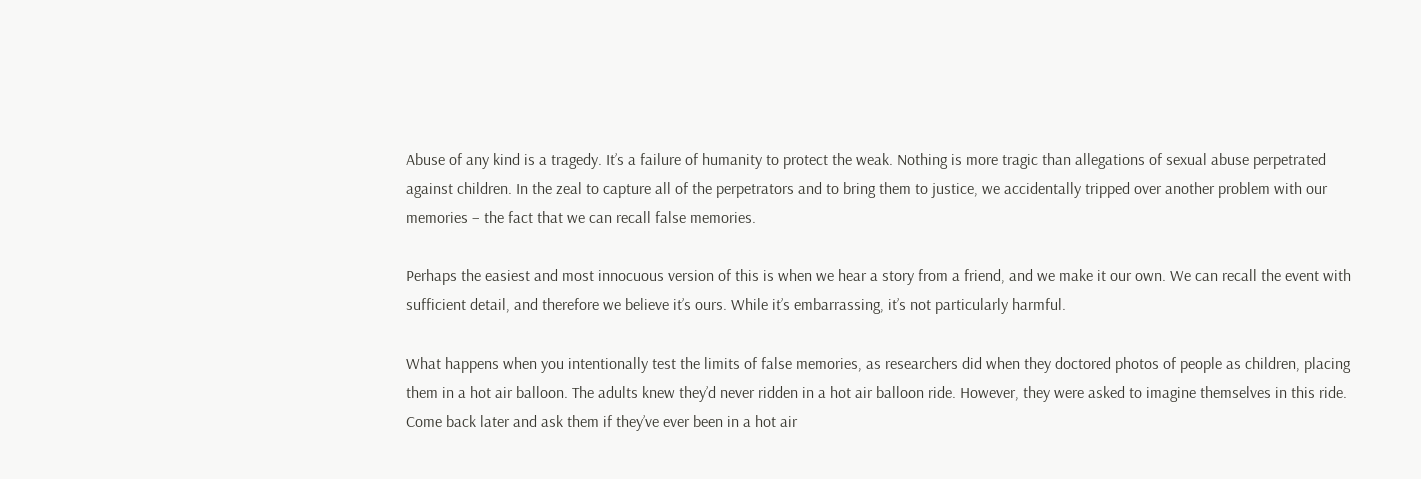Abuse of any kind is a tragedy. It’s a failure of humanity to protect the weak. Nothing is more tragic than allegations of sexual abuse perpetrated against children. In the zeal to capture all of the perpetrators and to bring them to justice, we accidentally tripped over another problem with our memories – the fact that we can recall false memories.

Perhaps the easiest and most innocuous version of this is when we hear a story from a friend, and we make it our own. We can recall the event with sufficient detail, and therefore we believe it’s ours. While it’s embarrassing, it’s not particularly harmful.

What happens when you intentionally test the limits of false memories, as researchers did when they doctored photos of people as children, placing them in a hot air balloon. The adults knew they’d never ridden in a hot air balloon ride. However, they were asked to imagine themselves in this ride. Come back later and ask them if they’ve ever been in a hot air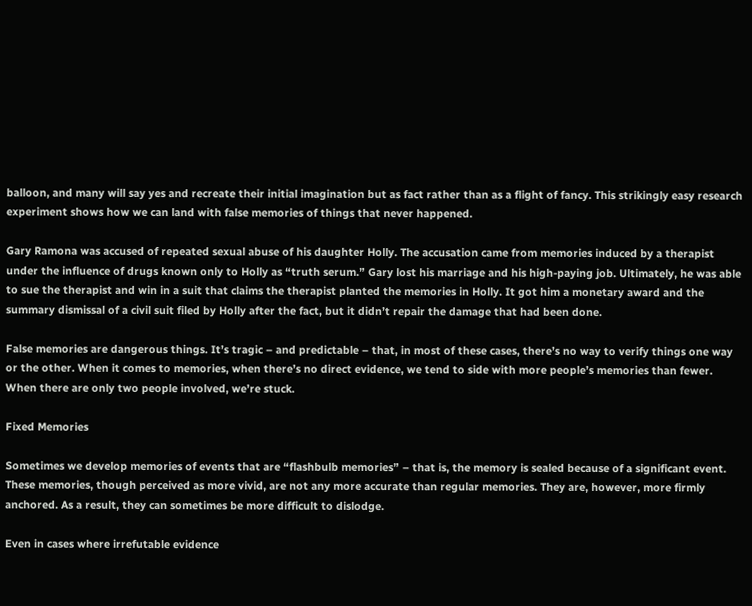balloon, and many will say yes and recreate their initial imagination but as fact rather than as a flight of fancy. This strikingly easy research experiment shows how we can land with false memories of things that never happened.

Gary Ramona was accused of repeated sexual abuse of his daughter Holly. The accusation came from memories induced by a therapist under the influence of drugs known only to Holly as “truth serum.” Gary lost his marriage and his high-paying job. Ultimately, he was able to sue the therapist and win in a suit that claims the therapist planted the memories in Holly. It got him a monetary award and the summary dismissal of a civil suit filed by Holly after the fact, but it didn’t repair the damage that had been done.

False memories are dangerous things. It’s tragic – and predictable – that, in most of these cases, there’s no way to verify things one way or the other. When it comes to memories, when there’s no direct evidence, we tend to side with more people’s memories than fewer. When there are only two people involved, we’re stuck.

Fixed Memories

Sometimes we develop memories of events that are “flashbulb memories” – that is, the memory is sealed because of a significant event. These memories, though perceived as more vivid, are not any more accurate than regular memories. They are, however, more firmly anchored. As a result, they can sometimes be more difficult to dislodge.

Even in cases where irrefutable evidence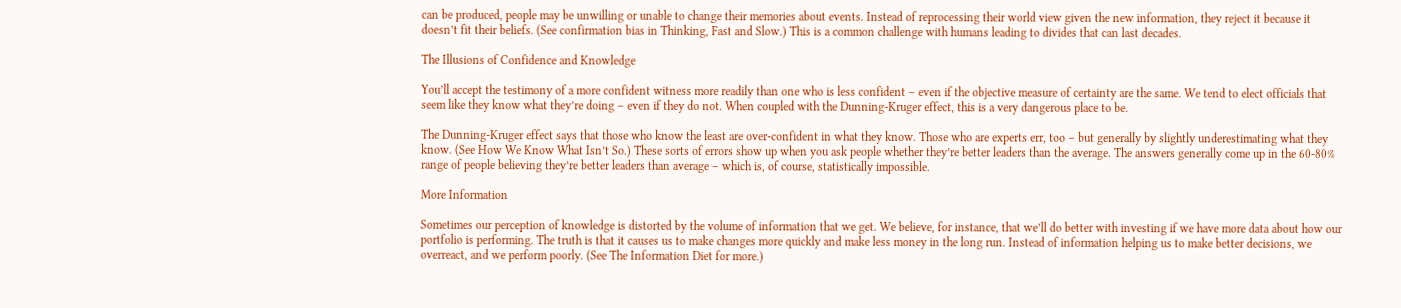can be produced, people may be unwilling or unable to change their memories about events. Instead of reprocessing their world view given the new information, they reject it because it doesn’t fit their beliefs. (See confirmation bias in Thinking, Fast and Slow.) This is a common challenge with humans leading to divides that can last decades.

The Illusions of Confidence and Knowledge

You’ll accept the testimony of a more confident witness more readily than one who is less confident – even if the objective measure of certainty are the same. We tend to elect officials that seem like they know what they’re doing – even if they do not. When coupled with the Dunning-Kruger effect, this is a very dangerous place to be.

The Dunning-Kruger effect says that those who know the least are over-confident in what they know. Those who are experts err, too – but generally by slightly underestimating what they know. (See How We Know What Isn’t So.) These sorts of errors show up when you ask people whether they’re better leaders than the average. The answers generally come up in the 60-80% range of people believing they’re better leaders than average – which is, of course, statistically impossible.

More Information

Sometimes our perception of knowledge is distorted by the volume of information that we get. We believe, for instance, that we’ll do better with investing if we have more data about how our portfolio is performing. The truth is that it causes us to make changes more quickly and make less money in the long run. Instead of information helping us to make better decisions, we overreact, and we perform poorly. (See The Information Diet for more.)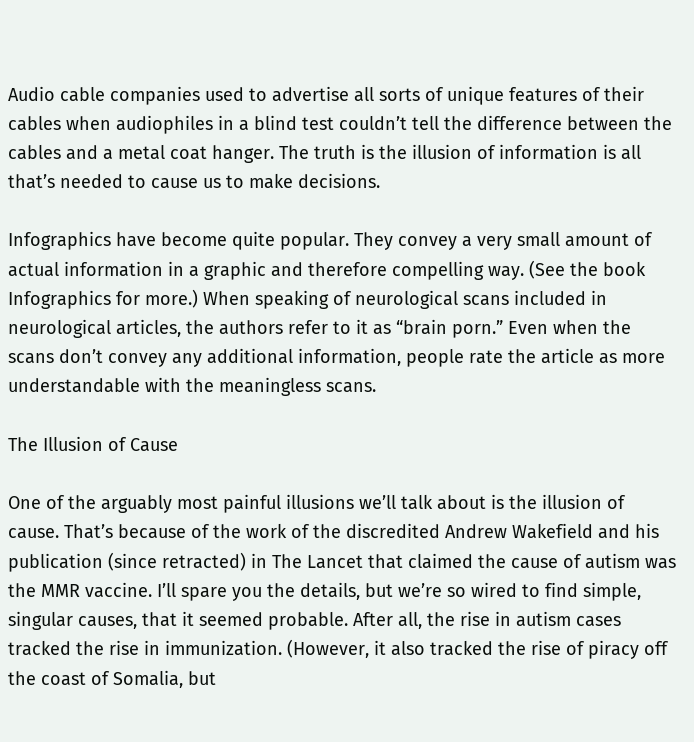Audio cable companies used to advertise all sorts of unique features of their cables when audiophiles in a blind test couldn’t tell the difference between the cables and a metal coat hanger. The truth is the illusion of information is all that’s needed to cause us to make decisions.

Infographics have become quite popular. They convey a very small amount of actual information in a graphic and therefore compelling way. (See the book Infographics for more.) When speaking of neurological scans included in neurological articles, the authors refer to it as “brain porn.” Even when the scans don’t convey any additional information, people rate the article as more understandable with the meaningless scans.

The Illusion of Cause

One of the arguably most painful illusions we’ll talk about is the illusion of cause. That’s because of the work of the discredited Andrew Wakefield and his publication (since retracted) in The Lancet that claimed the cause of autism was the MMR vaccine. I’ll spare you the details, but we’re so wired to find simple, singular causes, that it seemed probable. After all, the rise in autism cases tracked the rise in immunization. (However, it also tracked the rise of piracy off the coast of Somalia, but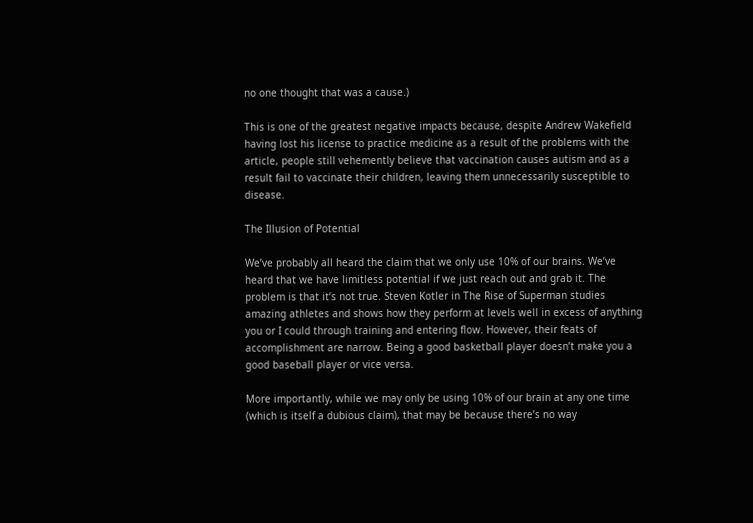no one thought that was a cause.)

This is one of the greatest negative impacts because, despite Andrew Wakefield having lost his license to practice medicine as a result of the problems with the article, people still vehemently believe that vaccination causes autism and as a result fail to vaccinate their children, leaving them unnecessarily susceptible to disease.

The Illusion of Potential

We’ve probably all heard the claim that we only use 10% of our brains. We’ve heard that we have limitless potential if we just reach out and grab it. The problem is that it’s not true. Steven Kotler in The Rise of Superman studies amazing athletes and shows how they perform at levels well in excess of anything you or I could through training and entering flow. However, their feats of accomplishment are narrow. Being a good basketball player doesn’t make you a good baseball player or vice versa.

More importantly, while we may only be using 10% of our brain at any one time (which is itself a dubious claim), that may be because there’s no way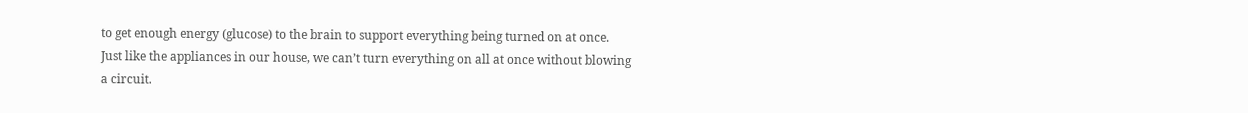to get enough energy (glucose) to the brain to support everything being turned on at once. Just like the appliances in our house, we can’t turn everything on all at once without blowing a circuit.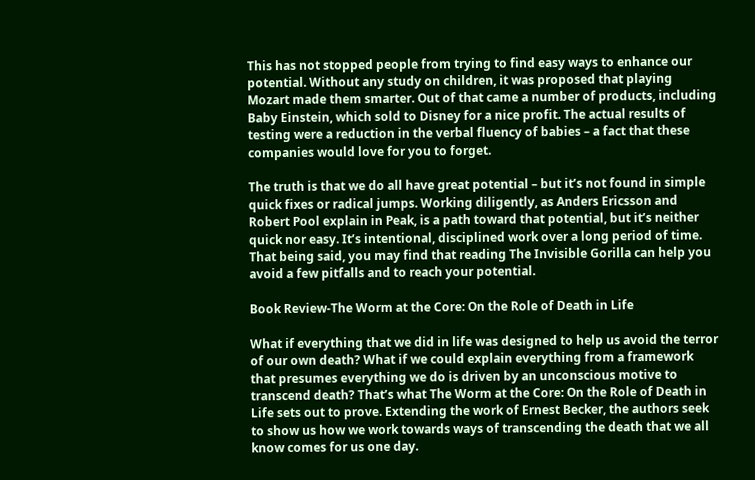This has not stopped people from trying to find easy ways to enhance our potential. Without any study on children, it was proposed that playing Mozart made them smarter. Out of that came a number of products, including Baby Einstein, which sold to Disney for a nice profit. The actual results of testing were a reduction in the verbal fluency of babies – a fact that these companies would love for you to forget.

The truth is that we do all have great potential – but it’s not found in simple quick fixes or radical jumps. Working diligently, as Anders Ericsson and Robert Pool explain in Peak, is a path toward that potential, but it’s neither quick nor easy. It’s intentional, disciplined work over a long period of time. That being said, you may find that reading The Invisible Gorilla can help you avoid a few pitfalls and to reach your potential.

Book Review-The Worm at the Core: On the Role of Death in Life

What if everything that we did in life was designed to help us avoid the terror of our own death? What if we could explain everything from a framework that presumes everything we do is driven by an unconscious motive to transcend death? That’s what The Worm at the Core: On the Role of Death in Life sets out to prove. Extending the work of Ernest Becker, the authors seek to show us how we work towards ways of transcending the death that we all know comes for us one day.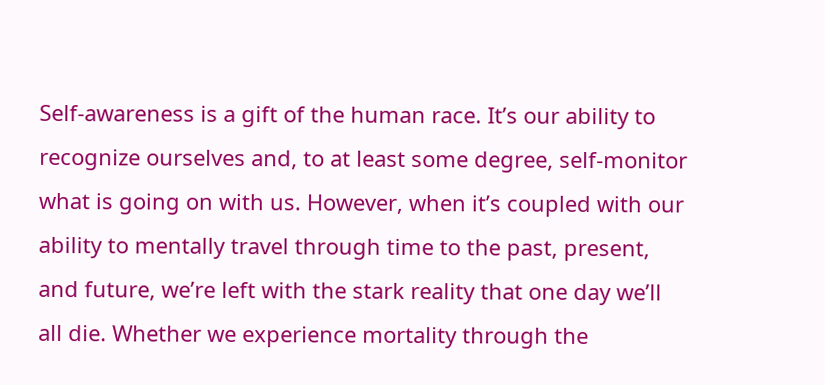Self-awareness is a gift of the human race. It’s our ability to recognize ourselves and, to at least some degree, self-monitor what is going on with us. However, when it’s coupled with our ability to mentally travel through time to the past, present, and future, we’re left with the stark reality that one day we’ll all die. Whether we experience mortality through the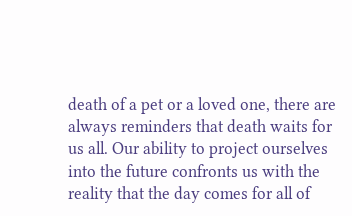death of a pet or a loved one, there are always reminders that death waits for us all. Our ability to project ourselves into the future confronts us with the reality that the day comes for all of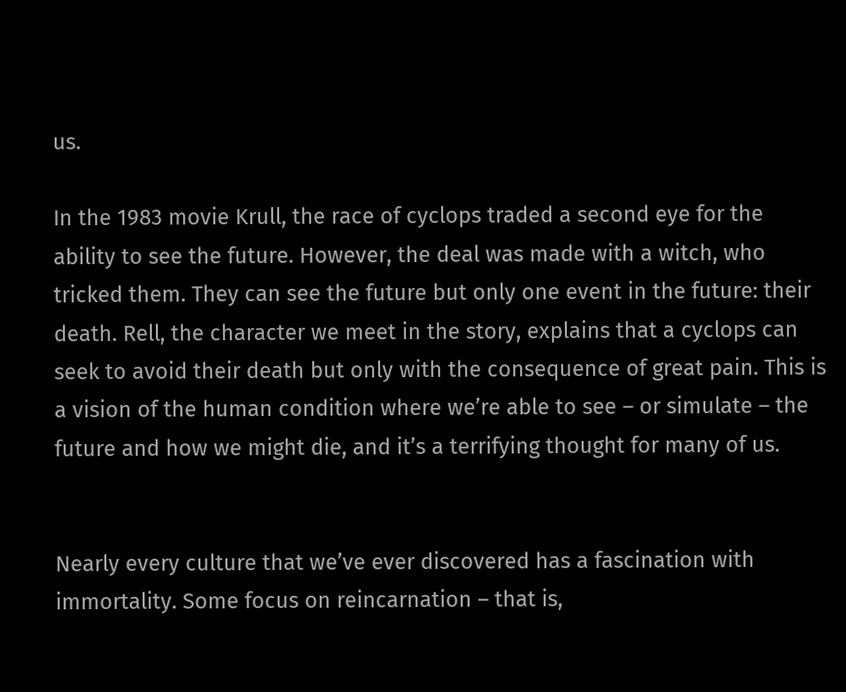us.

In the 1983 movie Krull, the race of cyclops traded a second eye for the ability to see the future. However, the deal was made with a witch, who tricked them. They can see the future but only one event in the future: their death. Rell, the character we meet in the story, explains that a cyclops can seek to avoid their death but only with the consequence of great pain. This is a vision of the human condition where we’re able to see – or simulate – the future and how we might die, and it’s a terrifying thought for many of us.


Nearly every culture that we’ve ever discovered has a fascination with immortality. Some focus on reincarnation – that is,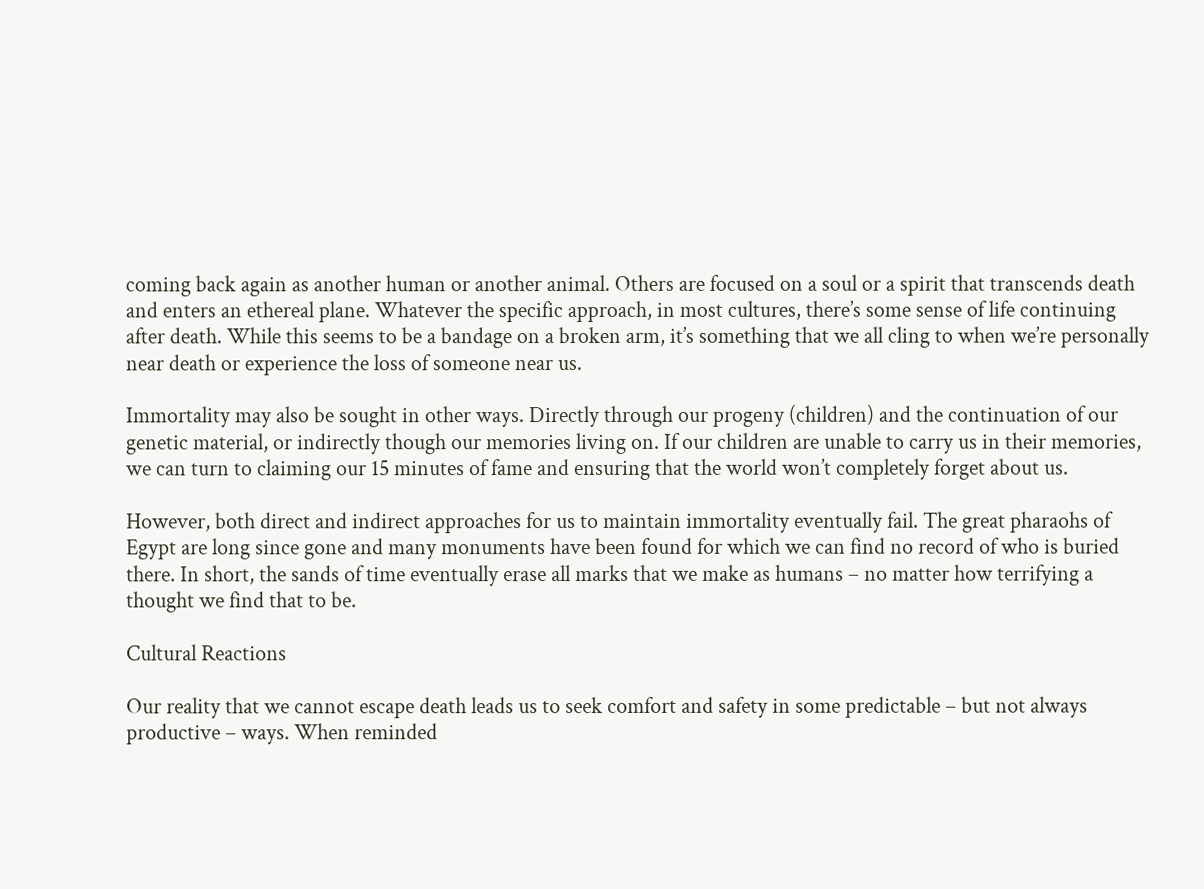coming back again as another human or another animal. Others are focused on a soul or a spirit that transcends death and enters an ethereal plane. Whatever the specific approach, in most cultures, there’s some sense of life continuing after death. While this seems to be a bandage on a broken arm, it’s something that we all cling to when we’re personally near death or experience the loss of someone near us.

Immortality may also be sought in other ways. Directly through our progeny (children) and the continuation of our genetic material, or indirectly though our memories living on. If our children are unable to carry us in their memories, we can turn to claiming our 15 minutes of fame and ensuring that the world won’t completely forget about us.

However, both direct and indirect approaches for us to maintain immortality eventually fail. The great pharaohs of Egypt are long since gone and many monuments have been found for which we can find no record of who is buried there. In short, the sands of time eventually erase all marks that we make as humans – no matter how terrifying a thought we find that to be.

Cultural Reactions

Our reality that we cannot escape death leads us to seek comfort and safety in some predictable – but not always productive – ways. When reminded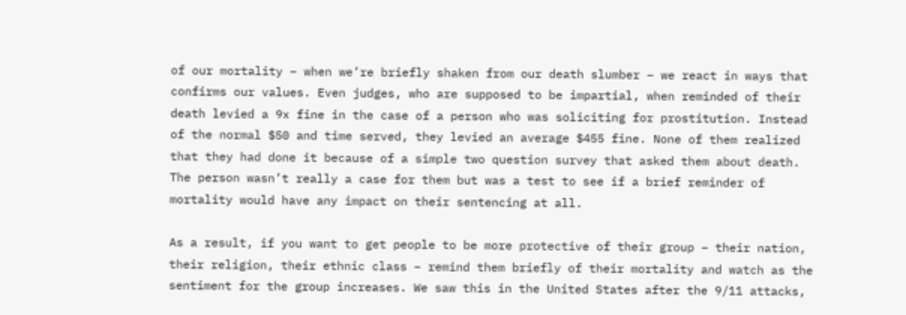of our mortality – when we’re briefly shaken from our death slumber – we react in ways that confirms our values. Even judges, who are supposed to be impartial, when reminded of their death levied a 9x fine in the case of a person who was soliciting for prostitution. Instead of the normal $50 and time served, they levied an average $455 fine. None of them realized that they had done it because of a simple two question survey that asked them about death. The person wasn’t really a case for them but was a test to see if a brief reminder of mortality would have any impact on their sentencing at all.

As a result, if you want to get people to be more protective of their group – their nation, their religion, their ethnic class – remind them briefly of their mortality and watch as the sentiment for the group increases. We saw this in the United States after the 9/11 attacks,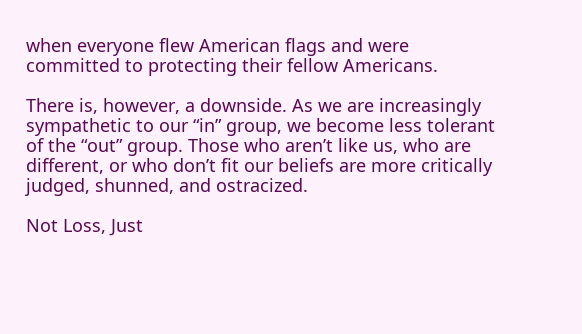when everyone flew American flags and were committed to protecting their fellow Americans.

There is, however, a downside. As we are increasingly sympathetic to our “in” group, we become less tolerant of the “out” group. Those who aren’t like us, who are different, or who don’t fit our beliefs are more critically judged, shunned, and ostracized.

Not Loss, Just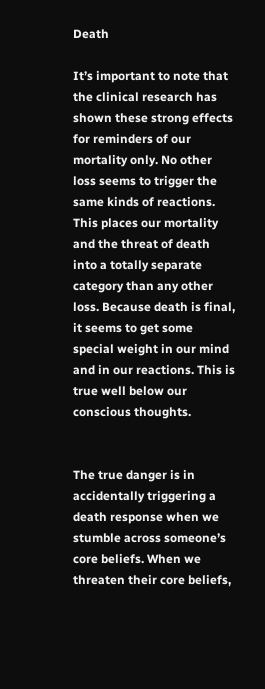Death

It’s important to note that the clinical research has shown these strong effects for reminders of our mortality only. No other loss seems to trigger the same kinds of reactions. This places our mortality and the threat of death into a totally separate category than any other loss. Because death is final, it seems to get some special weight in our mind and in our reactions. This is true well below our conscious thoughts.


The true danger is in accidentally triggering a death response when we stumble across someone’s core beliefs. When we threaten their core beliefs,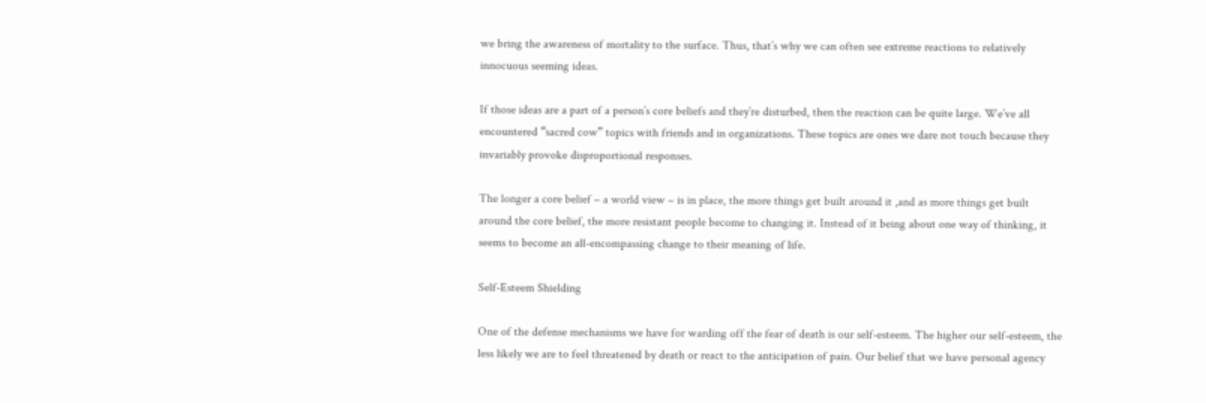we bring the awareness of mortality to the surface. Thus, that’s why we can often see extreme reactions to relatively innocuous seeming ideas.

If those ideas are a part of a person’s core beliefs and they’re disturbed, then the reaction can be quite large. We’ve all encountered “sacred cow” topics with friends and in organizations. These topics are ones we dare not touch because they invariably provoke disproportional responses.

The longer a core belief – a world view – is in place, the more things get built around it ,and as more things get built around the core belief, the more resistant people become to changing it. Instead of it being about one way of thinking, it seems to become an all-encompassing change to their meaning of life.

Self-Esteem Shielding

One of the defense mechanisms we have for warding off the fear of death is our self-esteem. The higher our self-esteem, the less likely we are to feel threatened by death or react to the anticipation of pain. Our belief that we have personal agency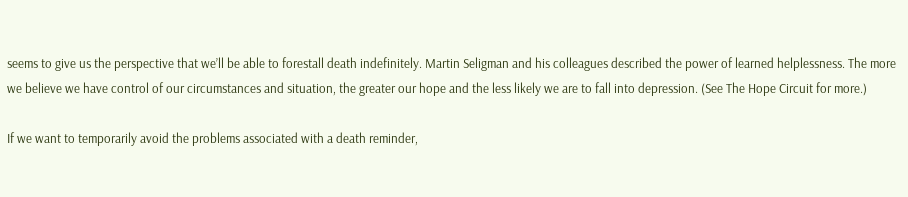seems to give us the perspective that we’ll be able to forestall death indefinitely. Martin Seligman and his colleagues described the power of learned helplessness. The more we believe we have control of our circumstances and situation, the greater our hope and the less likely we are to fall into depression. (See The Hope Circuit for more.)

If we want to temporarily avoid the problems associated with a death reminder,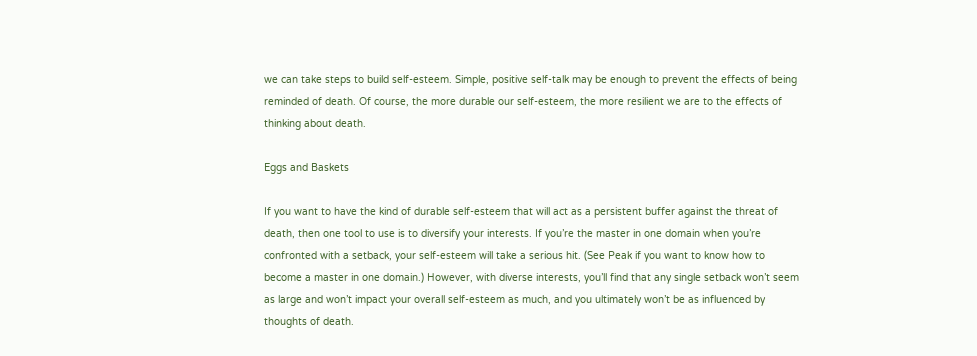we can take steps to build self-esteem. Simple, positive self-talk may be enough to prevent the effects of being reminded of death. Of course, the more durable our self-esteem, the more resilient we are to the effects of thinking about death.

Eggs and Baskets

If you want to have the kind of durable self-esteem that will act as a persistent buffer against the threat of death, then one tool to use is to diversify your interests. If you’re the master in one domain when you’re confronted with a setback, your self-esteem will take a serious hit. (See Peak if you want to know how to become a master in one domain.) However, with diverse interests, you’ll find that any single setback won’t seem as large and won’t impact your overall self-esteem as much, and you ultimately won’t be as influenced by thoughts of death.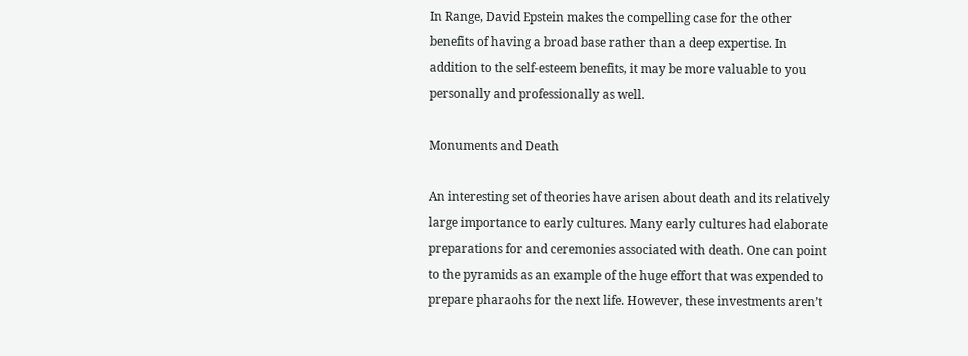In Range, David Epstein makes the compelling case for the other benefits of having a broad base rather than a deep expertise. In addition to the self-esteem benefits, it may be more valuable to you personally and professionally as well.

Monuments and Death

An interesting set of theories have arisen about death and its relatively large importance to early cultures. Many early cultures had elaborate preparations for and ceremonies associated with death. One can point to the pyramids as an example of the huge effort that was expended to prepare pharaohs for the next life. However, these investments aren’t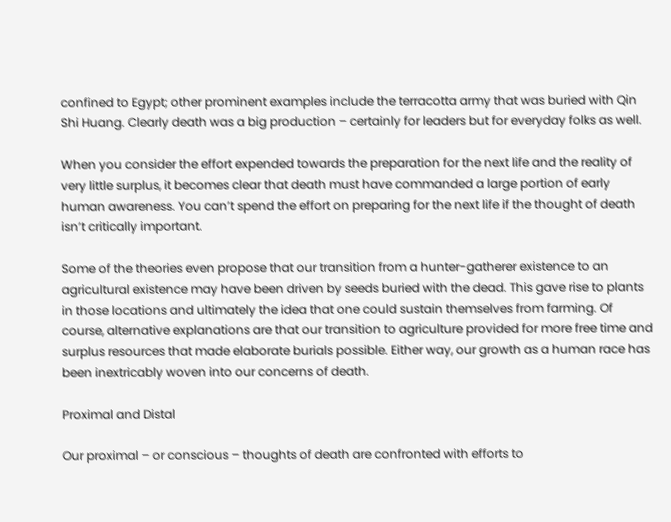confined to Egypt; other prominent examples include the terracotta army that was buried with Qin Shi Huang. Clearly death was a big production – certainly for leaders but for everyday folks as well.

When you consider the effort expended towards the preparation for the next life and the reality of very little surplus, it becomes clear that death must have commanded a large portion of early human awareness. You can’t spend the effort on preparing for the next life if the thought of death isn’t critically important.

Some of the theories even propose that our transition from a hunter-gatherer existence to an agricultural existence may have been driven by seeds buried with the dead. This gave rise to plants in those locations and ultimately the idea that one could sustain themselves from farming. Of course, alternative explanations are that our transition to agriculture provided for more free time and surplus resources that made elaborate burials possible. Either way, our growth as a human race has been inextricably woven into our concerns of death.

Proximal and Distal

Our proximal – or conscious – thoughts of death are confronted with efforts to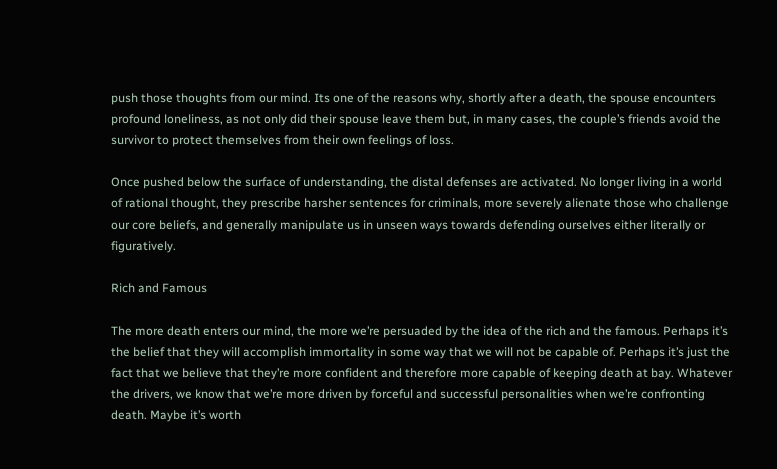push those thoughts from our mind. Its one of the reasons why, shortly after a death, the spouse encounters profound loneliness, as not only did their spouse leave them but, in many cases, the couple’s friends avoid the survivor to protect themselves from their own feelings of loss.

Once pushed below the surface of understanding, the distal defenses are activated. No longer living in a world of rational thought, they prescribe harsher sentences for criminals, more severely alienate those who challenge our core beliefs, and generally manipulate us in unseen ways towards defending ourselves either literally or figuratively.

Rich and Famous

The more death enters our mind, the more we’re persuaded by the idea of the rich and the famous. Perhaps it’s the belief that they will accomplish immortality in some way that we will not be capable of. Perhaps it’s just the fact that we believe that they’re more confident and therefore more capable of keeping death at bay. Whatever the drivers, we know that we’re more driven by forceful and successful personalities when we’re confronting death. Maybe it’s worth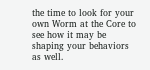the time to look for your own Worm at the Core to see how it may be shaping your behaviors as well.